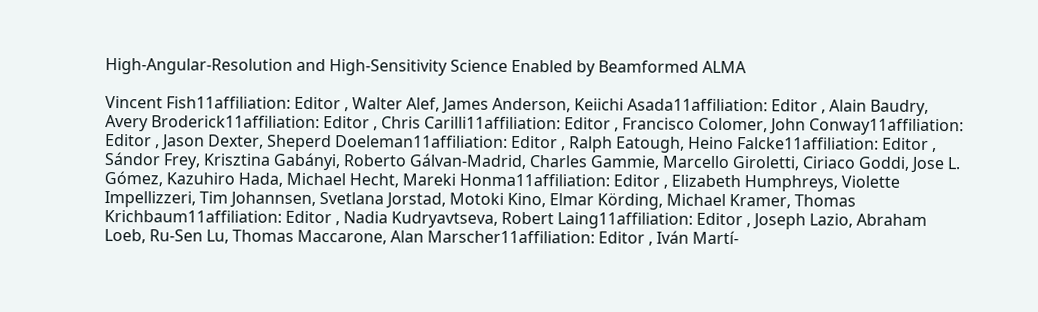High-Angular-Resolution and High-Sensitivity Science Enabled by Beamformed ALMA

Vincent Fish11affiliation: Editor , Walter Alef, James Anderson, Keiichi Asada11affiliation: Editor , Alain Baudry, Avery Broderick11affiliation: Editor , Chris Carilli11affiliation: Editor , Francisco Colomer, John Conway11affiliation: Editor , Jason Dexter, Sheperd Doeleman11affiliation: Editor , Ralph Eatough, Heino Falcke11affiliation: Editor , Sándor Frey, Krisztina Gabányi, Roberto Gálvan-Madrid, Charles Gammie, Marcello Giroletti, Ciriaco Goddi, Jose L. Gómez, Kazuhiro Hada, Michael Hecht, Mareki Honma11affiliation: Editor , Elizabeth Humphreys, Violette Impellizzeri, Tim Johannsen, Svetlana Jorstad, Motoki Kino, Elmar Körding, Michael Kramer, Thomas Krichbaum11affiliation: Editor , Nadia Kudryavtseva, Robert Laing11affiliation: Editor , Joseph Lazio, Abraham Loeb, Ru-Sen Lu, Thomas Maccarone, Alan Marscher11affiliation: Editor , Iván Martí-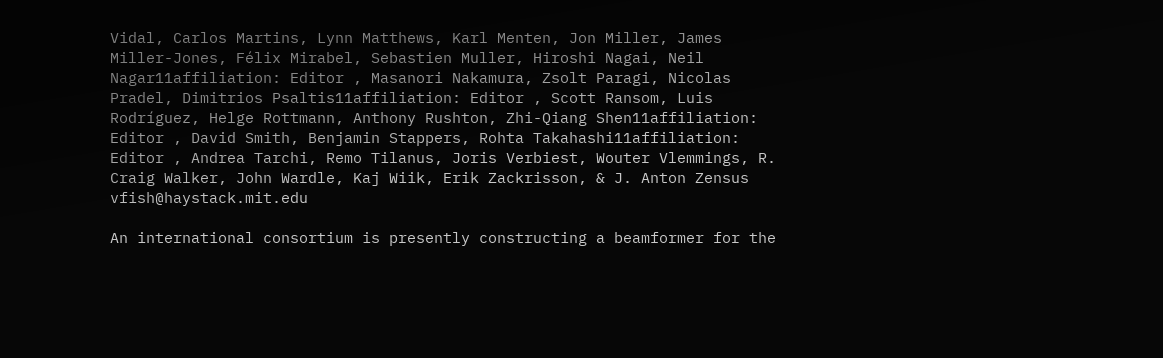Vidal, Carlos Martins, Lynn Matthews, Karl Menten, Jon Miller, James Miller-Jones, Félix Mirabel, Sebastien Muller, Hiroshi Nagai, Neil Nagar11affiliation: Editor , Masanori Nakamura, Zsolt Paragi, Nicolas Pradel, Dimitrios Psaltis11affiliation: Editor , Scott Ransom, Luis Rodríguez, Helge Rottmann, Anthony Rushton, Zhi-Qiang Shen11affiliation: Editor , David Smith, Benjamin Stappers, Rohta Takahashi11affiliation: Editor , Andrea Tarchi, Remo Tilanus, Joris Verbiest, Wouter Vlemmings, R. Craig Walker, John Wardle, Kaj Wiik, Erik Zackrisson, & J. Anton Zensus vfish@haystack.mit.edu

An international consortium is presently constructing a beamformer for the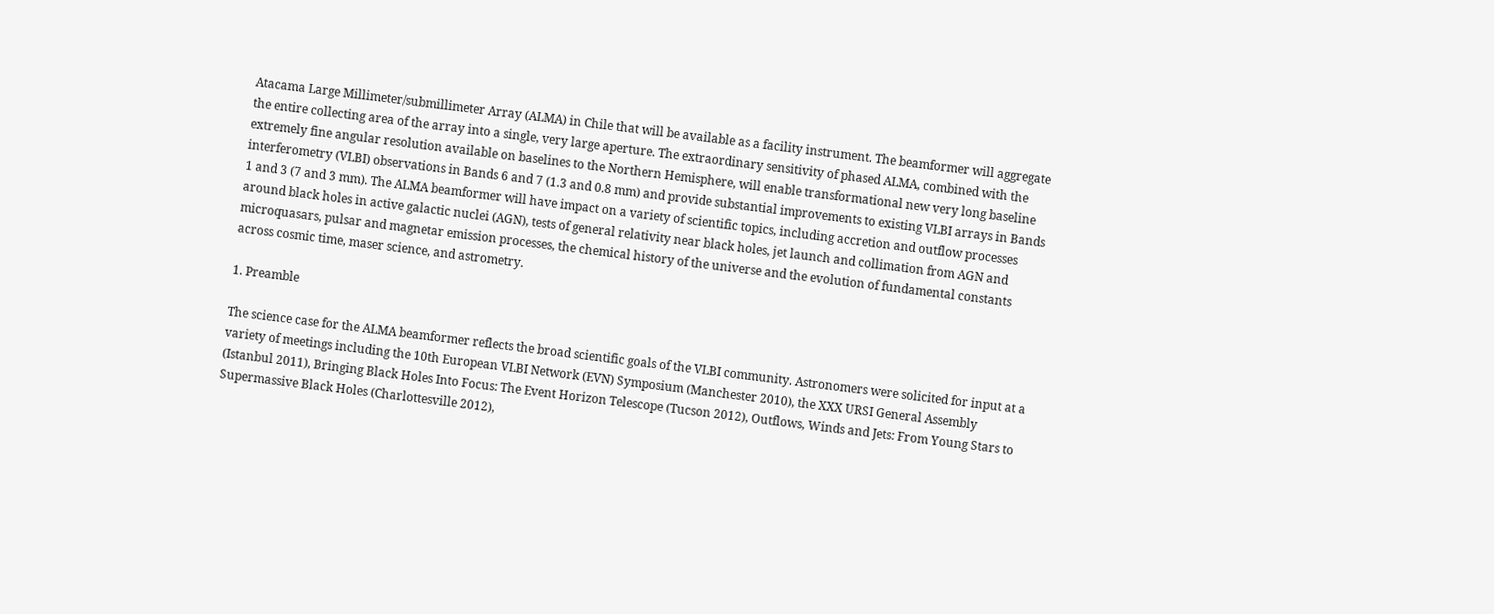Atacama Large Millimeter/submillimeter Array (ALMA) in Chile that will be available as a facility instrument. The beamformer will aggregate the entire collecting area of the array into a single, very large aperture. The extraordinary sensitivity of phased ALMA, combined with the extremely fine angular resolution available on baselines to the Northern Hemisphere, will enable transformational new very long baseline interferometry (VLBI) observations in Bands 6 and 7 (1.3 and 0.8 mm) and provide substantial improvements to existing VLBI arrays in Bands 1 and 3 (7 and 3 mm). The ALMA beamformer will have impact on a variety of scientific topics, including accretion and outflow processes around black holes in active galactic nuclei (AGN), tests of general relativity near black holes, jet launch and collimation from AGN and microquasars, pulsar and magnetar emission processes, the chemical history of the universe and the evolution of fundamental constants across cosmic time, maser science, and astrometry.

1. Preamble

The science case for the ALMA beamformer reflects the broad scientific goals of the VLBI community. Astronomers were solicited for input at a variety of meetings including the 10th European VLBI Network (EVN) Symposium (Manchester 2010), the XXX URSI General Assembly (Istanbul 2011), Bringing Black Holes Into Focus: The Event Horizon Telescope (Tucson 2012), Outflows, Winds and Jets: From Young Stars to Supermassive Black Holes (Charlottesville 2012),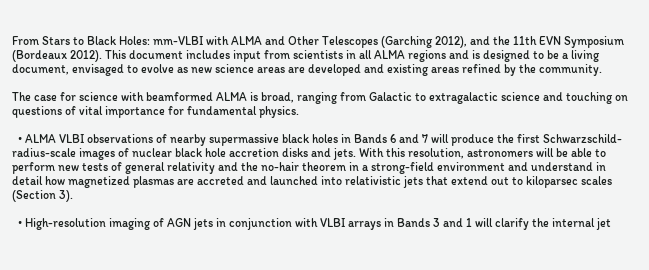From Stars to Black Holes: mm-VLBI with ALMA and Other Telescopes (Garching 2012), and the 11th EVN Symposium (Bordeaux 2012). This document includes input from scientists in all ALMA regions and is designed to be a living document, envisaged to evolve as new science areas are developed and existing areas refined by the community.

The case for science with beamformed ALMA is broad, ranging from Galactic to extragalactic science and touching on questions of vital importance for fundamental physics.

  • ALMA VLBI observations of nearby supermassive black holes in Bands 6 and 7 will produce the first Schwarzschild-radius-scale images of nuclear black hole accretion disks and jets. With this resolution, astronomers will be able to perform new tests of general relativity and the no-hair theorem in a strong-field environment and understand in detail how magnetized plasmas are accreted and launched into relativistic jets that extend out to kiloparsec scales (Section 3).

  • High-resolution imaging of AGN jets in conjunction with VLBI arrays in Bands 3 and 1 will clarify the internal jet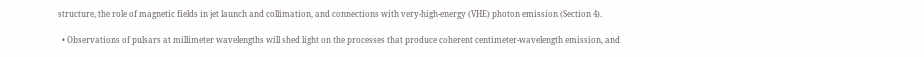structure, the role of magnetic fields in jet launch and collimation, and connections with very-high-energy (VHE) photon emission (Section 4).

  • Observations of pulsars at millimeter wavelengths will shed light on the processes that produce coherent centimeter-wavelength emission, and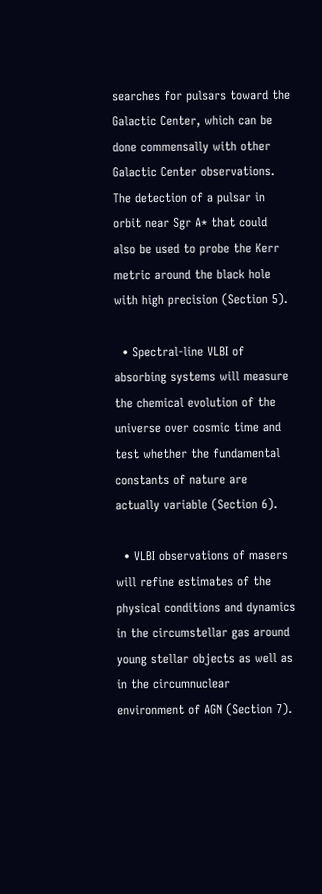searches for pulsars toward the Galactic Center, which can be done commensally with other Galactic Center observations. The detection of a pulsar in orbit near Sgr A* that could also be used to probe the Kerr metric around the black hole with high precision (Section 5).

  • Spectral-line VLBI of absorbing systems will measure the chemical evolution of the universe over cosmic time and test whether the fundamental constants of nature are actually variable (Section 6).

  • VLBI observations of masers will refine estimates of the physical conditions and dynamics in the circumstellar gas around young stellar objects as well as in the circumnuclear environment of AGN (Section 7).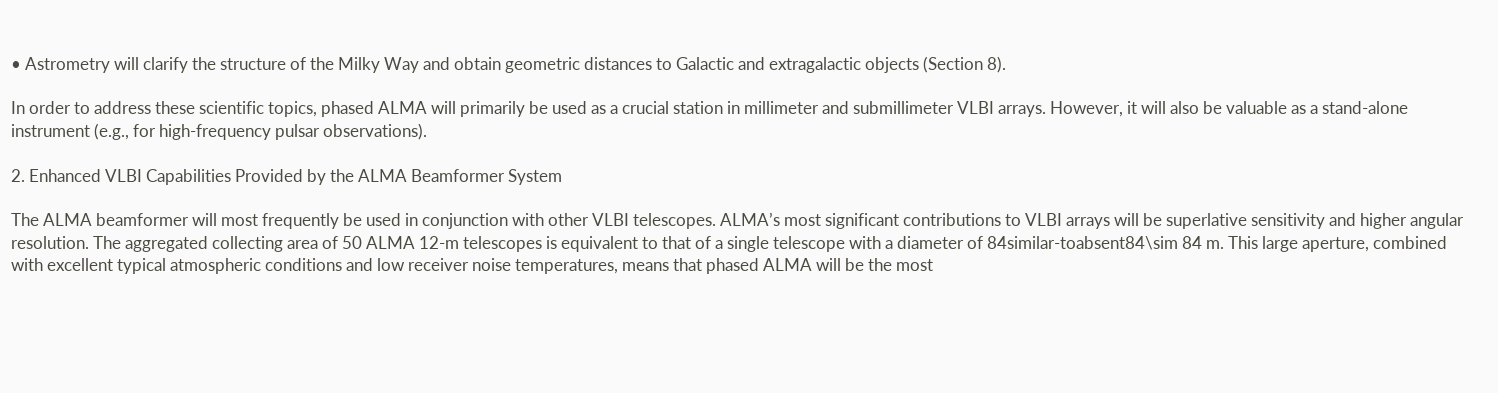• Astrometry will clarify the structure of the Milky Way and obtain geometric distances to Galactic and extragalactic objects (Section 8).

In order to address these scientific topics, phased ALMA will primarily be used as a crucial station in millimeter and submillimeter VLBI arrays. However, it will also be valuable as a stand-alone instrument (e.g., for high-frequency pulsar observations).

2. Enhanced VLBI Capabilities Provided by the ALMA Beamformer System

The ALMA beamformer will most frequently be used in conjunction with other VLBI telescopes. ALMA’s most significant contributions to VLBI arrays will be superlative sensitivity and higher angular resolution. The aggregated collecting area of 50 ALMA 12-m telescopes is equivalent to that of a single telescope with a diameter of 84similar-toabsent84\sim 84 m. This large aperture, combined with excellent typical atmospheric conditions and low receiver noise temperatures, means that phased ALMA will be the most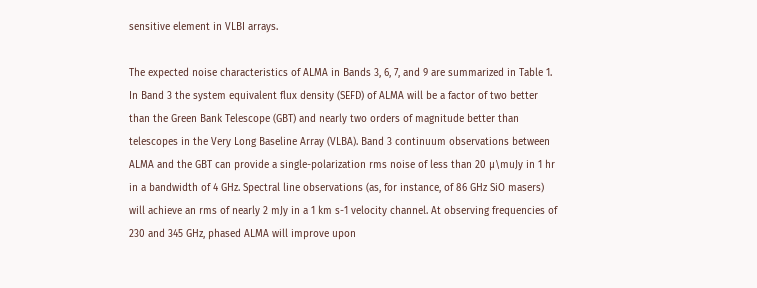sensitive element in VLBI arrays.

The expected noise characteristics of ALMA in Bands 3, 6, 7, and 9 are summarized in Table 1. In Band 3 the system equivalent flux density (SEFD) of ALMA will be a factor of two better than the Green Bank Telescope (GBT) and nearly two orders of magnitude better than telescopes in the Very Long Baseline Array (VLBA). Band 3 continuum observations between ALMA and the GBT can provide a single-polarization rms noise of less than 20 μ\muJy in 1 hr in a bandwidth of 4 GHz. Spectral line observations (as, for instance, of 86 GHz SiO masers) will achieve an rms of nearly 2 mJy in a 1 km s-1 velocity channel. At observing frequencies of 230 and 345 GHz, phased ALMA will improve upon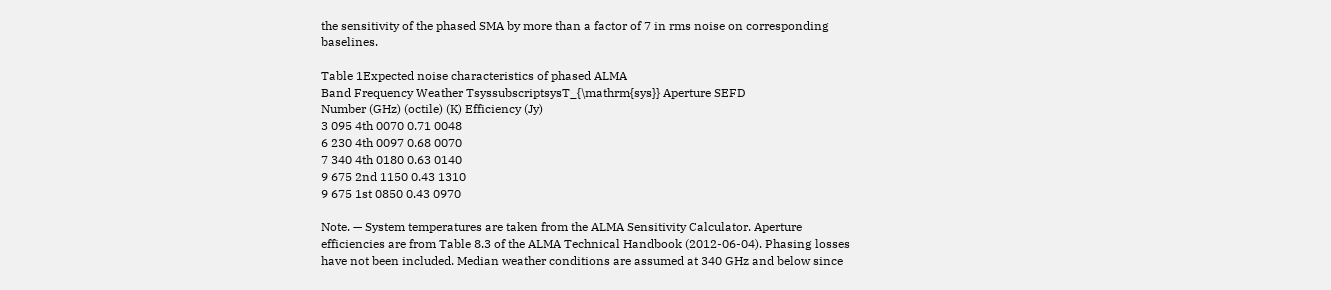the sensitivity of the phased SMA by more than a factor of 7 in rms noise on corresponding baselines.

Table 1Expected noise characteristics of phased ALMA
Band Frequency Weather TsyssubscriptsysT_{\mathrm{sys}} Aperture SEFD
Number (GHz) (octile) (K) Efficiency (Jy)
3 095 4th 0070 0.71 0048
6 230 4th 0097 0.68 0070
7 340 4th 0180 0.63 0140
9 675 2nd 1150 0.43 1310
9 675 1st 0850 0.43 0970

Note. — System temperatures are taken from the ALMA Sensitivity Calculator. Aperture efficiencies are from Table 8.3 of the ALMA Technical Handbook (2012-06-04). Phasing losses have not been included. Median weather conditions are assumed at 340 GHz and below since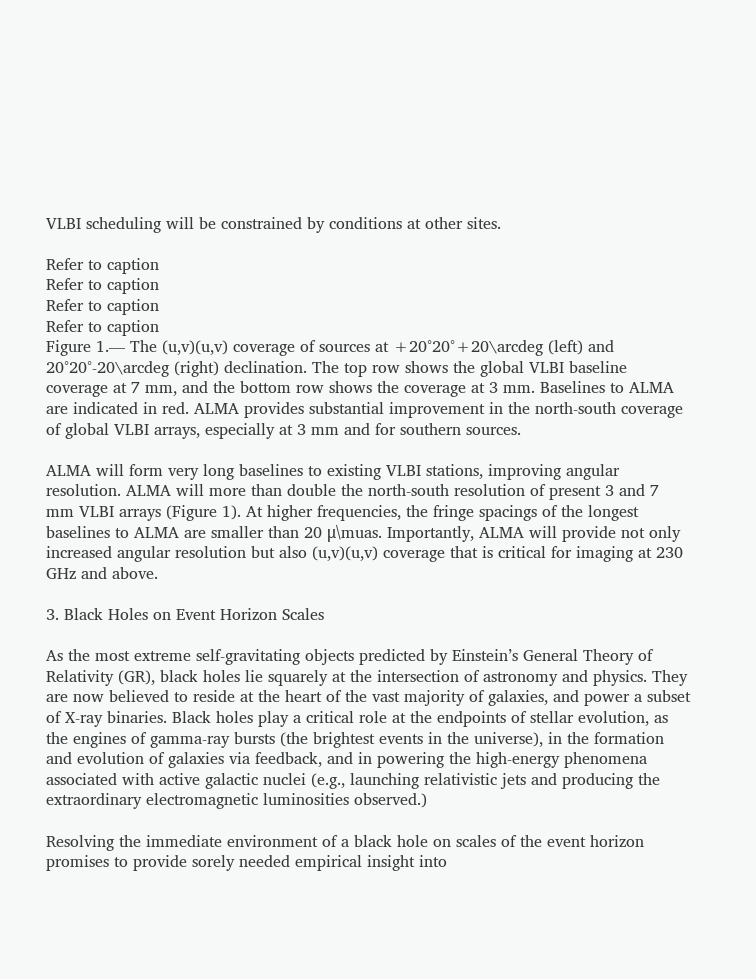VLBI scheduling will be constrained by conditions at other sites.

Refer to caption
Refer to caption
Refer to caption
Refer to caption
Figure 1.— The (u,v)(u,v) coverage of sources at +20°20°+20\arcdeg (left) and 20°20°-20\arcdeg (right) declination. The top row shows the global VLBI baseline coverage at 7 mm, and the bottom row shows the coverage at 3 mm. Baselines to ALMA are indicated in red. ALMA provides substantial improvement in the north-south coverage of global VLBI arrays, especially at 3 mm and for southern sources.

ALMA will form very long baselines to existing VLBI stations, improving angular resolution. ALMA will more than double the north-south resolution of present 3 and 7 mm VLBI arrays (Figure 1). At higher frequencies, the fringe spacings of the longest baselines to ALMA are smaller than 20 μ\muas. Importantly, ALMA will provide not only increased angular resolution but also (u,v)(u,v) coverage that is critical for imaging at 230 GHz and above.

3. Black Holes on Event Horizon Scales

As the most extreme self-gravitating objects predicted by Einstein’s General Theory of Relativity (GR), black holes lie squarely at the intersection of astronomy and physics. They are now believed to reside at the heart of the vast majority of galaxies, and power a subset of X-ray binaries. Black holes play a critical role at the endpoints of stellar evolution, as the engines of gamma-ray bursts (the brightest events in the universe), in the formation and evolution of galaxies via feedback, and in powering the high-energy phenomena associated with active galactic nuclei (e.g., launching relativistic jets and producing the extraordinary electromagnetic luminosities observed.)

Resolving the immediate environment of a black hole on scales of the event horizon promises to provide sorely needed empirical insight into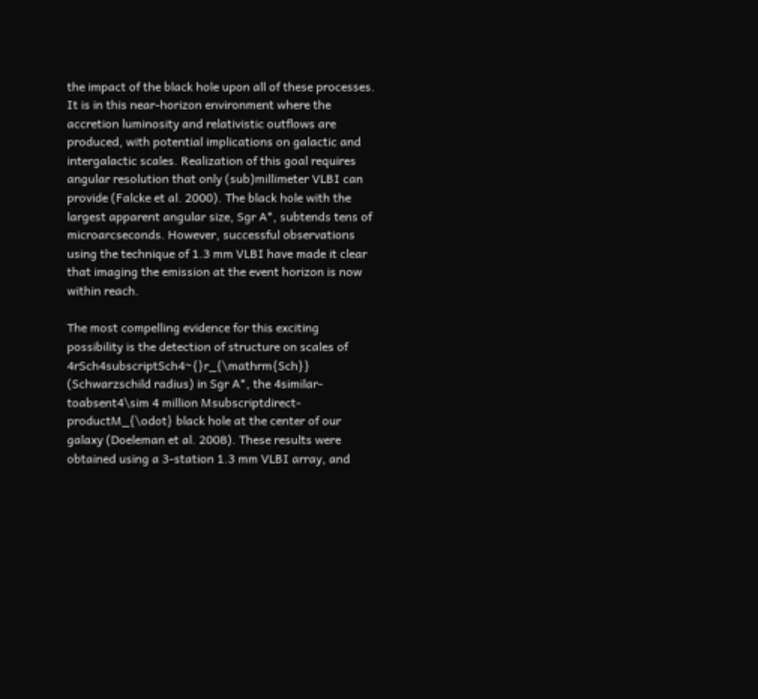the impact of the black hole upon all of these processes. It is in this near-horizon environment where the accretion luminosity and relativistic outflows are produced, with potential implications on galactic and intergalactic scales. Realization of this goal requires angular resolution that only (sub)millimeter VLBI can provide (Falcke et al. 2000). The black hole with the largest apparent angular size, Sgr A*, subtends tens of microarcseconds. However, successful observations using the technique of 1.3 mm VLBI have made it clear that imaging the emission at the event horizon is now within reach.

The most compelling evidence for this exciting possibility is the detection of structure on scales of 4rSch4subscriptSch4~{}r_{\mathrm{Sch}} (Schwarzschild radius) in Sgr A*, the 4similar-toabsent4\sim 4 million Msubscriptdirect-productM_{\odot} black hole at the center of our galaxy (Doeleman et al. 2008). These results were obtained using a 3-station 1.3 mm VLBI array, and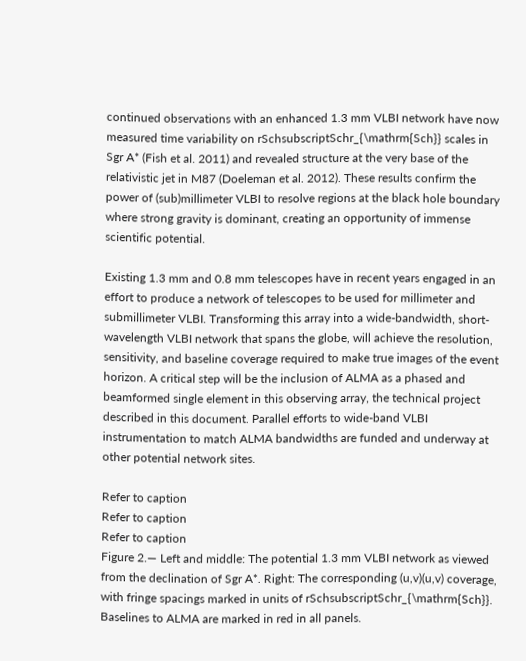continued observations with an enhanced 1.3 mm VLBI network have now measured time variability on rSchsubscriptSchr_{\mathrm{Sch}} scales in Sgr A* (Fish et al. 2011) and revealed structure at the very base of the relativistic jet in M87 (Doeleman et al. 2012). These results confirm the power of (sub)millimeter VLBI to resolve regions at the black hole boundary where strong gravity is dominant, creating an opportunity of immense scientific potential.

Existing 1.3 mm and 0.8 mm telescopes have in recent years engaged in an effort to produce a network of telescopes to be used for millimeter and submillimeter VLBI. Transforming this array into a wide-bandwidth, short-wavelength VLBI network that spans the globe, will achieve the resolution, sensitivity, and baseline coverage required to make true images of the event horizon. A critical step will be the inclusion of ALMA as a phased and beamformed single element in this observing array, the technical project described in this document. Parallel efforts to wide-band VLBI instrumentation to match ALMA bandwidths are funded and underway at other potential network sites.

Refer to caption
Refer to caption
Refer to caption
Figure 2.— Left and middle: The potential 1.3 mm VLBI network as viewed from the declination of Sgr A*. Right: The corresponding (u,v)(u,v) coverage, with fringe spacings marked in units of rSchsubscriptSchr_{\mathrm{Sch}}. Baselines to ALMA are marked in red in all panels.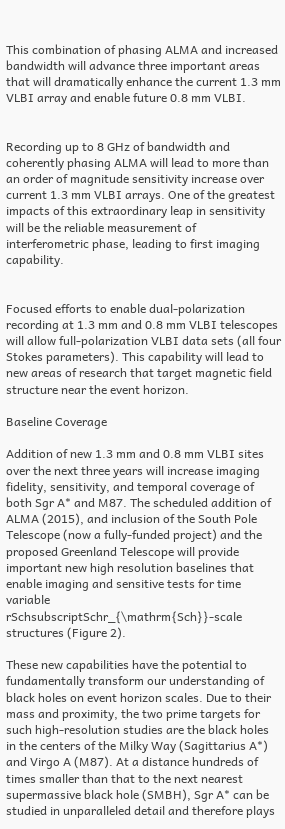This combination of phasing ALMA and increased bandwidth will advance three important areas that will dramatically enhance the current 1.3 mm VLBI array and enable future 0.8 mm VLBI.


Recording up to 8 GHz of bandwidth and coherently phasing ALMA will lead to more than an order of magnitude sensitivity increase over current 1.3 mm VLBI arrays. One of the greatest impacts of this extraordinary leap in sensitivity will be the reliable measurement of interferometric phase, leading to first imaging capability.


Focused efforts to enable dual-polarization recording at 1.3 mm and 0.8 mm VLBI telescopes will allow full-polarization VLBI data sets (all four Stokes parameters). This capability will lead to new areas of research that target magnetic field structure near the event horizon.

Baseline Coverage

Addition of new 1.3 mm and 0.8 mm VLBI sites over the next three years will increase imaging fidelity, sensitivity, and temporal coverage of both Sgr A* and M87. The scheduled addition of ALMA (2015), and inclusion of the South Pole Telescope (now a fully-funded project) and the proposed Greenland Telescope will provide important new high resolution baselines that enable imaging and sensitive tests for time variable rSchsubscriptSchr_{\mathrm{Sch}}-scale structures (Figure 2).

These new capabilities have the potential to fundamentally transform our understanding of black holes on event horizon scales. Due to their mass and proximity, the two prime targets for such high-resolution studies are the black holes in the centers of the Milky Way (Sagittarius A*) and Virgo A (M87). At a distance hundreds of times smaller than that to the next nearest supermassive black hole (SMBH), Sgr A* can be studied in unparalleled detail and therefore plays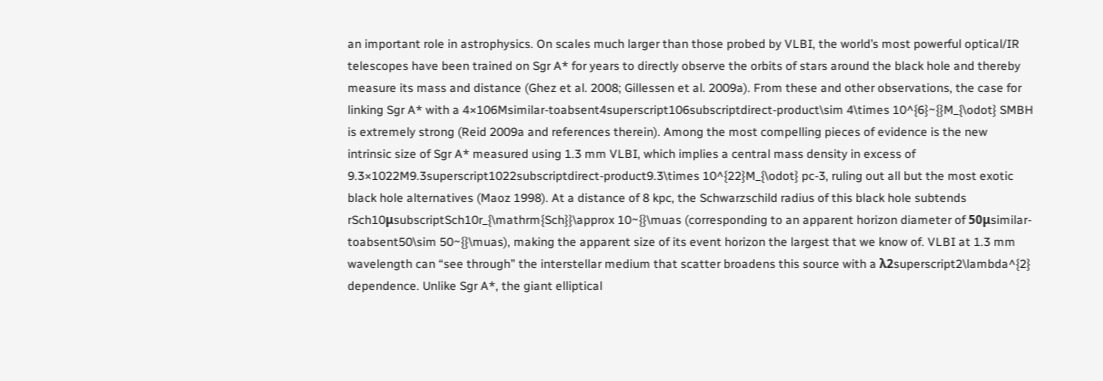an important role in astrophysics. On scales much larger than those probed by VLBI, the world’s most powerful optical/IR telescopes have been trained on Sgr A* for years to directly observe the orbits of stars around the black hole and thereby measure its mass and distance (Ghez et al. 2008; Gillessen et al. 2009a). From these and other observations, the case for linking Sgr A* with a 4×106Msimilar-toabsent4superscript106subscriptdirect-product\sim 4\times 10^{6}~{}M_{\odot} SMBH is extremely strong (Reid 2009a and references therein). Among the most compelling pieces of evidence is the new intrinsic size of Sgr A* measured using 1.3 mm VLBI, which implies a central mass density in excess of 9.3×1022M9.3superscript1022subscriptdirect-product9.3\times 10^{22}M_{\odot} pc-3, ruling out all but the most exotic black hole alternatives (Maoz 1998). At a distance of 8 kpc, the Schwarzschild radius of this black hole subtends rSch10μsubscriptSch10r_{\mathrm{Sch}}\approx 10~{}\muas (corresponding to an apparent horizon diameter of 50μsimilar-toabsent50\sim 50~{}\muas), making the apparent size of its event horizon the largest that we know of. VLBI at 1.3 mm wavelength can “see through” the interstellar medium that scatter broadens this source with a λ2superscript2\lambda^{2} dependence. Unlike Sgr A*, the giant elliptical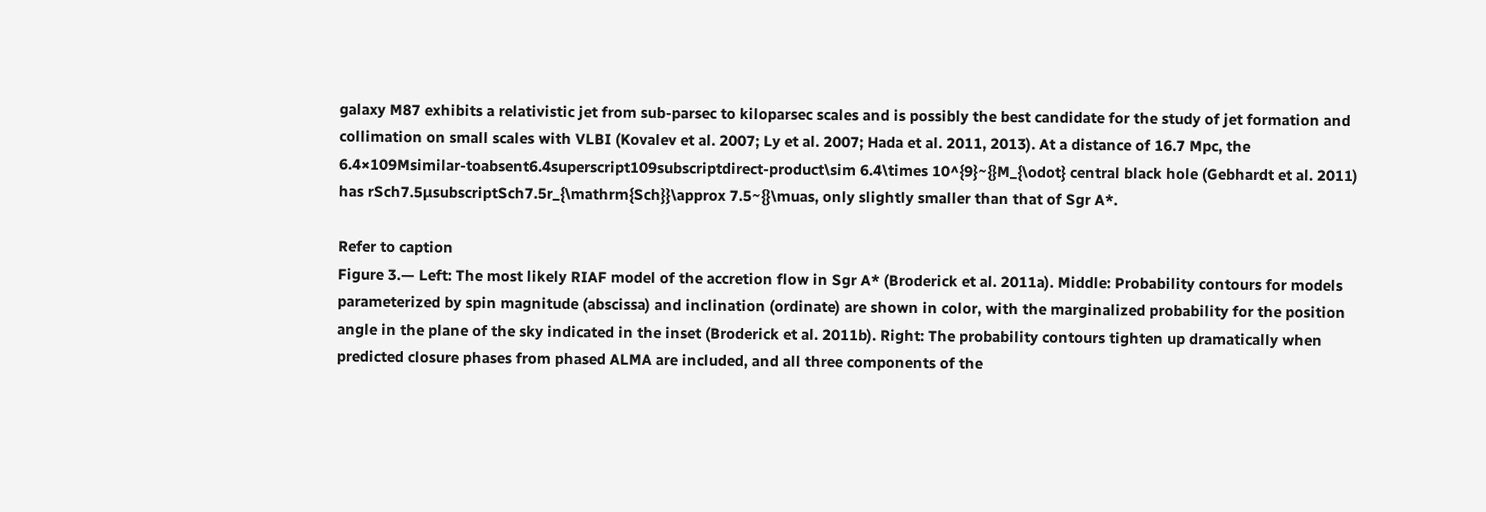galaxy M87 exhibits a relativistic jet from sub-parsec to kiloparsec scales and is possibly the best candidate for the study of jet formation and collimation on small scales with VLBI (Kovalev et al. 2007; Ly et al. 2007; Hada et al. 2011, 2013). At a distance of 16.7 Mpc, the 6.4×109Msimilar-toabsent6.4superscript109subscriptdirect-product\sim 6.4\times 10^{9}~{}M_{\odot} central black hole (Gebhardt et al. 2011) has rSch7.5μsubscriptSch7.5r_{\mathrm{Sch}}\approx 7.5~{}\muas, only slightly smaller than that of Sgr A*.

Refer to caption
Figure 3.— Left: The most likely RIAF model of the accretion flow in Sgr A* (Broderick et al. 2011a). Middle: Probability contours for models parameterized by spin magnitude (abscissa) and inclination (ordinate) are shown in color, with the marginalized probability for the position angle in the plane of the sky indicated in the inset (Broderick et al. 2011b). Right: The probability contours tighten up dramatically when predicted closure phases from phased ALMA are included, and all three components of the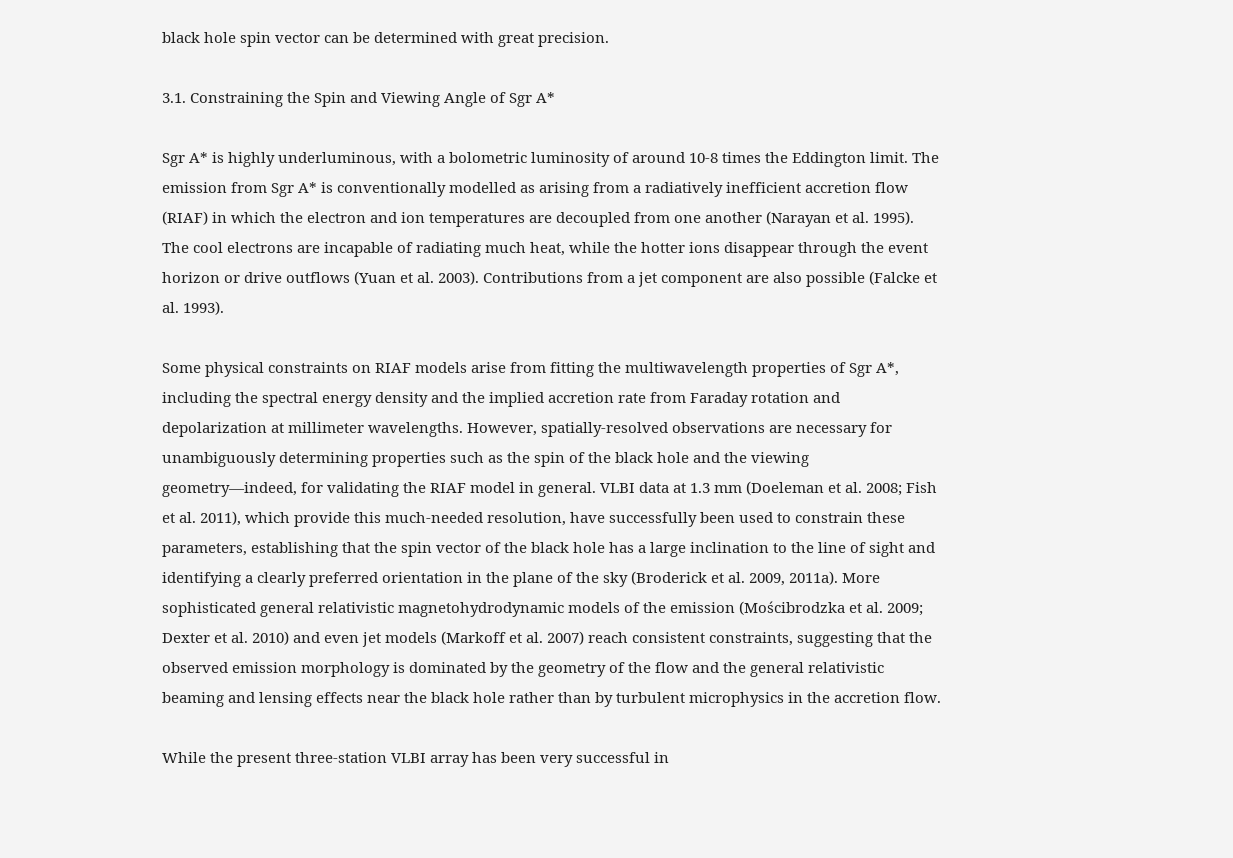black hole spin vector can be determined with great precision.

3.1. Constraining the Spin and Viewing Angle of Sgr A*

Sgr A* is highly underluminous, with a bolometric luminosity of around 10-8 times the Eddington limit. The emission from Sgr A* is conventionally modelled as arising from a radiatively inefficient accretion flow (RIAF) in which the electron and ion temperatures are decoupled from one another (Narayan et al. 1995). The cool electrons are incapable of radiating much heat, while the hotter ions disappear through the event horizon or drive outflows (Yuan et al. 2003). Contributions from a jet component are also possible (Falcke et al. 1993).

Some physical constraints on RIAF models arise from fitting the multiwavelength properties of Sgr A*, including the spectral energy density and the implied accretion rate from Faraday rotation and depolarization at millimeter wavelengths. However, spatially-resolved observations are necessary for unambiguously determining properties such as the spin of the black hole and the viewing geometry—indeed, for validating the RIAF model in general. VLBI data at 1.3 mm (Doeleman et al. 2008; Fish et al. 2011), which provide this much-needed resolution, have successfully been used to constrain these parameters, establishing that the spin vector of the black hole has a large inclination to the line of sight and identifying a clearly preferred orientation in the plane of the sky (Broderick et al. 2009, 2011a). More sophisticated general relativistic magnetohydrodynamic models of the emission (Mościbrodzka et al. 2009; Dexter et al. 2010) and even jet models (Markoff et al. 2007) reach consistent constraints, suggesting that the observed emission morphology is dominated by the geometry of the flow and the general relativistic beaming and lensing effects near the black hole rather than by turbulent microphysics in the accretion flow.

While the present three-station VLBI array has been very successful in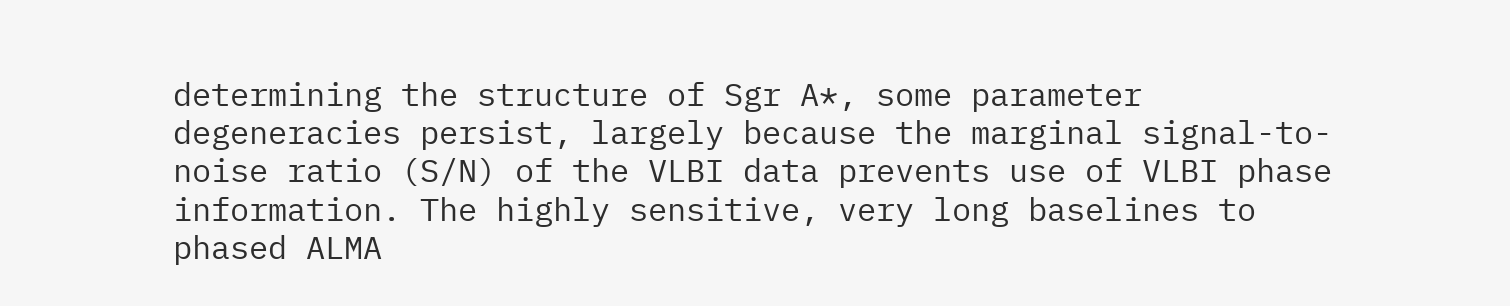determining the structure of Sgr A*, some parameter degeneracies persist, largely because the marginal signal-to-noise ratio (S/N) of the VLBI data prevents use of VLBI phase information. The highly sensitive, very long baselines to phased ALMA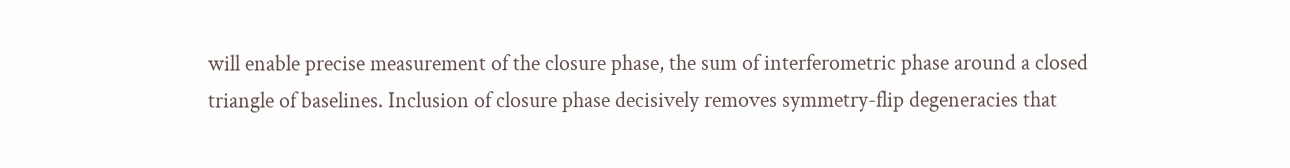will enable precise measurement of the closure phase, the sum of interferometric phase around a closed triangle of baselines. Inclusion of closure phase decisively removes symmetry-flip degeneracies that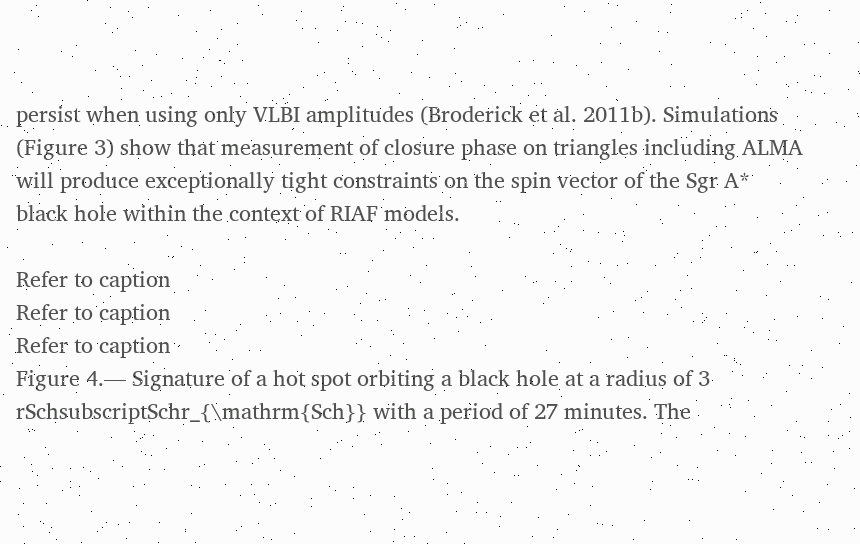persist when using only VLBI amplitudes (Broderick et al. 2011b). Simulations (Figure 3) show that measurement of closure phase on triangles including ALMA will produce exceptionally tight constraints on the spin vector of the Sgr A* black hole within the context of RIAF models.

Refer to caption
Refer to caption
Refer to caption
Figure 4.— Signature of a hot spot orbiting a black hole at a radius of 3 rSchsubscriptSchr_{\mathrm{Sch}} with a period of 27 minutes. The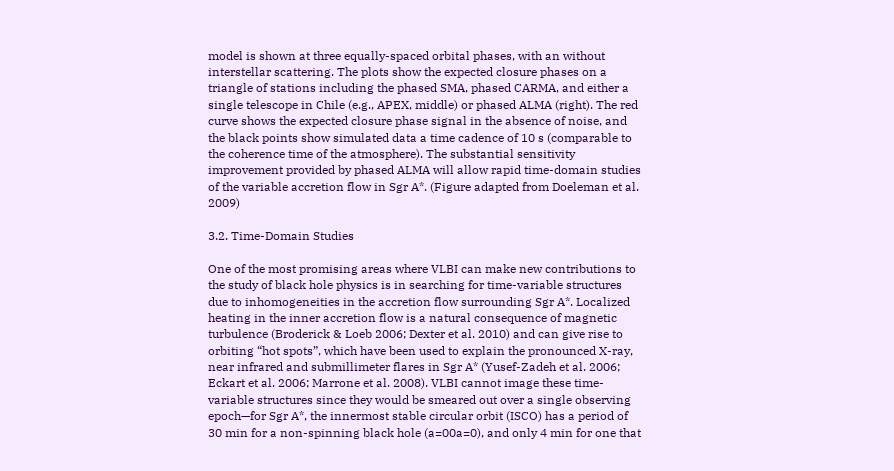model is shown at three equally-spaced orbital phases, with an without interstellar scattering. The plots show the expected closure phases on a triangle of stations including the phased SMA, phased CARMA, and either a single telescope in Chile (e.g., APEX, middle) or phased ALMA (right). The red curve shows the expected closure phase signal in the absence of noise, and the black points show simulated data a time cadence of 10 s (comparable to the coherence time of the atmosphere). The substantial sensitivity improvement provided by phased ALMA will allow rapid time-domain studies of the variable accretion flow in Sgr A*. (Figure adapted from Doeleman et al. 2009)

3.2. Time-Domain Studies

One of the most promising areas where VLBI can make new contributions to the study of black hole physics is in searching for time-variable structures due to inhomogeneities in the accretion flow surrounding Sgr A*. Localized heating in the inner accretion flow is a natural consequence of magnetic turbulence (Broderick & Loeb 2006; Dexter et al. 2010) and can give rise to orbiting “hot spots”, which have been used to explain the pronounced X-ray, near infrared and submillimeter flares in Sgr A* (Yusef-Zadeh et al. 2006; Eckart et al. 2006; Marrone et al. 2008). VLBI cannot image these time-variable structures since they would be smeared out over a single observing epoch—for Sgr A*, the innermost stable circular orbit (ISCO) has a period of 30 min for a non-spinning black hole (a=00a=0), and only 4 min for one that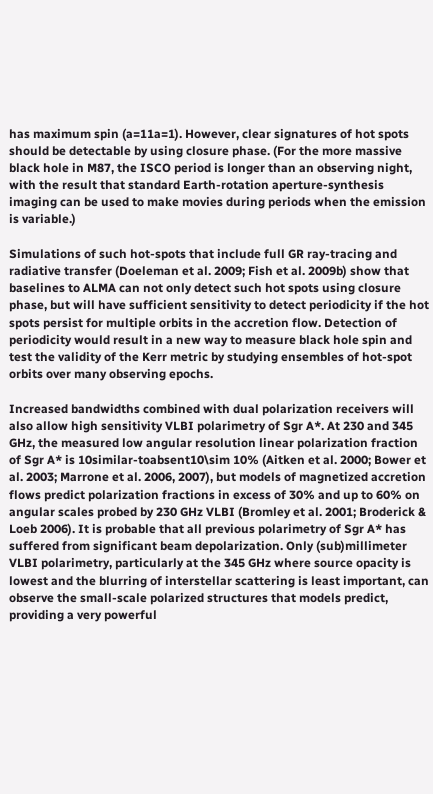has maximum spin (a=11a=1). However, clear signatures of hot spots should be detectable by using closure phase. (For the more massive black hole in M87, the ISCO period is longer than an observing night, with the result that standard Earth-rotation aperture-synthesis imaging can be used to make movies during periods when the emission is variable.)

Simulations of such hot-spots that include full GR ray-tracing and radiative transfer (Doeleman et al. 2009; Fish et al. 2009b) show that baselines to ALMA can not only detect such hot spots using closure phase, but will have sufficient sensitivity to detect periodicity if the hot spots persist for multiple orbits in the accretion flow. Detection of periodicity would result in a new way to measure black hole spin and test the validity of the Kerr metric by studying ensembles of hot-spot orbits over many observing epochs.

Increased bandwidths combined with dual polarization receivers will also allow high sensitivity VLBI polarimetry of Sgr A*. At 230 and 345 GHz, the measured low angular resolution linear polarization fraction of Sgr A* is 10similar-toabsent10\sim 10% (Aitken et al. 2000; Bower et al. 2003; Marrone et al. 2006, 2007), but models of magnetized accretion flows predict polarization fractions in excess of 30% and up to 60% on angular scales probed by 230 GHz VLBI (Bromley et al. 2001; Broderick & Loeb 2006). It is probable that all previous polarimetry of Sgr A* has suffered from significant beam depolarization. Only (sub)millimeter VLBI polarimetry, particularly at the 345 GHz where source opacity is lowest and the blurring of interstellar scattering is least important, can observe the small-scale polarized structures that models predict, providing a very powerful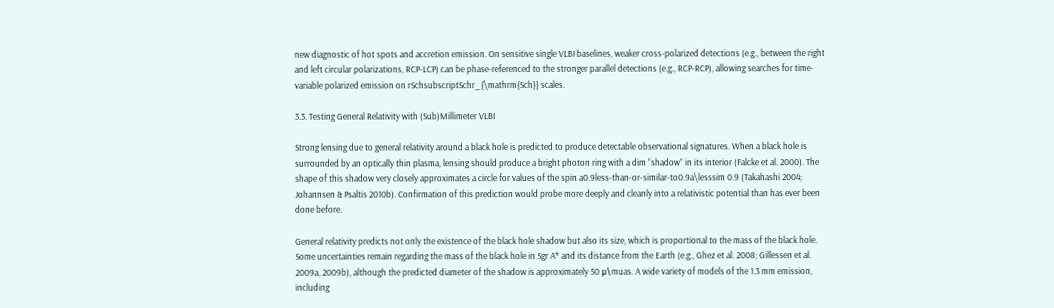new diagnostic of hot spots and accretion emission. On sensitive single VLBI baselines, weaker cross-polarized detections (e.g., between the right and left circular polarizations, RCP-LCP) can be phase-referenced to the stronger parallel detections (e.g., RCP-RCP), allowing searches for time-variable polarized emission on rSchsubscriptSchr_{\mathrm{Sch}} scales.

3.3. Testing General Relativity with (Sub)Millimeter VLBI

Strong lensing due to general relativity around a black hole is predicted to produce detectable observational signatures. When a black hole is surrounded by an optically thin plasma, lensing should produce a bright photon ring with a dim “shadow” in its interior (Falcke et al. 2000). The shape of this shadow very closely approximates a circle for values of the spin a0.9less-than-or-similar-to0.9a\lesssim 0.9 (Takahashi 2004; Johannsen & Psaltis 2010b). Confirmation of this prediction would probe more deeply and cleanly into a relativistic potential than has ever been done before.

General relativity predicts not only the existence of the black hole shadow but also its size, which is proportional to the mass of the black hole. Some uncertainties remain regarding the mass of the black hole in Sgr A* and its distance from the Earth (e.g., Ghez et al. 2008; Gillessen et al. 2009a, 2009b), although the predicted diameter of the shadow is approximately 50 μ\muas. A wide variety of models of the 1.3 mm emission, including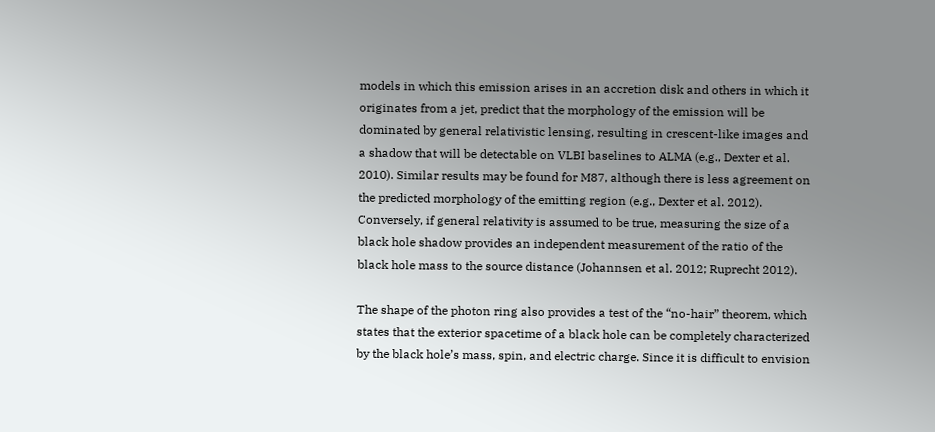models in which this emission arises in an accretion disk and others in which it originates from a jet, predict that the morphology of the emission will be dominated by general relativistic lensing, resulting in crescent-like images and a shadow that will be detectable on VLBI baselines to ALMA (e.g., Dexter et al. 2010). Similar results may be found for M87, although there is less agreement on the predicted morphology of the emitting region (e.g., Dexter et al. 2012). Conversely, if general relativity is assumed to be true, measuring the size of a black hole shadow provides an independent measurement of the ratio of the black hole mass to the source distance (Johannsen et al. 2012; Ruprecht 2012).

The shape of the photon ring also provides a test of the “no-hair” theorem, which states that the exterior spacetime of a black hole can be completely characterized by the black hole’s mass, spin, and electric charge. Since it is difficult to envision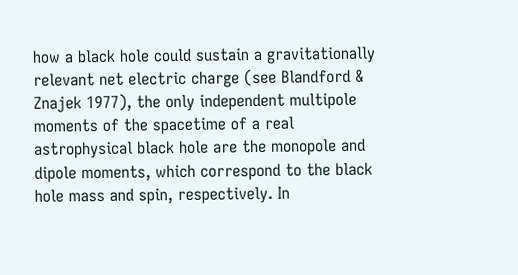how a black hole could sustain a gravitationally relevant net electric charge (see Blandford & Znajek 1977), the only independent multipole moments of the spacetime of a real astrophysical black hole are the monopole and dipole moments, which correspond to the black hole mass and spin, respectively. In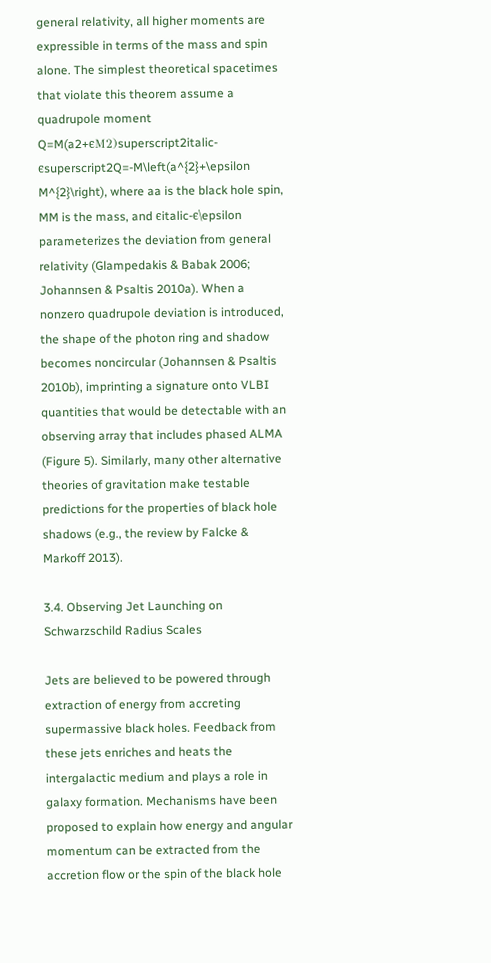general relativity, all higher moments are expressible in terms of the mass and spin alone. The simplest theoretical spacetimes that violate this theorem assume a quadrupole moment Q=M(a2+ϵM2)superscript2italic-ϵsuperscript2Q=-M\left(a^{2}+\epsilon M^{2}\right), where aa is the black hole spin, MM is the mass, and ϵitalic-ϵ\epsilon parameterizes the deviation from general relativity (Glampedakis & Babak 2006; Johannsen & Psaltis 2010a). When a nonzero quadrupole deviation is introduced, the shape of the photon ring and shadow becomes noncircular (Johannsen & Psaltis 2010b), imprinting a signature onto VLBI quantities that would be detectable with an observing array that includes phased ALMA (Figure 5). Similarly, many other alternative theories of gravitation make testable predictions for the properties of black hole shadows (e.g., the review by Falcke & Markoff 2013).

3.4. Observing Jet Launching on Schwarzschild Radius Scales

Jets are believed to be powered through extraction of energy from accreting supermassive black holes. Feedback from these jets enriches and heats the intergalactic medium and plays a role in galaxy formation. Mechanisms have been proposed to explain how energy and angular momentum can be extracted from the accretion flow or the spin of the black hole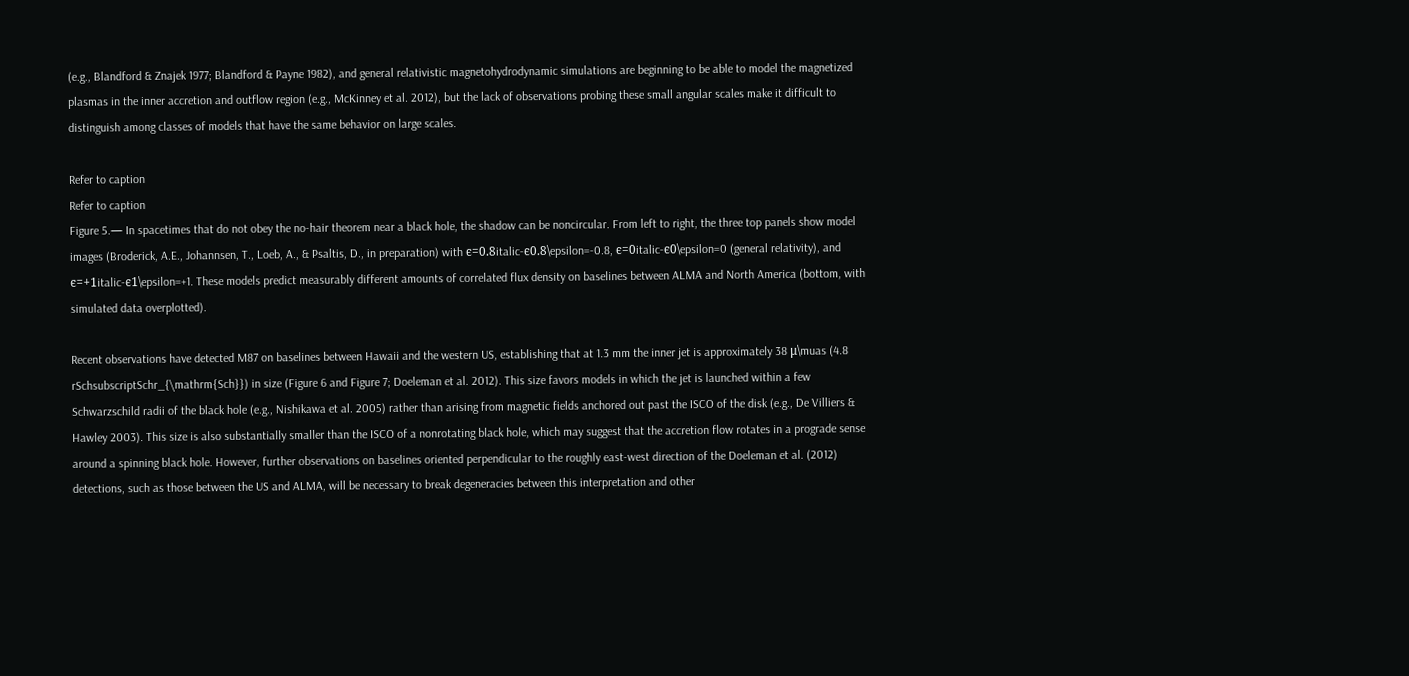(e.g., Blandford & Znajek 1977; Blandford & Payne 1982), and general relativistic magnetohydrodynamic simulations are beginning to be able to model the magnetized plasmas in the inner accretion and outflow region (e.g., McKinney et al. 2012), but the lack of observations probing these small angular scales make it difficult to distinguish among classes of models that have the same behavior on large scales.

Refer to caption
Refer to caption
Figure 5.— In spacetimes that do not obey the no-hair theorem near a black hole, the shadow can be noncircular. From left to right, the three top panels show model images (Broderick, A.E., Johannsen, T., Loeb, A., & Psaltis, D., in preparation) with ϵ=0.8italic-ϵ0.8\epsilon=-0.8, ϵ=0italic-ϵ0\epsilon=0 (general relativity), and ϵ=+1italic-ϵ1\epsilon=+1. These models predict measurably different amounts of correlated flux density on baselines between ALMA and North America (bottom, with simulated data overplotted).

Recent observations have detected M87 on baselines between Hawaii and the western US, establishing that at 1.3 mm the inner jet is approximately 38 μ\muas (4.8 rSchsubscriptSchr_{\mathrm{Sch}}) in size (Figure 6 and Figure 7; Doeleman et al. 2012). This size favors models in which the jet is launched within a few Schwarzschild radii of the black hole (e.g., Nishikawa et al. 2005) rather than arising from magnetic fields anchored out past the ISCO of the disk (e.g., De Villiers & Hawley 2003). This size is also substantially smaller than the ISCO of a nonrotating black hole, which may suggest that the accretion flow rotates in a prograde sense around a spinning black hole. However, further observations on baselines oriented perpendicular to the roughly east-west direction of the Doeleman et al. (2012) detections, such as those between the US and ALMA, will be necessary to break degeneracies between this interpretation and other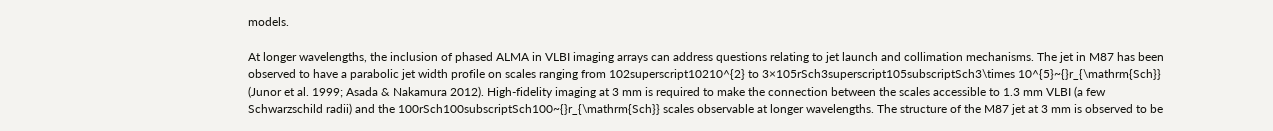models.

At longer wavelengths, the inclusion of phased ALMA in VLBI imaging arrays can address questions relating to jet launch and collimation mechanisms. The jet in M87 has been observed to have a parabolic jet width profile on scales ranging from 102superscript10210^{2} to 3×105rSch3superscript105subscriptSch3\times 10^{5}~{}r_{\mathrm{Sch}} (Junor et al. 1999; Asada & Nakamura 2012). High-fidelity imaging at 3 mm is required to make the connection between the scales accessible to 1.3 mm VLBI (a few Schwarzschild radii) and the 100rSch100subscriptSch100~{}r_{\mathrm{Sch}} scales observable at longer wavelengths. The structure of the M87 jet at 3 mm is observed to be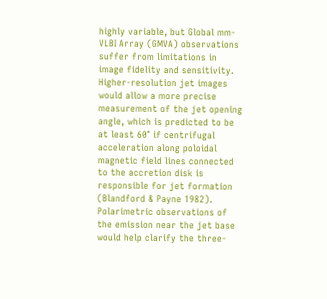highly variable, but Global mm-VLBI Array (GMVA) observations suffer from limitations in image fidelity and sensitivity. Higher-resolution jet images would allow a more precise measurement of the jet opening angle, which is predicted to be at least 60° if centrifugal acceleration along poloidal magnetic field lines connected to the accretion disk is responsible for jet formation (Blandford & Payne 1982). Polarimetric observations of the emission near the jet base would help clarify the three-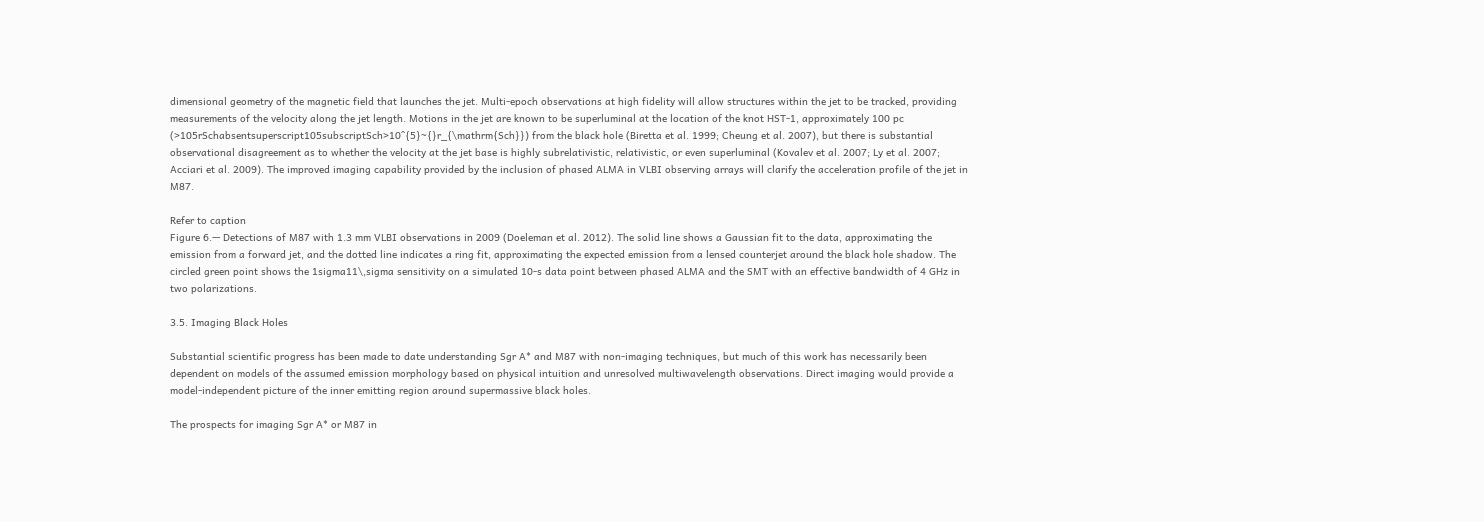dimensional geometry of the magnetic field that launches the jet. Multi-epoch observations at high fidelity will allow structures within the jet to be tracked, providing measurements of the velocity along the jet length. Motions in the jet are known to be superluminal at the location of the knot HST-1, approximately 100 pc (>105rSchabsentsuperscript105subscriptSch>10^{5}~{}r_{\mathrm{Sch}}) from the black hole (Biretta et al. 1999; Cheung et al. 2007), but there is substantial observational disagreement as to whether the velocity at the jet base is highly subrelativistic, relativistic, or even superluminal (Kovalev et al. 2007; Ly et al. 2007; Acciari et al. 2009). The improved imaging capability provided by the inclusion of phased ALMA in VLBI observing arrays will clarify the acceleration profile of the jet in M87.

Refer to caption
Figure 6.— Detections of M87 with 1.3 mm VLBI observations in 2009 (Doeleman et al. 2012). The solid line shows a Gaussian fit to the data, approximating the emission from a forward jet, and the dotted line indicates a ring fit, approximating the expected emission from a lensed counterjet around the black hole shadow. The circled green point shows the 1sigma11\,sigma sensitivity on a simulated 10-s data point between phased ALMA and the SMT with an effective bandwidth of 4 GHz in two polarizations.

3.5. Imaging Black Holes

Substantial scientific progress has been made to date understanding Sgr A* and M87 with non-imaging techniques, but much of this work has necessarily been dependent on models of the assumed emission morphology based on physical intuition and unresolved multiwavelength observations. Direct imaging would provide a model-independent picture of the inner emitting region around supermassive black holes.

The prospects for imaging Sgr A* or M87 in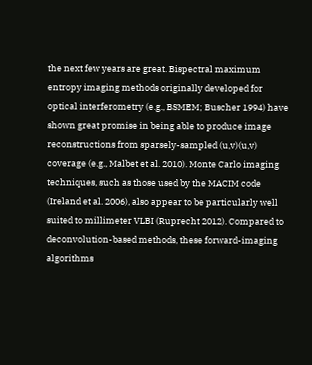the next few years are great. Bispectral maximum entropy imaging methods originally developed for optical interferometry (e.g., BSMEM; Buscher 1994) have shown great promise in being able to produce image reconstructions from sparsely-sampled (u,v)(u,v) coverage (e.g., Malbet et al. 2010). Monte Carlo imaging techniques, such as those used by the MACIM code (Ireland et al. 2006), also appear to be particularly well suited to millimeter VLBI (Ruprecht 2012). Compared to deconvolution-based methods, these forward-imaging algorithms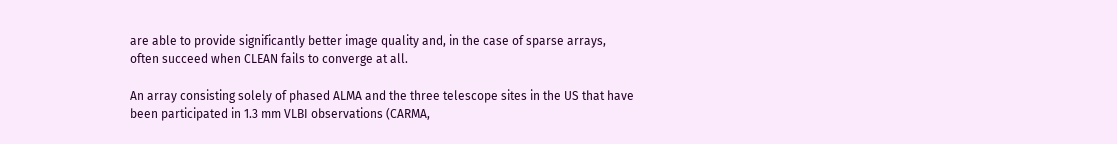are able to provide significantly better image quality and, in the case of sparse arrays, often succeed when CLEAN fails to converge at all.

An array consisting solely of phased ALMA and the three telescope sites in the US that have been participated in 1.3 mm VLBI observations (CARMA,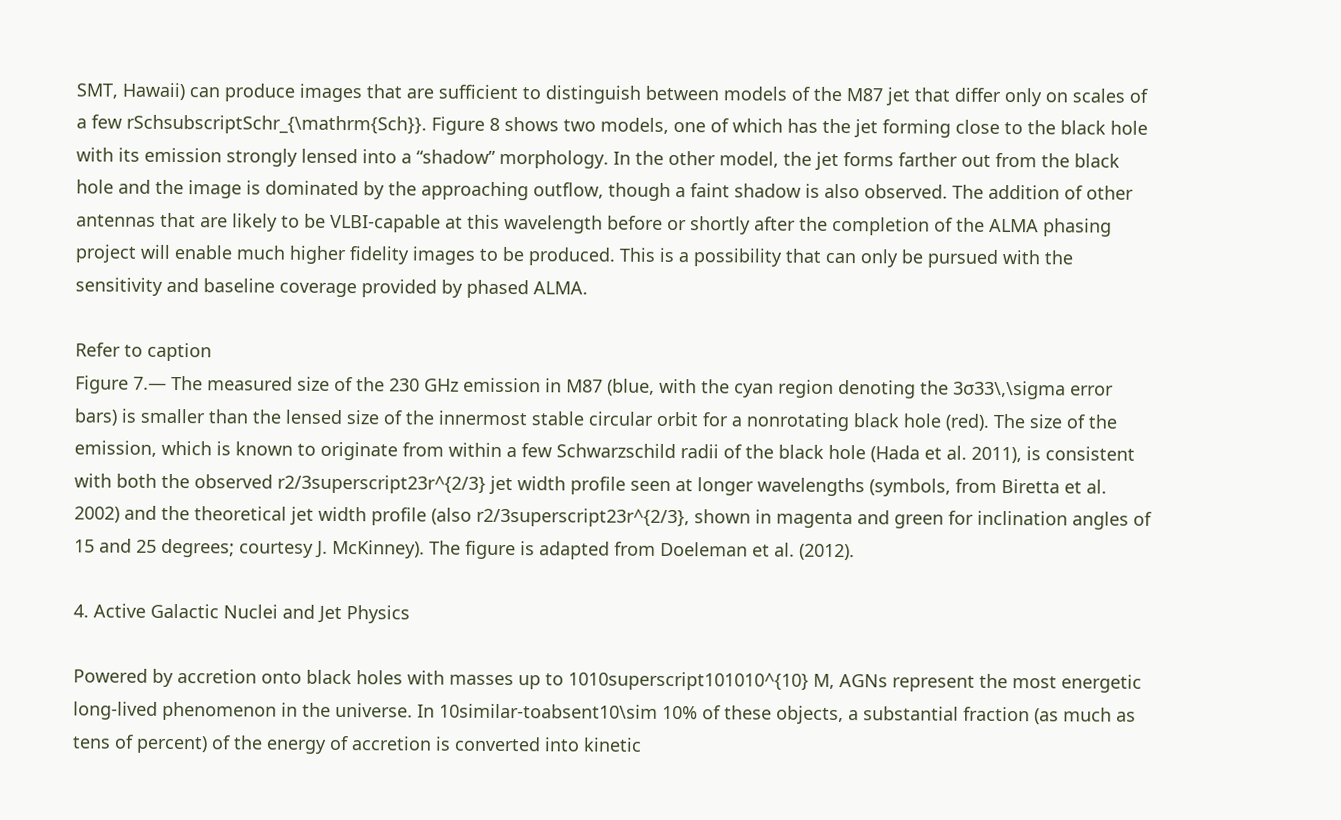SMT, Hawaii) can produce images that are sufficient to distinguish between models of the M87 jet that differ only on scales of a few rSchsubscriptSchr_{\mathrm{Sch}}. Figure 8 shows two models, one of which has the jet forming close to the black hole with its emission strongly lensed into a “shadow” morphology. In the other model, the jet forms farther out from the black hole and the image is dominated by the approaching outflow, though a faint shadow is also observed. The addition of other antennas that are likely to be VLBI-capable at this wavelength before or shortly after the completion of the ALMA phasing project will enable much higher fidelity images to be produced. This is a possibility that can only be pursued with the sensitivity and baseline coverage provided by phased ALMA.

Refer to caption
Figure 7.— The measured size of the 230 GHz emission in M87 (blue, with the cyan region denoting the 3σ33\,\sigma error bars) is smaller than the lensed size of the innermost stable circular orbit for a nonrotating black hole (red). The size of the emission, which is known to originate from within a few Schwarzschild radii of the black hole (Hada et al. 2011), is consistent with both the observed r2/3superscript23r^{2/3} jet width profile seen at longer wavelengths (symbols, from Biretta et al. 2002) and the theoretical jet width profile (also r2/3superscript23r^{2/3}, shown in magenta and green for inclination angles of 15 and 25 degrees; courtesy J. McKinney). The figure is adapted from Doeleman et al. (2012).

4. Active Galactic Nuclei and Jet Physics

Powered by accretion onto black holes with masses up to 1010superscript101010^{10} M, AGNs represent the most energetic long-lived phenomenon in the universe. In 10similar-toabsent10\sim 10% of these objects, a substantial fraction (as much as tens of percent) of the energy of accretion is converted into kinetic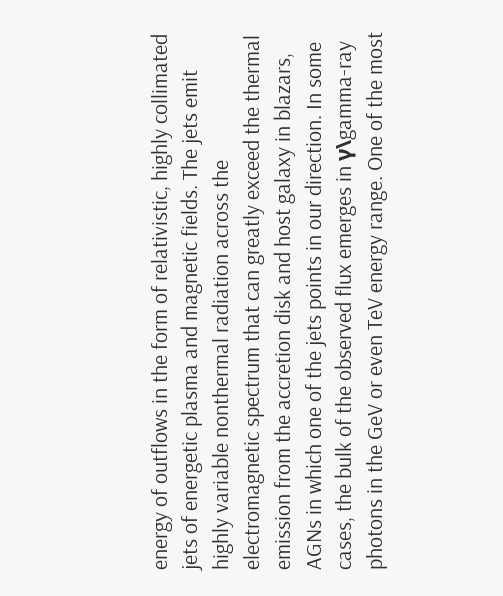energy of outflows in the form of relativistic, highly collimated jets of energetic plasma and magnetic fields. The jets emit highly variable nonthermal radiation across the electromagnetic spectrum that can greatly exceed the thermal emission from the accretion disk and host galaxy in blazars, AGNs in which one of the jets points in our direction. In some cases, the bulk of the observed flux emerges in γ\gamma-ray photons in the GeV or even TeV energy range. One of the most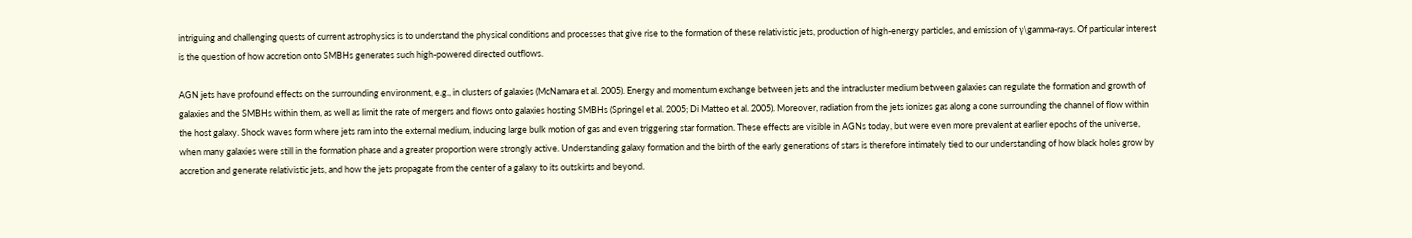intriguing and challenging quests of current astrophysics is to understand the physical conditions and processes that give rise to the formation of these relativistic jets, production of high-energy particles, and emission of γ\gamma-rays. Of particular interest is the question of how accretion onto SMBHs generates such high-powered directed outflows.

AGN jets have profound effects on the surrounding environment, e.g., in clusters of galaxies (McNamara et al. 2005). Energy and momentum exchange between jets and the intracluster medium between galaxies can regulate the formation and growth of galaxies and the SMBHs within them, as well as limit the rate of mergers and flows onto galaxies hosting SMBHs (Springel et al. 2005; Di Matteo et al. 2005). Moreover, radiation from the jets ionizes gas along a cone surrounding the channel of flow within the host galaxy. Shock waves form where jets ram into the external medium, inducing large bulk motion of gas and even triggering star formation. These effects are visible in AGNs today, but were even more prevalent at earlier epochs of the universe, when many galaxies were still in the formation phase and a greater proportion were strongly active. Understanding galaxy formation and the birth of the early generations of stars is therefore intimately tied to our understanding of how black holes grow by accretion and generate relativistic jets, and how the jets propagate from the center of a galaxy to its outskirts and beyond.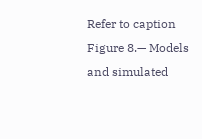Refer to caption
Figure 8.— Models and simulated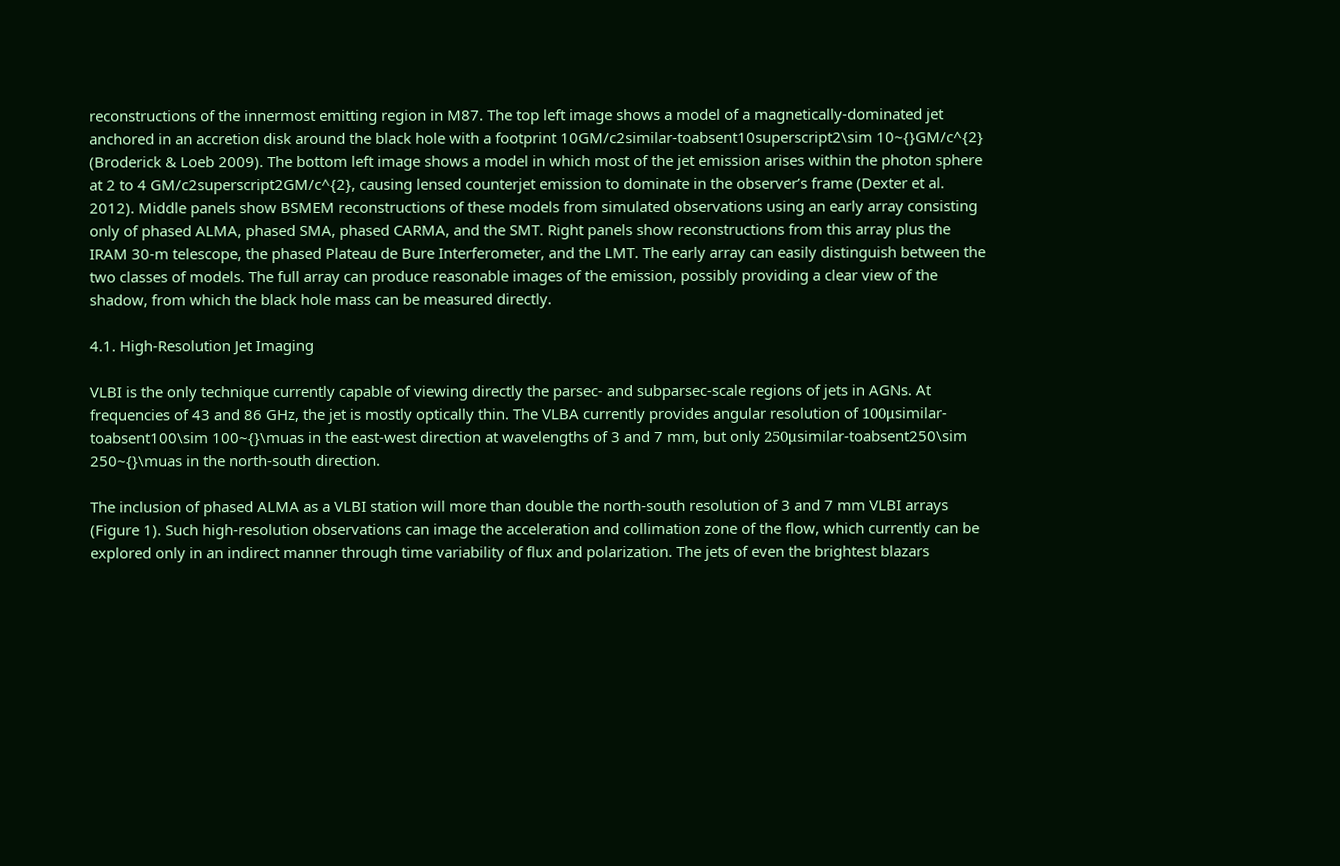reconstructions of the innermost emitting region in M87. The top left image shows a model of a magnetically-dominated jet anchored in an accretion disk around the black hole with a footprint 10GM/c2similar-toabsent10superscript2\sim 10~{}GM/c^{2} (Broderick & Loeb 2009). The bottom left image shows a model in which most of the jet emission arises within the photon sphere at 2 to 4 GM/c2superscript2GM/c^{2}, causing lensed counterjet emission to dominate in the observer’s frame (Dexter et al. 2012). Middle panels show BSMEM reconstructions of these models from simulated observations using an early array consisting only of phased ALMA, phased SMA, phased CARMA, and the SMT. Right panels show reconstructions from this array plus the IRAM 30-m telescope, the phased Plateau de Bure Interferometer, and the LMT. The early array can easily distinguish between the two classes of models. The full array can produce reasonable images of the emission, possibly providing a clear view of the shadow, from which the black hole mass can be measured directly.

4.1. High-Resolution Jet Imaging

VLBI is the only technique currently capable of viewing directly the parsec- and subparsec-scale regions of jets in AGNs. At frequencies of 43 and 86 GHz, the jet is mostly optically thin. The VLBA currently provides angular resolution of 100μsimilar-toabsent100\sim 100~{}\muas in the east-west direction at wavelengths of 3 and 7 mm, but only 250μsimilar-toabsent250\sim 250~{}\muas in the north-south direction.

The inclusion of phased ALMA as a VLBI station will more than double the north-south resolution of 3 and 7 mm VLBI arrays (Figure 1). Such high-resolution observations can image the acceleration and collimation zone of the flow, which currently can be explored only in an indirect manner through time variability of flux and polarization. The jets of even the brightest blazars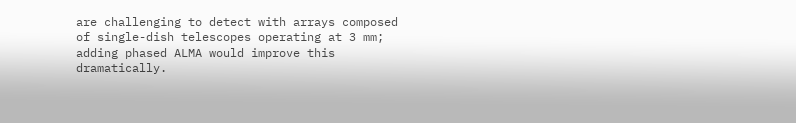are challenging to detect with arrays composed of single-dish telescopes operating at 3 mm; adding phased ALMA would improve this dramatically.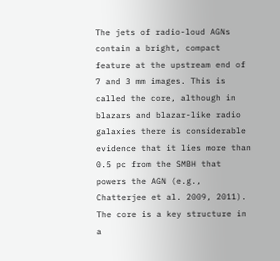The jets of radio-loud AGNs contain a bright, compact feature at the upstream end of 7 and 3 mm images. This is called the core, although in blazars and blazar-like radio galaxies there is considerable evidence that it lies more than 0.5 pc from the SMBH that powers the AGN (e.g., Chatterjee et al. 2009, 2011). The core is a key structure in a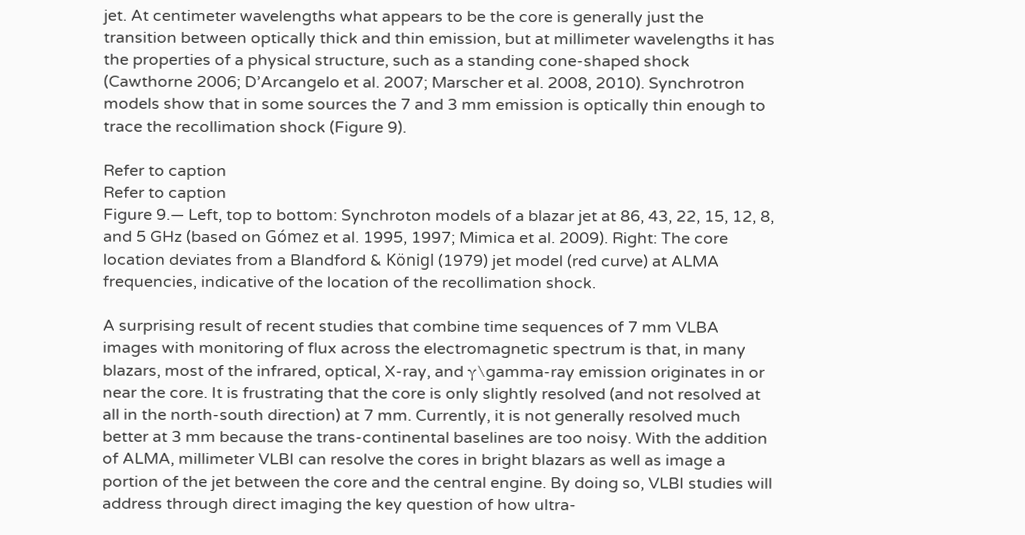jet. At centimeter wavelengths what appears to be the core is generally just the transition between optically thick and thin emission, but at millimeter wavelengths it has the properties of a physical structure, such as a standing cone-shaped shock (Cawthorne 2006; D’Arcangelo et al. 2007; Marscher et al. 2008, 2010). Synchrotron models show that in some sources the 7 and 3 mm emission is optically thin enough to trace the recollimation shock (Figure 9).

Refer to caption
Refer to caption
Figure 9.— Left, top to bottom: Synchroton models of a blazar jet at 86, 43, 22, 15, 12, 8, and 5 GHz (based on Gómez et al. 1995, 1997; Mimica et al. 2009). Right: The core location deviates from a Blandford & Königl (1979) jet model (red curve) at ALMA frequencies, indicative of the location of the recollimation shock.

A surprising result of recent studies that combine time sequences of 7 mm VLBA images with monitoring of flux across the electromagnetic spectrum is that, in many blazars, most of the infrared, optical, X-ray, and γ\gamma-ray emission originates in or near the core. It is frustrating that the core is only slightly resolved (and not resolved at all in the north-south direction) at 7 mm. Currently, it is not generally resolved much better at 3 mm because the trans-continental baselines are too noisy. With the addition of ALMA, millimeter VLBI can resolve the cores in bright blazars as well as image a portion of the jet between the core and the central engine. By doing so, VLBI studies will address through direct imaging the key question of how ultra-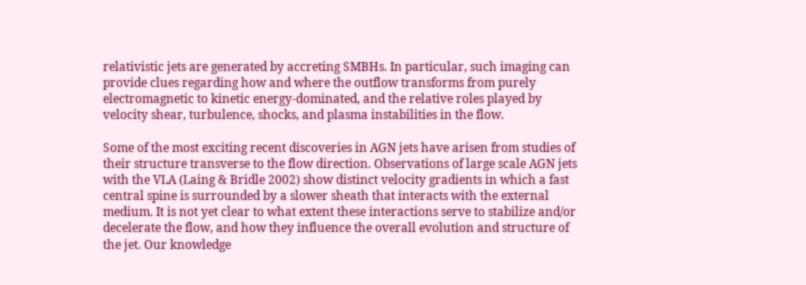relativistic jets are generated by accreting SMBHs. In particular, such imaging can provide clues regarding how and where the outflow transforms from purely electromagnetic to kinetic energy-dominated, and the relative roles played by velocity shear, turbulence, shocks, and plasma instabilities in the flow.

Some of the most exciting recent discoveries in AGN jets have arisen from studies of their structure transverse to the flow direction. Observations of large scale AGN jets with the VLA (Laing & Bridle 2002) show distinct velocity gradients in which a fast central spine is surrounded by a slower sheath that interacts with the external medium. It is not yet clear to what extent these interactions serve to stabilize and/or decelerate the flow, and how they influence the overall evolution and structure of the jet. Our knowledge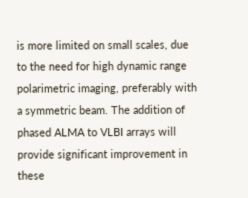is more limited on small scales, due to the need for high dynamic range polarimetric imaging, preferably with a symmetric beam. The addition of phased ALMA to VLBI arrays will provide significant improvement in these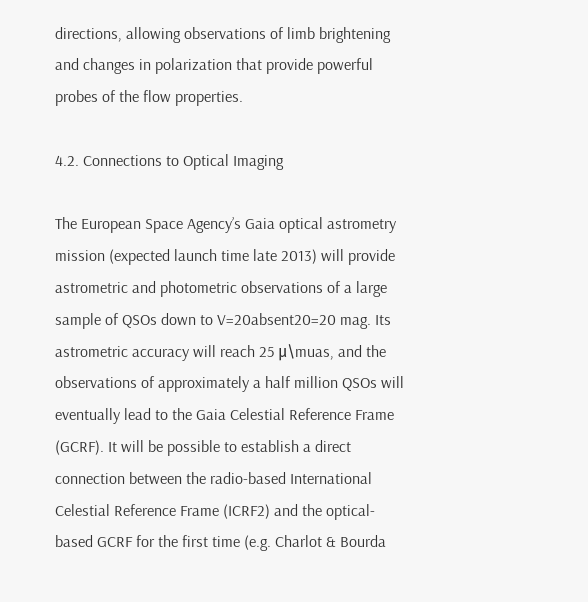directions, allowing observations of limb brightening and changes in polarization that provide powerful probes of the flow properties.

4.2. Connections to Optical Imaging

The European Space Agency’s Gaia optical astrometry mission (expected launch time late 2013) will provide astrometric and photometric observations of a large sample of QSOs down to V=20absent20=20 mag. Its astrometric accuracy will reach 25 μ\muas, and the observations of approximately a half million QSOs will eventually lead to the Gaia Celestial Reference Frame (GCRF). It will be possible to establish a direct connection between the radio-based International Celestial Reference Frame (ICRF2) and the optical-based GCRF for the first time (e.g. Charlot & Bourda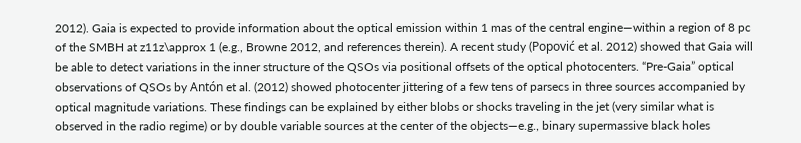2012). Gaia is expected to provide information about the optical emission within 1 mas of the central engine—within a region of 8 pc of the SMBH at z11z\approx 1 (e.g., Browne 2012, and references therein). A recent study (Popović et al. 2012) showed that Gaia will be able to detect variations in the inner structure of the QSOs via positional offsets of the optical photocenters. “Pre-Gaia” optical observations of QSOs by Antón et al. (2012) showed photocenter jittering of a few tens of parsecs in three sources accompanied by optical magnitude variations. These findings can be explained by either blobs or shocks traveling in the jet (very similar what is observed in the radio regime) or by double variable sources at the center of the objects—e.g., binary supermassive black holes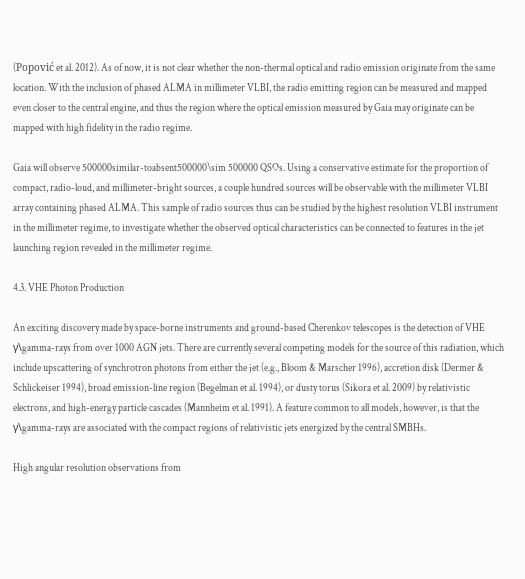(Popović et al. 2012). As of now, it is not clear whether the non-thermal optical and radio emission originate from the same location. With the inclusion of phased ALMA in millimeter VLBI, the radio emitting region can be measured and mapped even closer to the central engine, and thus the region where the optical emission measured by Gaia may originate can be mapped with high fidelity in the radio regime.

Gaia will observe 500000similar-toabsent500000\sim 500000 QSOs. Using a conservative estimate for the proportion of compact, radio-loud, and millimeter-bright sources, a couple hundred sources will be observable with the millimeter VLBI array containing phased ALMA. This sample of radio sources thus can be studied by the highest resolution VLBI instrument in the millimeter regime, to investigate whether the observed optical characteristics can be connected to features in the jet launching region revealed in the millimeter regime.

4.3. VHE Photon Production

An exciting discovery made by space-borne instruments and ground-based Cherenkov telescopes is the detection of VHE γ\gamma-rays from over 1000 AGN jets. There are currently several competing models for the source of this radiation, which include upscattering of synchrotron photons from either the jet (e.g., Bloom & Marscher 1996), accretion disk (Dermer & Schlickeiser 1994), broad emission-line region (Begelman et al. 1994), or dusty torus (Sikora et al. 2009) by relativistic electrons, and high-energy particle cascades (Mannheim et al. 1991). A feature common to all models, however, is that the γ\gamma-rays are associated with the compact regions of relativistic jets energized by the central SMBHs.

High angular resolution observations from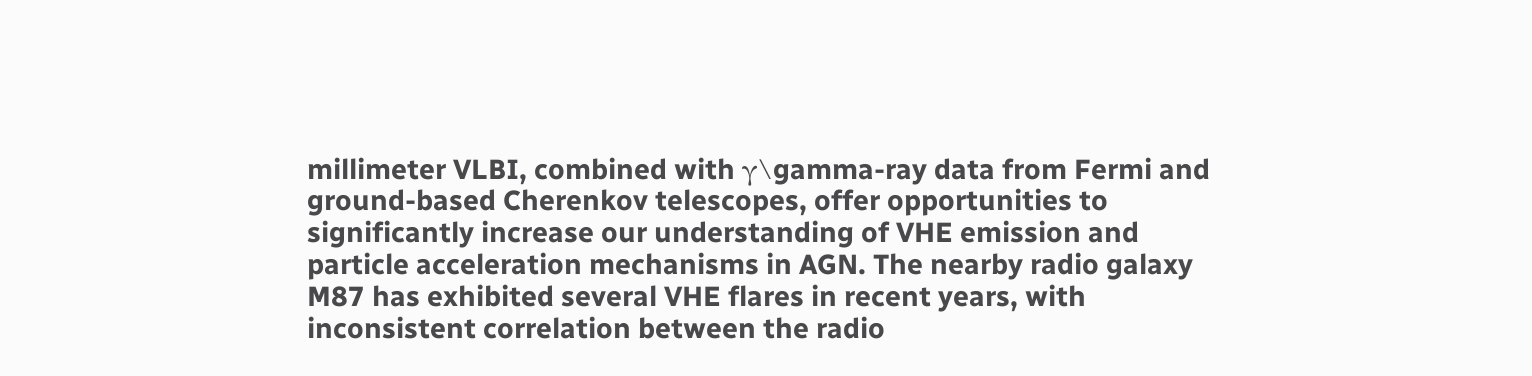millimeter VLBI, combined with γ\gamma-ray data from Fermi and ground-based Cherenkov telescopes, offer opportunities to significantly increase our understanding of VHE emission and particle acceleration mechanisms in AGN. The nearby radio galaxy M87 has exhibited several VHE flares in recent years, with inconsistent correlation between the radio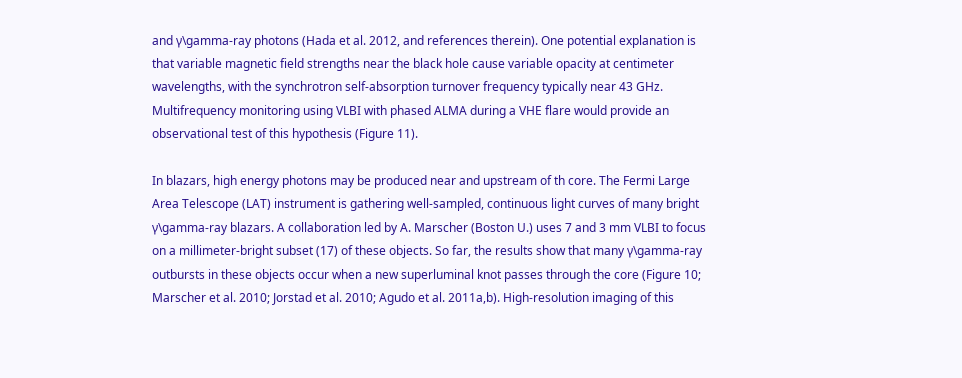and γ\gamma-ray photons (Hada et al. 2012, and references therein). One potential explanation is that variable magnetic field strengths near the black hole cause variable opacity at centimeter wavelengths, with the synchrotron self-absorption turnover frequency typically near 43 GHz. Multifrequency monitoring using VLBI with phased ALMA during a VHE flare would provide an observational test of this hypothesis (Figure 11).

In blazars, high energy photons may be produced near and upstream of th core. The Fermi Large Area Telescope (LAT) instrument is gathering well-sampled, continuous light curves of many bright γ\gamma-ray blazars. A collaboration led by A. Marscher (Boston U.) uses 7 and 3 mm VLBI to focus on a millimeter-bright subset (17) of these objects. So far, the results show that many γ\gamma-ray outbursts in these objects occur when a new superluminal knot passes through the core (Figure 10; Marscher et al. 2010; Jorstad et al. 2010; Agudo et al. 2011a,b). High-resolution imaging of this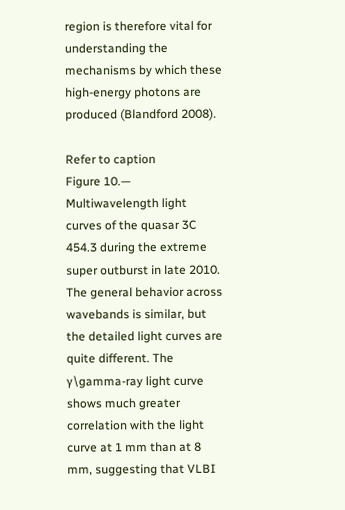region is therefore vital for understanding the mechanisms by which these high-energy photons are produced (Blandford 2008).

Refer to caption
Figure 10.— Multiwavelength light curves of the quasar 3C 454.3 during the extreme super outburst in late 2010. The general behavior across wavebands is similar, but the detailed light curves are quite different. The γ\gamma-ray light curve shows much greater correlation with the light curve at 1 mm than at 8 mm, suggesting that VLBI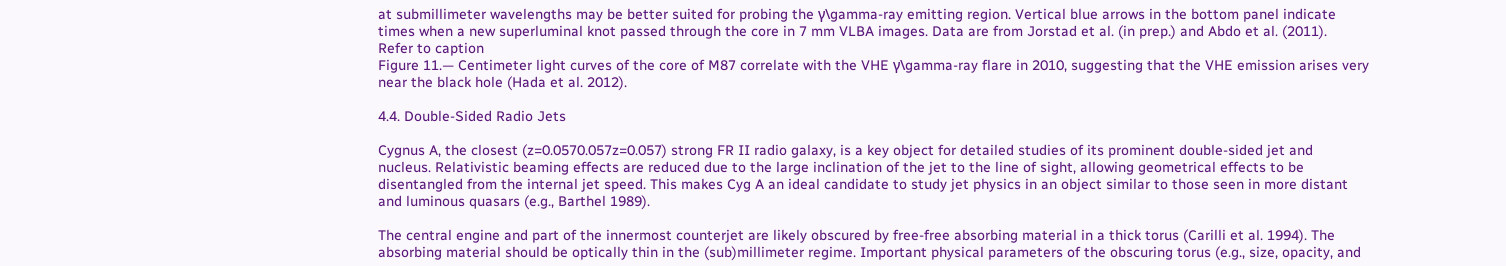at submillimeter wavelengths may be better suited for probing the γ\gamma-ray emitting region. Vertical blue arrows in the bottom panel indicate times when a new superluminal knot passed through the core in 7 mm VLBA images. Data are from Jorstad et al. (in prep.) and Abdo et al. (2011).
Refer to caption
Figure 11.— Centimeter light curves of the core of M87 correlate with the VHE γ\gamma-ray flare in 2010, suggesting that the VHE emission arises very near the black hole (Hada et al. 2012).

4.4. Double-Sided Radio Jets

Cygnus A, the closest (z=0.0570.057z=0.057) strong FR II radio galaxy, is a key object for detailed studies of its prominent double-sided jet and nucleus. Relativistic beaming effects are reduced due to the large inclination of the jet to the line of sight, allowing geometrical effects to be disentangled from the internal jet speed. This makes Cyg A an ideal candidate to study jet physics in an object similar to those seen in more distant and luminous quasars (e.g., Barthel 1989).

The central engine and part of the innermost counterjet are likely obscured by free-free absorbing material in a thick torus (Carilli et al. 1994). The absorbing material should be optically thin in the (sub)millimeter regime. Important physical parameters of the obscuring torus (e.g., size, opacity, and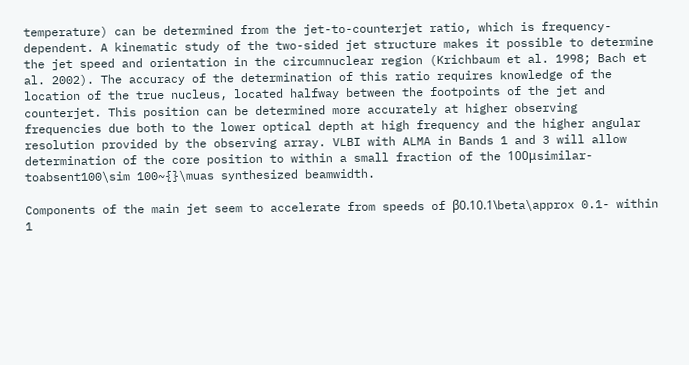temperature) can be determined from the jet-to-counterjet ratio, which is frequency-dependent. A kinematic study of the two-sided jet structure makes it possible to determine the jet speed and orientation in the circumnuclear region (Krichbaum et al. 1998; Bach et al. 2002). The accuracy of the determination of this ratio requires knowledge of the location of the true nucleus, located halfway between the footpoints of the jet and counterjet. This position can be determined more accurately at higher observing frequencies due both to the lower optical depth at high frequency and the higher angular resolution provided by the observing array. VLBI with ALMA in Bands 1 and 3 will allow determination of the core position to within a small fraction of the 100μsimilar-toabsent100\sim 100~{}\muas synthesized beamwidth.

Components of the main jet seem to accelerate from speeds of β0.10.1\beta\approx 0.1- within 1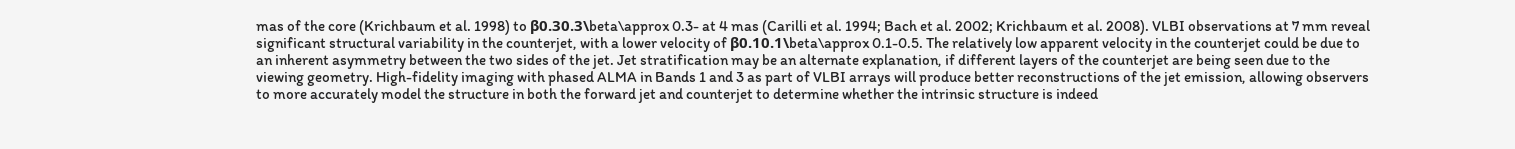mas of the core (Krichbaum et al. 1998) to β0.30.3\beta\approx 0.3- at 4 mas (Carilli et al. 1994; Bach et al. 2002; Krichbaum et al. 2008). VLBI observations at 7 mm reveal significant structural variability in the counterjet, with a lower velocity of β0.10.1\beta\approx 0.1-0.5. The relatively low apparent velocity in the counterjet could be due to an inherent asymmetry between the two sides of the jet. Jet stratification may be an alternate explanation, if different layers of the counterjet are being seen due to the viewing geometry. High-fidelity imaging with phased ALMA in Bands 1 and 3 as part of VLBI arrays will produce better reconstructions of the jet emission, allowing observers to more accurately model the structure in both the forward jet and counterjet to determine whether the intrinsic structure is indeed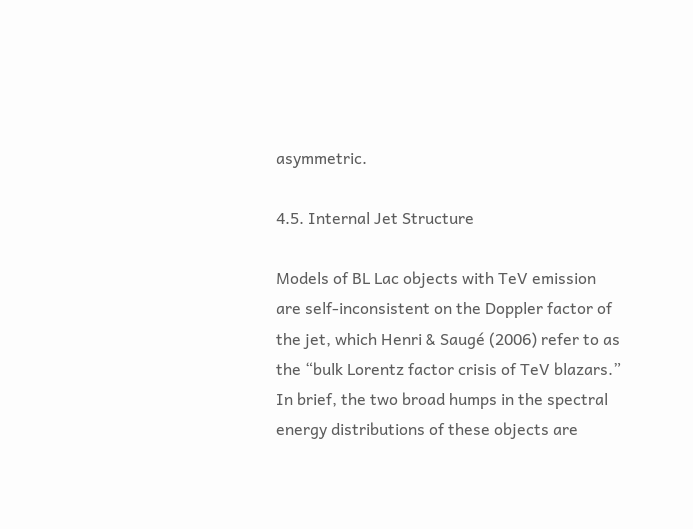asymmetric.

4.5. Internal Jet Structure

Models of BL Lac objects with TeV emission are self-inconsistent on the Doppler factor of the jet, which Henri & Saugé (2006) refer to as the “bulk Lorentz factor crisis of TeV blazars.” In brief, the two broad humps in the spectral energy distributions of these objects are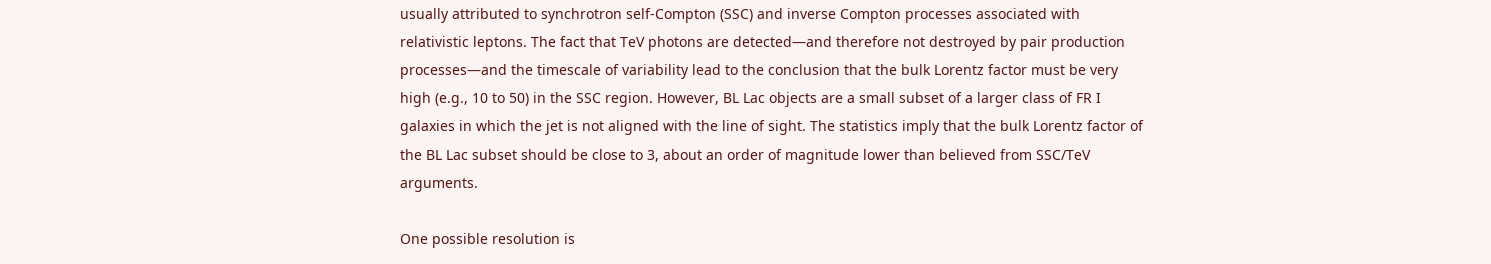usually attributed to synchrotron self-Compton (SSC) and inverse Compton processes associated with relativistic leptons. The fact that TeV photons are detected—and therefore not destroyed by pair production processes—and the timescale of variability lead to the conclusion that the bulk Lorentz factor must be very high (e.g., 10 to 50) in the SSC region. However, BL Lac objects are a small subset of a larger class of FR I galaxies in which the jet is not aligned with the line of sight. The statistics imply that the bulk Lorentz factor of the BL Lac subset should be close to 3, about an order of magnitude lower than believed from SSC/TeV arguments.

One possible resolution is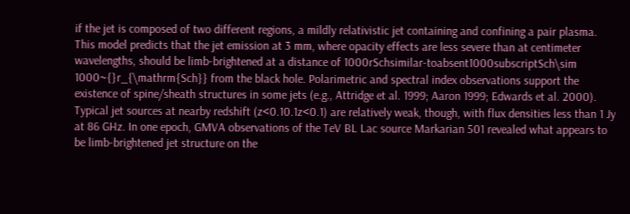if the jet is composed of two different regions, a mildly relativistic jet containing and confining a pair plasma. This model predicts that the jet emission at 3 mm, where opacity effects are less severe than at centimeter wavelengths, should be limb-brightened at a distance of 1000rSchsimilar-toabsent1000subscriptSch\sim 1000~{}r_{\mathrm{Sch}} from the black hole. Polarimetric and spectral index observations support the existence of spine/sheath structures in some jets (e.g., Attridge et al. 1999; Aaron 1999; Edwards et al. 2000). Typical jet sources at nearby redshift (z<0.10.1z<0.1) are relatively weak, though, with flux densities less than 1 Jy at 86 GHz. In one epoch, GMVA observations of the TeV BL Lac source Markarian 501 revealed what appears to be limb-brightened jet structure on the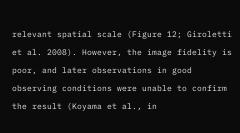relevant spatial scale (Figure 12; Giroletti et al. 2008). However, the image fidelity is poor, and later observations in good observing conditions were unable to confirm the result (Koyama et al., in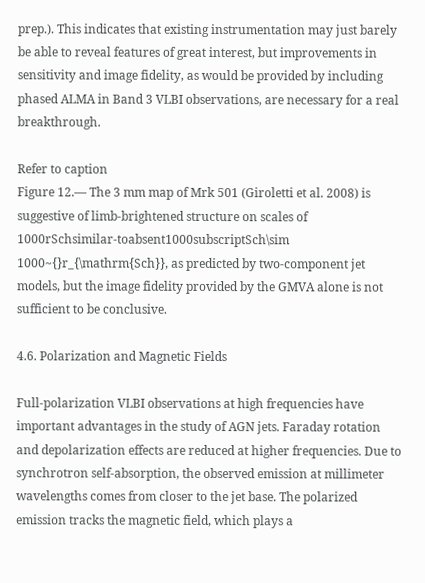prep.). This indicates that existing instrumentation may just barely be able to reveal features of great interest, but improvements in sensitivity and image fidelity, as would be provided by including phased ALMA in Band 3 VLBI observations, are necessary for a real breakthrough.

Refer to caption
Figure 12.— The 3 mm map of Mrk 501 (Giroletti et al. 2008) is suggestive of limb-brightened structure on scales of 1000rSchsimilar-toabsent1000subscriptSch\sim 1000~{}r_{\mathrm{Sch}}, as predicted by two-component jet models, but the image fidelity provided by the GMVA alone is not sufficient to be conclusive.

4.6. Polarization and Magnetic Fields

Full-polarization VLBI observations at high frequencies have important advantages in the study of AGN jets. Faraday rotation and depolarization effects are reduced at higher frequencies. Due to synchrotron self-absorption, the observed emission at millimeter wavelengths comes from closer to the jet base. The polarized emission tracks the magnetic field, which plays a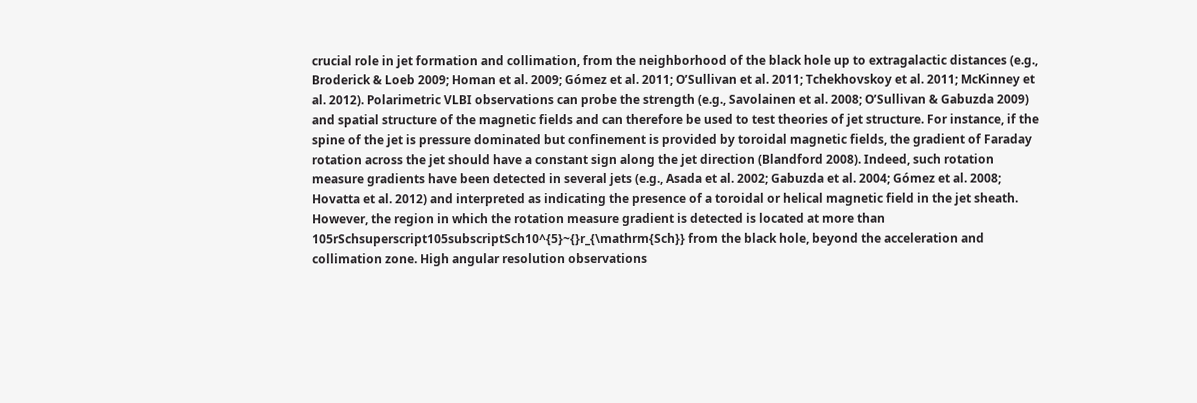crucial role in jet formation and collimation, from the neighborhood of the black hole up to extragalactic distances (e.g., Broderick & Loeb 2009; Homan et al. 2009; Gómez et al. 2011; O’Sullivan et al. 2011; Tchekhovskoy et al. 2011; McKinney et al. 2012). Polarimetric VLBI observations can probe the strength (e.g., Savolainen et al. 2008; O’Sullivan & Gabuzda 2009) and spatial structure of the magnetic fields and can therefore be used to test theories of jet structure. For instance, if the spine of the jet is pressure dominated but confinement is provided by toroidal magnetic fields, the gradient of Faraday rotation across the jet should have a constant sign along the jet direction (Blandford 2008). Indeed, such rotation measure gradients have been detected in several jets (e.g., Asada et al. 2002; Gabuzda et al. 2004; Gómez et al. 2008; Hovatta et al. 2012) and interpreted as indicating the presence of a toroidal or helical magnetic field in the jet sheath. However, the region in which the rotation measure gradient is detected is located at more than 105rSchsuperscript105subscriptSch10^{5}~{}r_{\mathrm{Sch}} from the black hole, beyond the acceleration and collimation zone. High angular resolution observations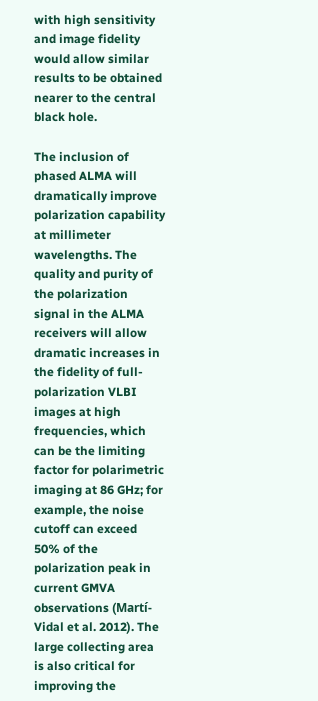with high sensitivity and image fidelity would allow similar results to be obtained nearer to the central black hole.

The inclusion of phased ALMA will dramatically improve polarization capability at millimeter wavelengths. The quality and purity of the polarization signal in the ALMA receivers will allow dramatic increases in the fidelity of full-polarization VLBI images at high frequencies, which can be the limiting factor for polarimetric imaging at 86 GHz; for example, the noise cutoff can exceed 50% of the polarization peak in current GMVA observations (Martí-Vidal et al. 2012). The large collecting area is also critical for improving the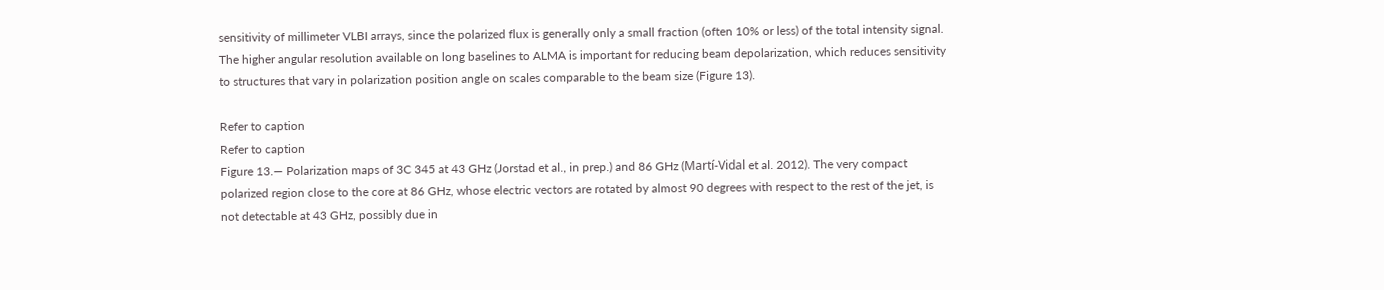sensitivity of millimeter VLBI arrays, since the polarized flux is generally only a small fraction (often 10% or less) of the total intensity signal. The higher angular resolution available on long baselines to ALMA is important for reducing beam depolarization, which reduces sensitivity to structures that vary in polarization position angle on scales comparable to the beam size (Figure 13).

Refer to caption
Refer to caption
Figure 13.— Polarization maps of 3C 345 at 43 GHz (Jorstad et al., in prep.) and 86 GHz (Martí-Vidal et al. 2012). The very compact polarized region close to the core at 86 GHz, whose electric vectors are rotated by almost 90 degrees with respect to the rest of the jet, is not detectable at 43 GHz, possibly due in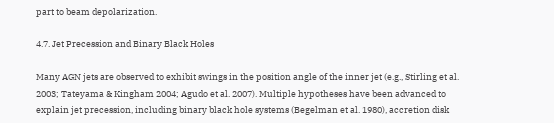part to beam depolarization.

4.7. Jet Precession and Binary Black Holes

Many AGN jets are observed to exhibit swings in the position angle of the inner jet (e.g., Stirling et al. 2003; Tateyama & Kingham 2004; Agudo et al. 2007). Multiple hypotheses have been advanced to explain jet precession, including binary black hole systems (Begelman et al. 1980), accretion disk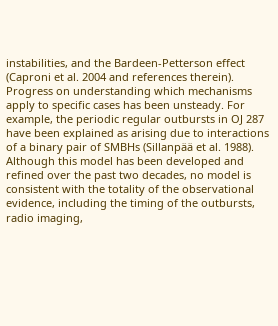instabilities, and the Bardeen-Petterson effect (Caproni et al. 2004 and references therein). Progress on understanding which mechanisms apply to specific cases has been unsteady. For example, the periodic regular outbursts in OJ 287 have been explained as arising due to interactions of a binary pair of SMBHs (Sillanpää et al. 1988). Although this model has been developed and refined over the past two decades, no model is consistent with the totality of the observational evidence, including the timing of the outbursts, radio imaging,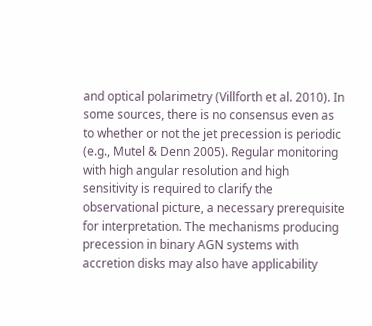and optical polarimetry (Villforth et al. 2010). In some sources, there is no consensus even as to whether or not the jet precession is periodic (e.g., Mutel & Denn 2005). Regular monitoring with high angular resolution and high sensitivity is required to clarify the observational picture, a necessary prerequisite for interpretation. The mechanisms producing precession in binary AGN systems with accretion disks may also have applicability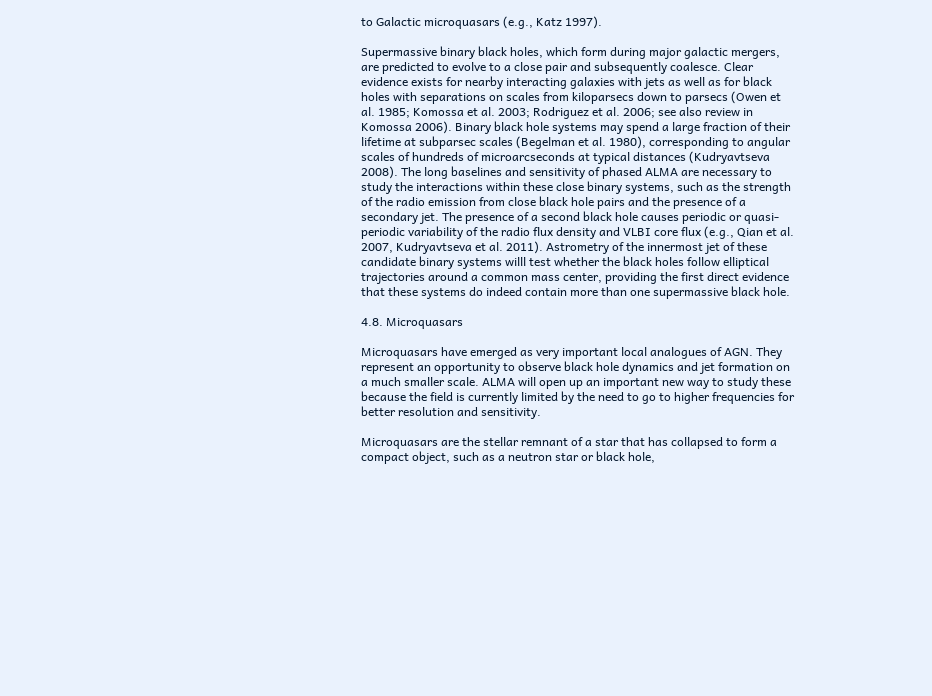to Galactic microquasars (e.g., Katz 1997).

Supermassive binary black holes, which form during major galactic mergers, are predicted to evolve to a close pair and subsequently coalesce. Clear evidence exists for nearby interacting galaxies with jets as well as for black holes with separations on scales from kiloparsecs down to parsecs (Owen et al. 1985; Komossa et al. 2003; Rodriguez et al. 2006; see also review in Komossa 2006). Binary black hole systems may spend a large fraction of their lifetime at subparsec scales (Begelman et al. 1980), corresponding to angular scales of hundreds of microarcseconds at typical distances (Kudryavtseva 2008). The long baselines and sensitivity of phased ALMA are necessary to study the interactions within these close binary systems, such as the strength of the radio emission from close black hole pairs and the presence of a secondary jet. The presence of a second black hole causes periodic or quasi-periodic variability of the radio flux density and VLBI core flux (e.g., Qian et al. 2007, Kudryavtseva et al. 2011). Astrometry of the innermost jet of these candidate binary systems willl test whether the black holes follow elliptical trajectories around a common mass center, providing the first direct evidence that these systems do indeed contain more than one supermassive black hole.

4.8. Microquasars

Microquasars have emerged as very important local analogues of AGN. They represent an opportunity to observe black hole dynamics and jet formation on a much smaller scale. ALMA will open up an important new way to study these because the field is currently limited by the need to go to higher frequencies for better resolution and sensitivity.

Microquasars are the stellar remnant of a star that has collapsed to form a compact object, such as a neutron star or black hole,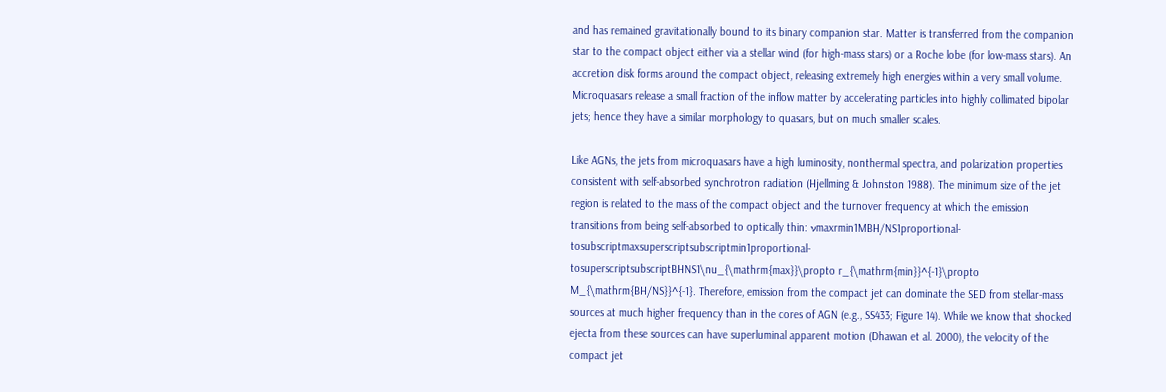and has remained gravitationally bound to its binary companion star. Matter is transferred from the companion star to the compact object either via a stellar wind (for high-mass stars) or a Roche lobe (for low-mass stars). An accretion disk forms around the compact object, releasing extremely high energies within a very small volume. Microquasars release a small fraction of the inflow matter by accelerating particles into highly collimated bipolar jets; hence they have a similar morphology to quasars, but on much smaller scales.

Like AGNs, the jets from microquasars have a high luminosity, nonthermal spectra, and polarization properties consistent with self-absorbed synchrotron radiation (Hjellming & Johnston 1988). The minimum size of the jet region is related to the mass of the compact object and the turnover frequency at which the emission transitions from being self-absorbed to optically thin: νmaxrmin1MBH/NS1proportional-tosubscriptmaxsuperscriptsubscriptmin1proportional-tosuperscriptsubscriptBHNS1\nu_{\mathrm{max}}\propto r_{\mathrm{min}}^{-1}\propto M_{\mathrm{BH/NS}}^{-1}. Therefore, emission from the compact jet can dominate the SED from stellar-mass sources at much higher frequency than in the cores of AGN (e.g., SS433; Figure 14). While we know that shocked ejecta from these sources can have superluminal apparent motion (Dhawan et al. 2000), the velocity of the compact jet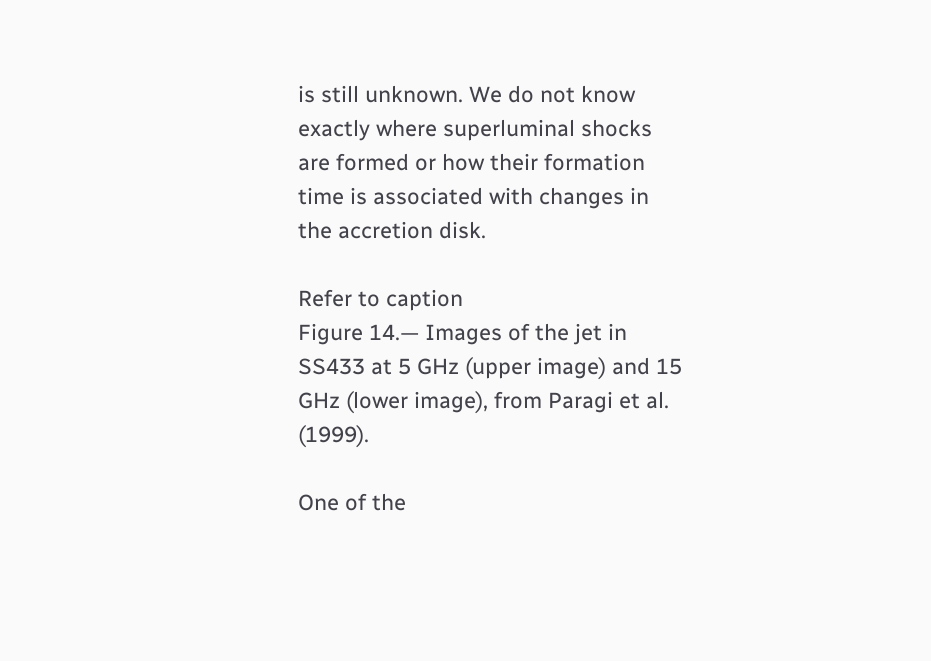is still unknown. We do not know exactly where superluminal shocks are formed or how their formation time is associated with changes in the accretion disk.

Refer to caption
Figure 14.— Images of the jet in SS433 at 5 GHz (upper image) and 15 GHz (lower image), from Paragi et al. (1999).

One of the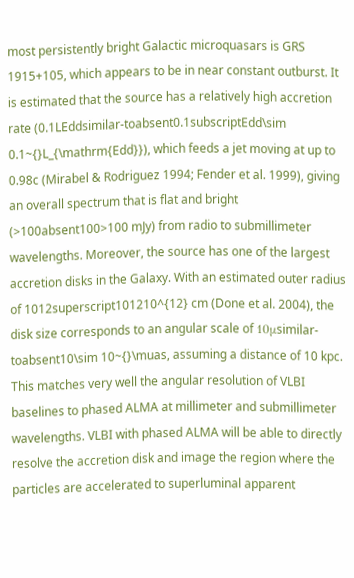most persistently bright Galactic microquasars is GRS 1915+105, which appears to be in near constant outburst. It is estimated that the source has a relatively high accretion rate (0.1LEddsimilar-toabsent0.1subscriptEdd\sim 0.1~{}L_{\mathrm{Edd}}), which feeds a jet moving at up to 0.98c (Mirabel & Rodriguez 1994; Fender et al. 1999), giving an overall spectrum that is flat and bright (>100absent100>100 mJy) from radio to submillimeter wavelengths. Moreover, the source has one of the largest accretion disks in the Galaxy. With an estimated outer radius of 1012superscript101210^{12} cm (Done et al. 2004), the disk size corresponds to an angular scale of 10μsimilar-toabsent10\sim 10~{}\muas, assuming a distance of 10 kpc. This matches very well the angular resolution of VLBI baselines to phased ALMA at millimeter and submillimeter wavelengths. VLBI with phased ALMA will be able to directly resolve the accretion disk and image the region where the particles are accelerated to superluminal apparent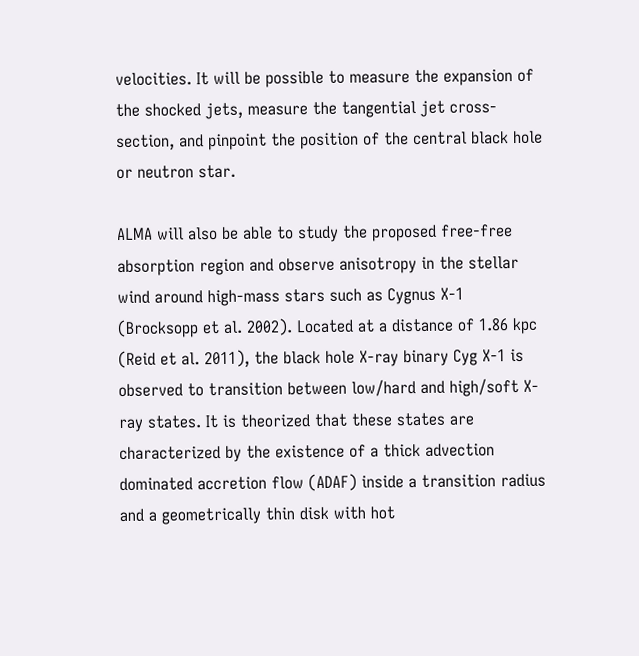velocities. It will be possible to measure the expansion of the shocked jets, measure the tangential jet cross-section, and pinpoint the position of the central black hole or neutron star.

ALMA will also be able to study the proposed free-free absorption region and observe anisotropy in the stellar wind around high-mass stars such as Cygnus X-1 (Brocksopp et al. 2002). Located at a distance of 1.86 kpc (Reid et al. 2011), the black hole X-ray binary Cyg X-1 is observed to transition between low/hard and high/soft X-ray states. It is theorized that these states are characterized by the existence of a thick advection dominated accretion flow (ADAF) inside a transition radius and a geometrically thin disk with hot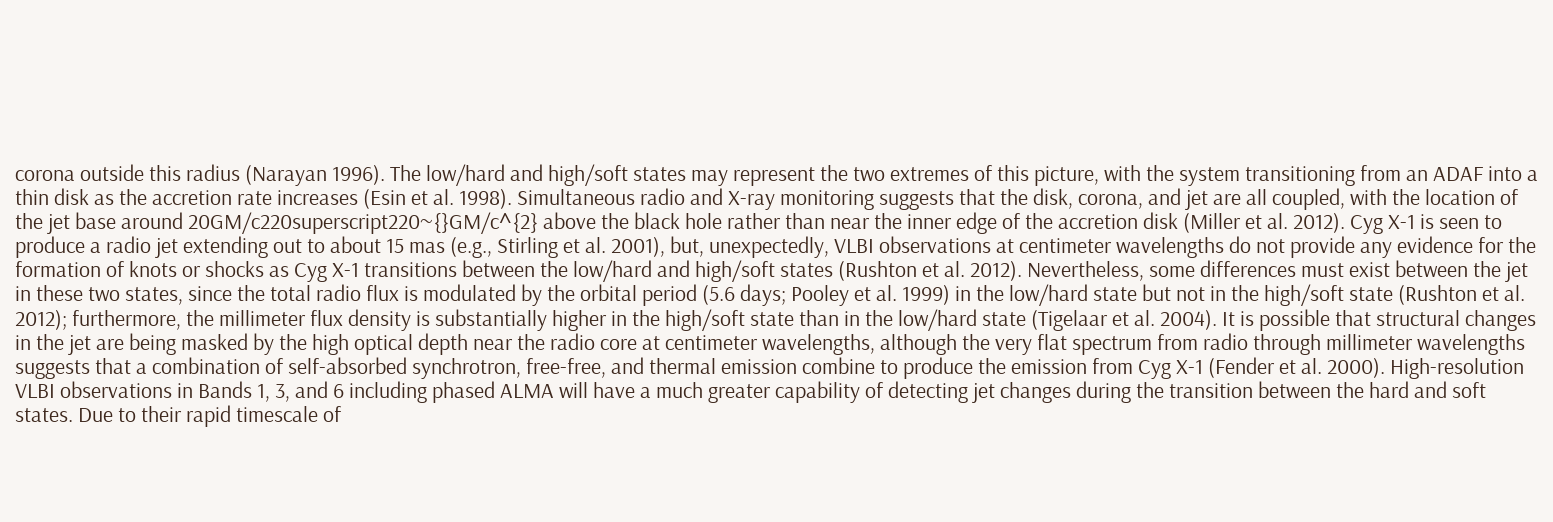corona outside this radius (Narayan 1996). The low/hard and high/soft states may represent the two extremes of this picture, with the system transitioning from an ADAF into a thin disk as the accretion rate increases (Esin et al. 1998). Simultaneous radio and X-ray monitoring suggests that the disk, corona, and jet are all coupled, with the location of the jet base around 20GM/c220superscript220~{}GM/c^{2} above the black hole rather than near the inner edge of the accretion disk (Miller et al. 2012). Cyg X-1 is seen to produce a radio jet extending out to about 15 mas (e.g., Stirling et al. 2001), but, unexpectedly, VLBI observations at centimeter wavelengths do not provide any evidence for the formation of knots or shocks as Cyg X-1 transitions between the low/hard and high/soft states (Rushton et al. 2012). Nevertheless, some differences must exist between the jet in these two states, since the total radio flux is modulated by the orbital period (5.6 days; Pooley et al. 1999) in the low/hard state but not in the high/soft state (Rushton et al. 2012); furthermore, the millimeter flux density is substantially higher in the high/soft state than in the low/hard state (Tigelaar et al. 2004). It is possible that structural changes in the jet are being masked by the high optical depth near the radio core at centimeter wavelengths, although the very flat spectrum from radio through millimeter wavelengths suggests that a combination of self-absorbed synchrotron, free-free, and thermal emission combine to produce the emission from Cyg X-1 (Fender et al. 2000). High-resolution VLBI observations in Bands 1, 3, and 6 including phased ALMA will have a much greater capability of detecting jet changes during the transition between the hard and soft states. Due to their rapid timescale of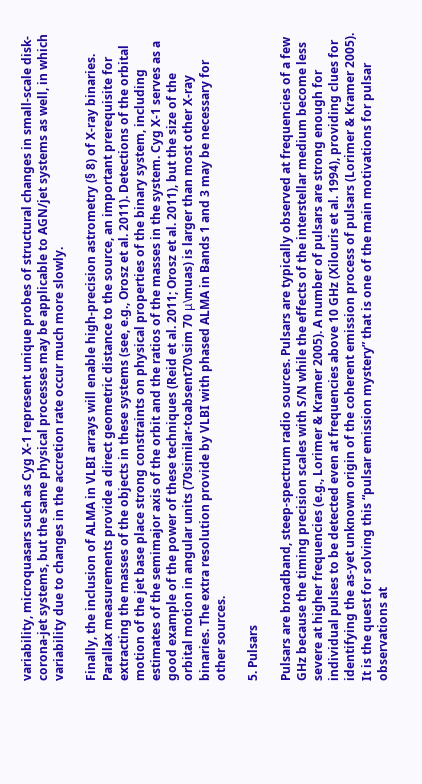variability, microquasars such as Cyg X-1 represent unique probes of structural changes in small-scale disk-corona-jet systems, but the same physical processes may be applicable to AGN/jet systems as well, in which variability due to changes in the accretion rate occur much more slowly.

Finally, the inclusion of ALMA in VLBI arrays will enable high-precision astrometry (§ 8) of X-ray binaries. Parallax measurements provide a direct geometric distance to the source, an important prerequisite for extracting the masses of the objects in these systems (see, e.g., Orosz et al. 2011). Detections of the orbital motion of the jet base place strong constraints on physical properties of the binary system, including estimates of the semimajor axis of the orbit and the ratios of the masses in the system. Cyg X-1 serves as a good example of the power of these techniques (Reid et al. 2011; Orosz et al. 2011), but the size of the orbital motion in angular units (70similar-toabsent70\sim 70 μ\muas) is larger than most other X-ray binaries. The extra resolution provide by VLBI with phased ALMA in Bands 1 and 3 may be necessary for other sources.

5. Pulsars

Pulsars are broadband, steep-spectrum radio sources. Pulsars are typically observed at frequencies of a few GHz because the timing precision scales with S/N while the effects of the interstellar medium become less severe at higher frequencies (e.g., Lorimer & Kramer 2005). A number of pulsars are strong enough for individual pulses to be detected even at frequencies above 10 GHz (Xilouris et al. 1994), providing clues for identifying the as-yet unknown origin of the coherent emission process of pulsars (Lorimer & Kramer 2005). It is the quest for solving this “pulsar emission mystery” that is one of the main motivations for pulsar observations at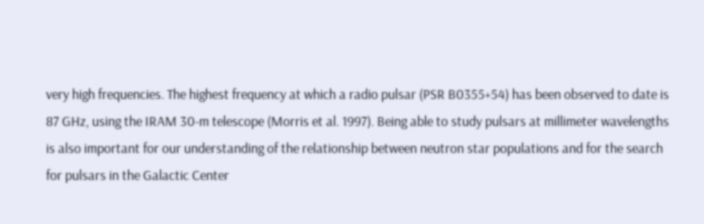very high frequencies. The highest frequency at which a radio pulsar (PSR B0355+54) has been observed to date is 87 GHz, using the IRAM 30-m telescope (Morris et al. 1997). Being able to study pulsars at millimeter wavelengths is also important for our understanding of the relationship between neutron star populations and for the search for pulsars in the Galactic Center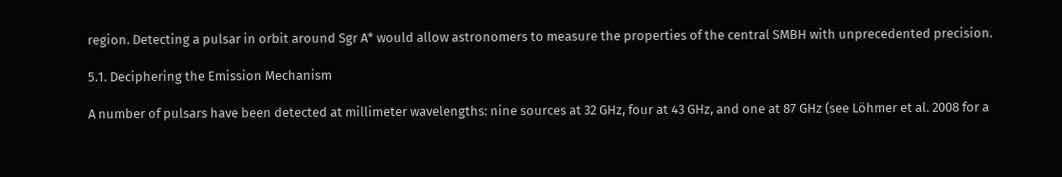region. Detecting a pulsar in orbit around Sgr A* would allow astronomers to measure the properties of the central SMBH with unprecedented precision.

5.1. Deciphering the Emission Mechanism

A number of pulsars have been detected at millimeter wavelengths: nine sources at 32 GHz, four at 43 GHz, and one at 87 GHz (see Löhmer et al. 2008 for a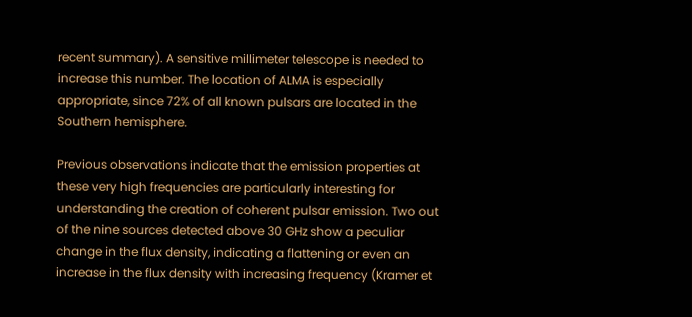recent summary). A sensitive millimeter telescope is needed to increase this number. The location of ALMA is especially appropriate, since 72% of all known pulsars are located in the Southern hemisphere.

Previous observations indicate that the emission properties at these very high frequencies are particularly interesting for understanding the creation of coherent pulsar emission. Two out of the nine sources detected above 30 GHz show a peculiar change in the flux density, indicating a flattening or even an increase in the flux density with increasing frequency (Kramer et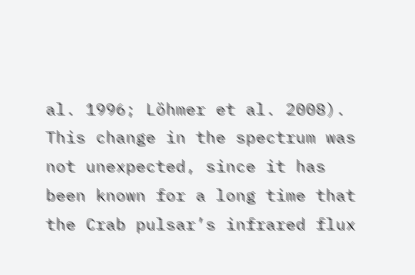al. 1996; Löhmer et al. 2008). This change in the spectrum was not unexpected, since it has been known for a long time that the Crab pulsar’s infrared flux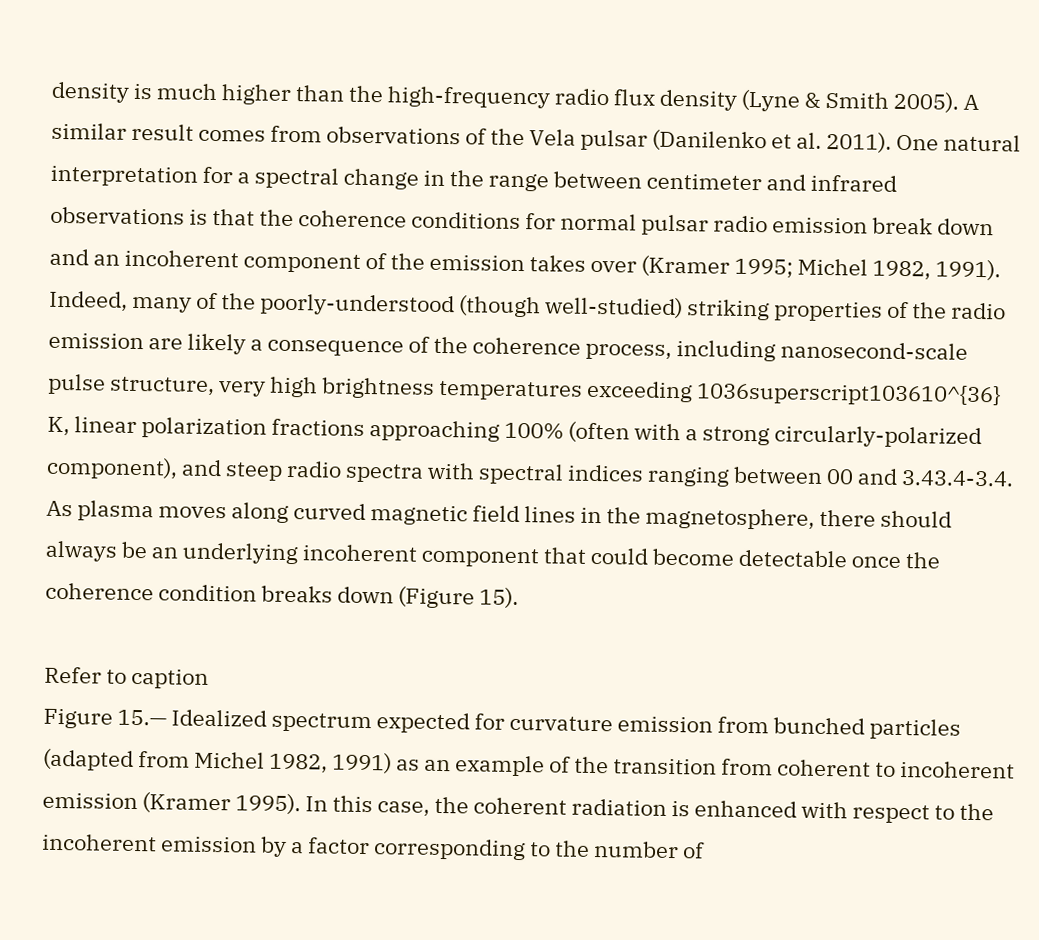density is much higher than the high-frequency radio flux density (Lyne & Smith 2005). A similar result comes from observations of the Vela pulsar (Danilenko et al. 2011). One natural interpretation for a spectral change in the range between centimeter and infrared observations is that the coherence conditions for normal pulsar radio emission break down and an incoherent component of the emission takes over (Kramer 1995; Michel 1982, 1991). Indeed, many of the poorly-understood (though well-studied) striking properties of the radio emission are likely a consequence of the coherence process, including nanosecond-scale pulse structure, very high brightness temperatures exceeding 1036superscript103610^{36} K, linear polarization fractions approaching 100% (often with a strong circularly-polarized component), and steep radio spectra with spectral indices ranging between 00 and 3.43.4-3.4. As plasma moves along curved magnetic field lines in the magnetosphere, there should always be an underlying incoherent component that could become detectable once the coherence condition breaks down (Figure 15).

Refer to caption
Figure 15.— Idealized spectrum expected for curvature emission from bunched particles (adapted from Michel 1982, 1991) as an example of the transition from coherent to incoherent emission (Kramer 1995). In this case, the coherent radiation is enhanced with respect to the incoherent emission by a factor corresponding to the number of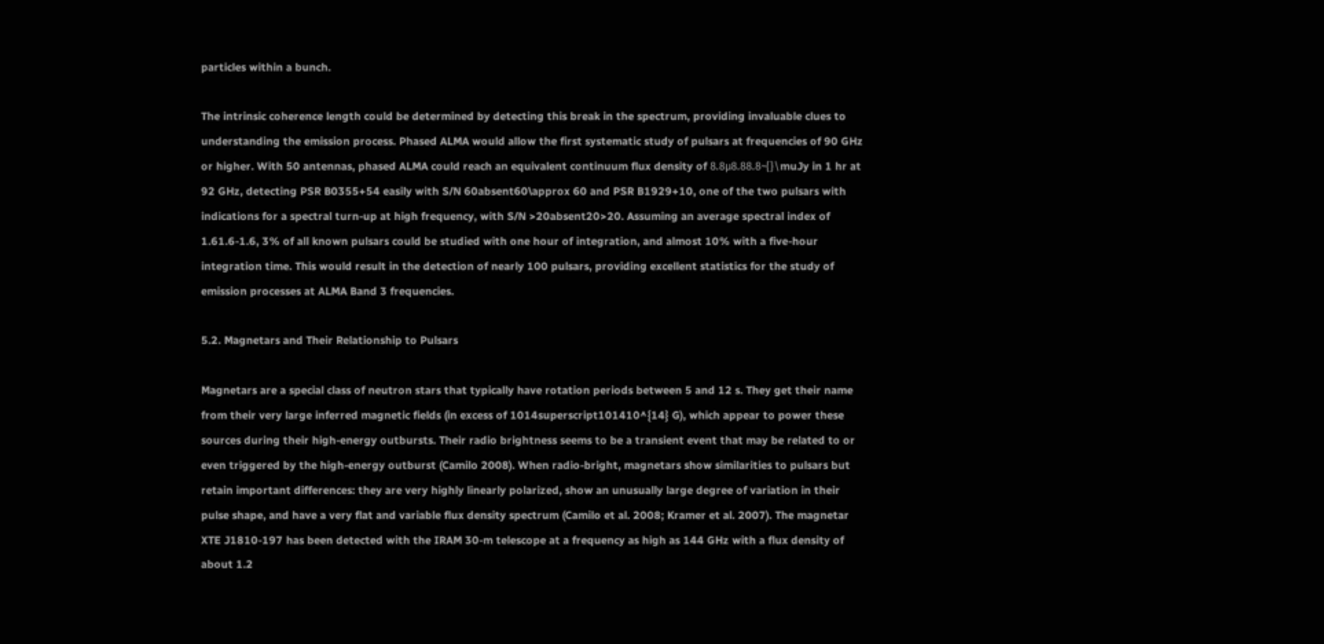particles within a bunch.

The intrinsic coherence length could be determined by detecting this break in the spectrum, providing invaluable clues to understanding the emission process. Phased ALMA would allow the first systematic study of pulsars at frequencies of 90 GHz or higher. With 50 antennas, phased ALMA could reach an equivalent continuum flux density of 8.8μ8.88.8~{}\muJy in 1 hr at 92 GHz, detecting PSR B0355+54 easily with S/N 60absent60\approx 60 and PSR B1929+10, one of the two pulsars with indications for a spectral turn-up at high frequency, with S/N >20absent20>20. Assuming an average spectral index of 1.61.6-1.6, 3% of all known pulsars could be studied with one hour of integration, and almost 10% with a five-hour integration time. This would result in the detection of nearly 100 pulsars, providing excellent statistics for the study of emission processes at ALMA Band 3 frequencies.

5.2. Magnetars and Their Relationship to Pulsars

Magnetars are a special class of neutron stars that typically have rotation periods between 5 and 12 s. They get their name from their very large inferred magnetic fields (in excess of 1014superscript101410^{14} G), which appear to power these sources during their high-energy outbursts. Their radio brightness seems to be a transient event that may be related to or even triggered by the high-energy outburst (Camilo 2008). When radio-bright, magnetars show similarities to pulsars but retain important differences: they are very highly linearly polarized, show an unusually large degree of variation in their pulse shape, and have a very flat and variable flux density spectrum (Camilo et al. 2008; Kramer et al. 2007). The magnetar XTE J1810-197 has been detected with the IRAM 30-m telescope at a frequency as high as 144 GHz with a flux density of about 1.2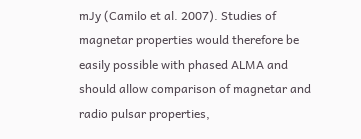mJy (Camilo et al. 2007). Studies of magnetar properties would therefore be easily possible with phased ALMA and should allow comparison of magnetar and radio pulsar properties,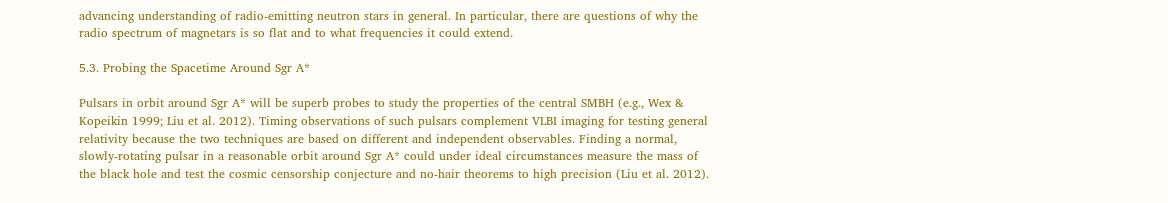advancing understanding of radio-emitting neutron stars in general. In particular, there are questions of why the radio spectrum of magnetars is so flat and to what frequencies it could extend.

5.3. Probing the Spacetime Around Sgr A*

Pulsars in orbit around Sgr A* will be superb probes to study the properties of the central SMBH (e.g., Wex & Kopeikin 1999; Liu et al. 2012). Timing observations of such pulsars complement VLBI imaging for testing general relativity because the two techniques are based on different and independent observables. Finding a normal, slowly-rotating pulsar in a reasonable orbit around Sgr A* could under ideal circumstances measure the mass of the black hole and test the cosmic censorship conjecture and no-hair theorems to high precision (Liu et al. 2012).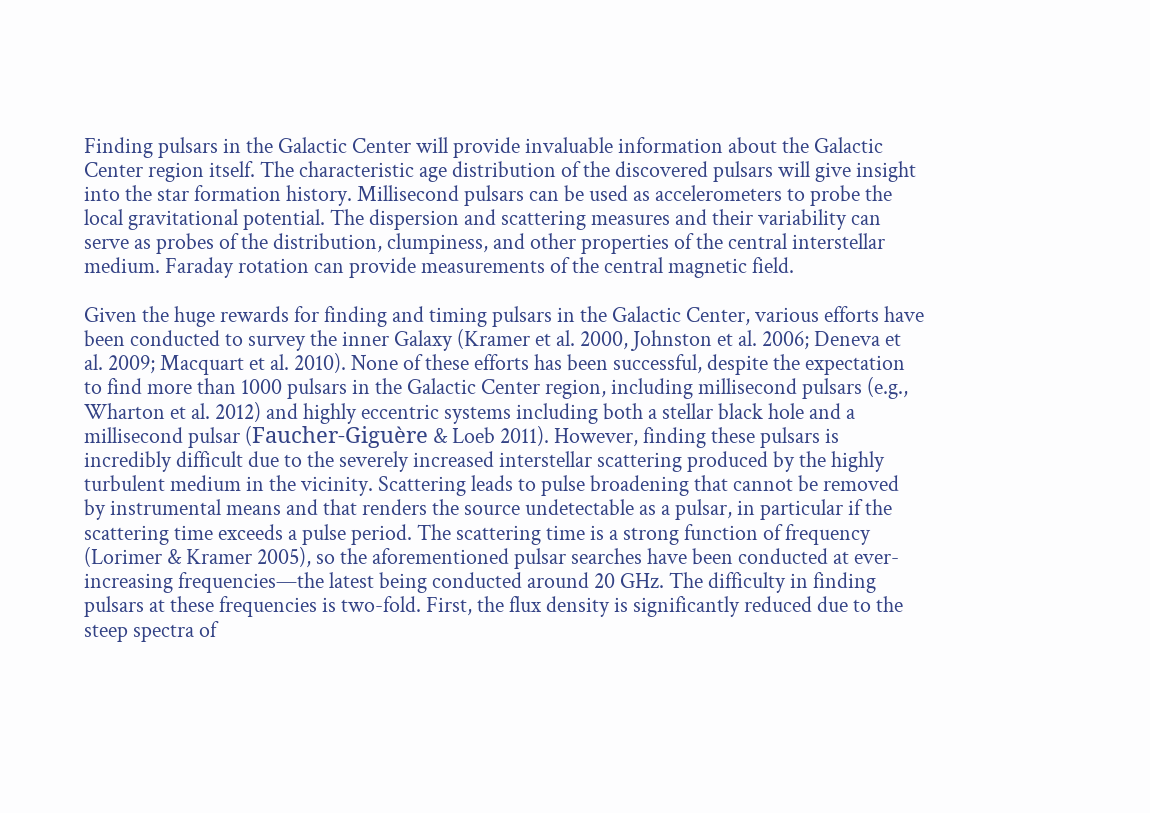Finding pulsars in the Galactic Center will provide invaluable information about the Galactic Center region itself. The characteristic age distribution of the discovered pulsars will give insight into the star formation history. Millisecond pulsars can be used as accelerometers to probe the local gravitational potential. The dispersion and scattering measures and their variability can serve as probes of the distribution, clumpiness, and other properties of the central interstellar medium. Faraday rotation can provide measurements of the central magnetic field.

Given the huge rewards for finding and timing pulsars in the Galactic Center, various efforts have been conducted to survey the inner Galaxy (Kramer et al. 2000, Johnston et al. 2006; Deneva et al. 2009; Macquart et al. 2010). None of these efforts has been successful, despite the expectation to find more than 1000 pulsars in the Galactic Center region, including millisecond pulsars (e.g., Wharton et al. 2012) and highly eccentric systems including both a stellar black hole and a millisecond pulsar (Faucher-Giguère & Loeb 2011). However, finding these pulsars is incredibly difficult due to the severely increased interstellar scattering produced by the highly turbulent medium in the vicinity. Scattering leads to pulse broadening that cannot be removed by instrumental means and that renders the source undetectable as a pulsar, in particular if the scattering time exceeds a pulse period. The scattering time is a strong function of frequency (Lorimer & Kramer 2005), so the aforementioned pulsar searches have been conducted at ever-increasing frequencies—the latest being conducted around 20 GHz. The difficulty in finding pulsars at these frequencies is two-fold. First, the flux density is significantly reduced due to the steep spectra of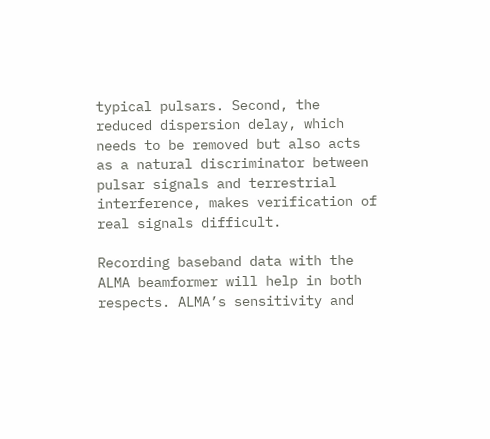typical pulsars. Second, the reduced dispersion delay, which needs to be removed but also acts as a natural discriminator between pulsar signals and terrestrial interference, makes verification of real signals difficult.

Recording baseband data with the ALMA beamformer will help in both respects. ALMA’s sensitivity and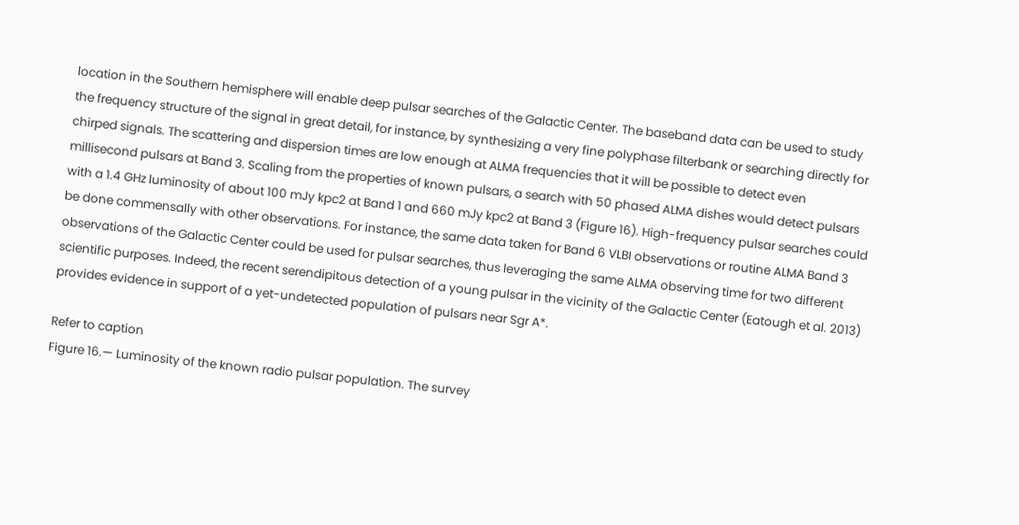location in the Southern hemisphere will enable deep pulsar searches of the Galactic Center. The baseband data can be used to study the frequency structure of the signal in great detail, for instance, by synthesizing a very fine polyphase filterbank or searching directly for chirped signals. The scattering and dispersion times are low enough at ALMA frequencies that it will be possible to detect even millisecond pulsars at Band 3. Scaling from the properties of known pulsars, a search with 50 phased ALMA dishes would detect pulsars with a 1.4 GHz luminosity of about 100 mJy kpc2 at Band 1 and 660 mJy kpc2 at Band 3 (Figure 16). High-frequency pulsar searches could be done commensally with other observations. For instance, the same data taken for Band 6 VLBI observations or routine ALMA Band 3 observations of the Galactic Center could be used for pulsar searches, thus leveraging the same ALMA observing time for two different scientific purposes. Indeed, the recent serendipitous detection of a young pulsar in the vicinity of the Galactic Center (Eatough et al. 2013) provides evidence in support of a yet-undetected population of pulsars near Sgr A*.

Refer to caption
Figure 16.— Luminosity of the known radio pulsar population. The survey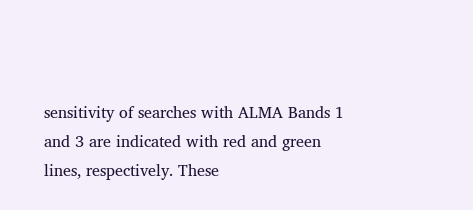sensitivity of searches with ALMA Bands 1 and 3 are indicated with red and green lines, respectively. These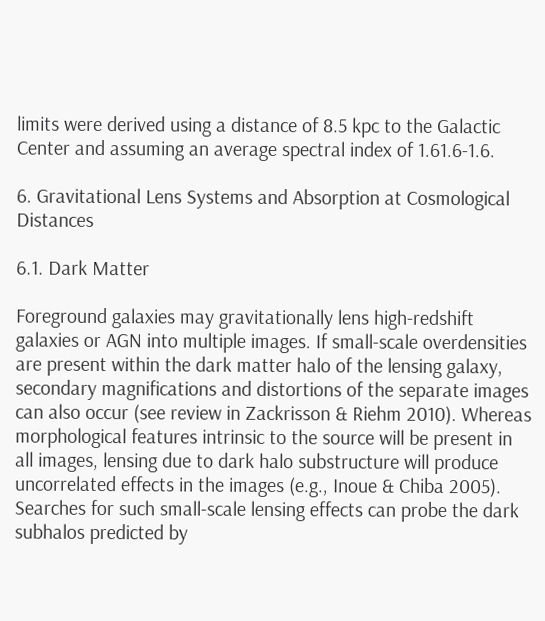limits were derived using a distance of 8.5 kpc to the Galactic Center and assuming an average spectral index of 1.61.6-1.6.

6. Gravitational Lens Systems and Absorption at Cosmological Distances

6.1. Dark Matter

Foreground galaxies may gravitationally lens high-redshift galaxies or AGN into multiple images. If small-scale overdensities are present within the dark matter halo of the lensing galaxy, secondary magnifications and distortions of the separate images can also occur (see review in Zackrisson & Riehm 2010). Whereas morphological features intrinsic to the source will be present in all images, lensing due to dark halo substructure will produce uncorrelated effects in the images (e.g., Inoue & Chiba 2005). Searches for such small-scale lensing effects can probe the dark subhalos predicted by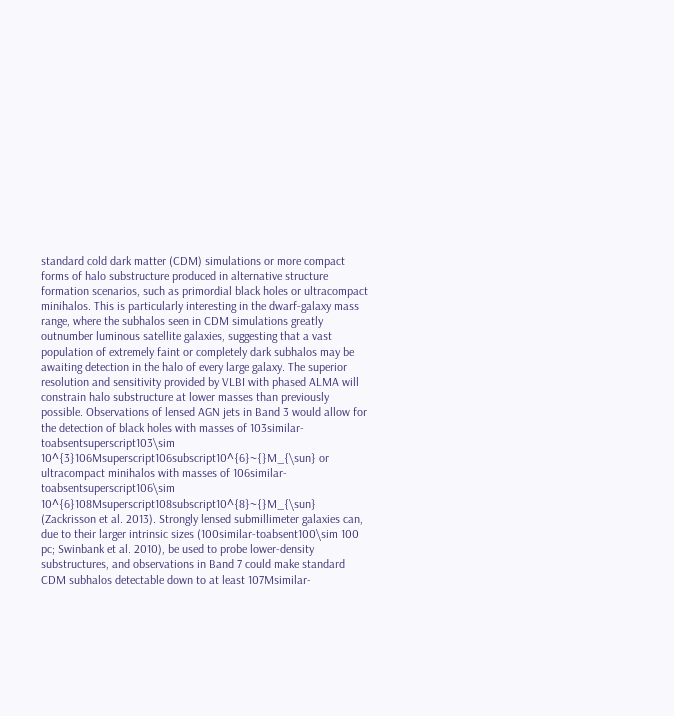standard cold dark matter (CDM) simulations or more compact forms of halo substructure produced in alternative structure formation scenarios, such as primordial black holes or ultracompact minihalos. This is particularly interesting in the dwarf-galaxy mass range, where the subhalos seen in CDM simulations greatly outnumber luminous satellite galaxies, suggesting that a vast population of extremely faint or completely dark subhalos may be awaiting detection in the halo of every large galaxy. The superior resolution and sensitivity provided by VLBI with phased ALMA will constrain halo substructure at lower masses than previously possible. Observations of lensed AGN jets in Band 3 would allow for the detection of black holes with masses of 103similar-toabsentsuperscript103\sim 10^{3}106Msuperscript106subscript10^{6}~{}M_{\sun} or ultracompact minihalos with masses of 106similar-toabsentsuperscript106\sim 10^{6}108Msuperscript108subscript10^{8}~{}M_{\sun} (Zackrisson et al. 2013). Strongly lensed submillimeter galaxies can, due to their larger intrinsic sizes (100similar-toabsent100\sim 100 pc; Swinbank et al. 2010), be used to probe lower-density substructures, and observations in Band 7 could make standard CDM subhalos detectable down to at least 107Msimilar-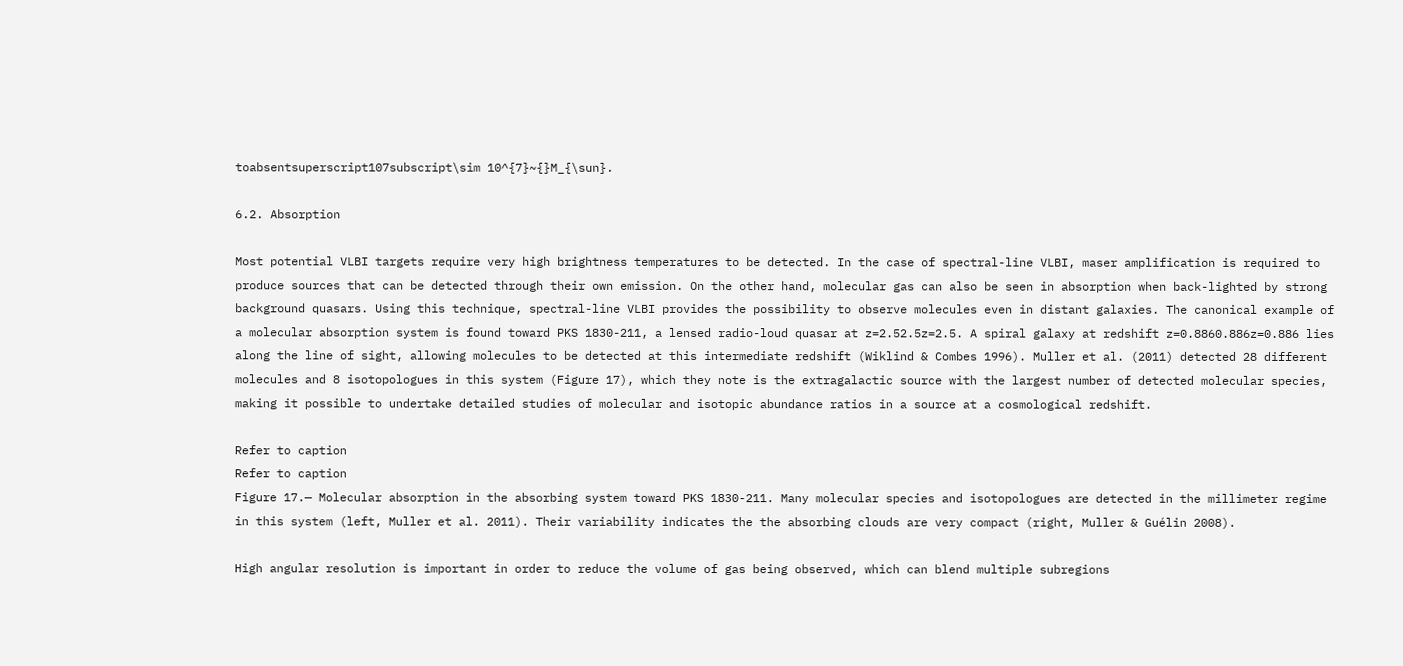toabsentsuperscript107subscript\sim 10^{7}~{}M_{\sun}.

6.2. Absorption

Most potential VLBI targets require very high brightness temperatures to be detected. In the case of spectral-line VLBI, maser amplification is required to produce sources that can be detected through their own emission. On the other hand, molecular gas can also be seen in absorption when back-lighted by strong background quasars. Using this technique, spectral-line VLBI provides the possibility to observe molecules even in distant galaxies. The canonical example of a molecular absorption system is found toward PKS 1830-211, a lensed radio-loud quasar at z=2.52.5z=2.5. A spiral galaxy at redshift z=0.8860.886z=0.886 lies along the line of sight, allowing molecules to be detected at this intermediate redshift (Wiklind & Combes 1996). Muller et al. (2011) detected 28 different molecules and 8 isotopologues in this system (Figure 17), which they note is the extragalactic source with the largest number of detected molecular species, making it possible to undertake detailed studies of molecular and isotopic abundance ratios in a source at a cosmological redshift.

Refer to caption
Refer to caption
Figure 17.— Molecular absorption in the absorbing system toward PKS 1830-211. Many molecular species and isotopologues are detected in the millimeter regime in this system (left, Muller et al. 2011). Their variability indicates the the absorbing clouds are very compact (right, Muller & Guélin 2008).

High angular resolution is important in order to reduce the volume of gas being observed, which can blend multiple subregions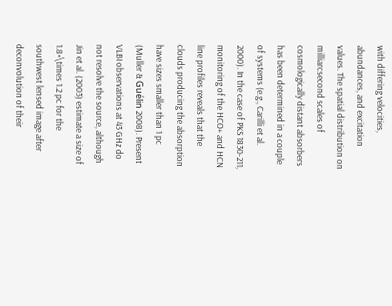with differing velocities, abundances, and excitation values. The spatial distribution on milliarcsecond scales of cosmologically distant absorbers has been determined in a couple of systems (e.g., Carilli et al. 2000). In the case of PKS 1830-211, monitoring of the HCO+ and HCN line profiles reveals that the clouds producing the absorption have sizes smaller than 1 pc (Muller & Guélin 2008). Present VLBI observations at 43 GHz do not resolve the source, although Jin et al. (2003) estimate a size of 1.8×\times 1.2 pc for the southwest lensed image after deconvolution of their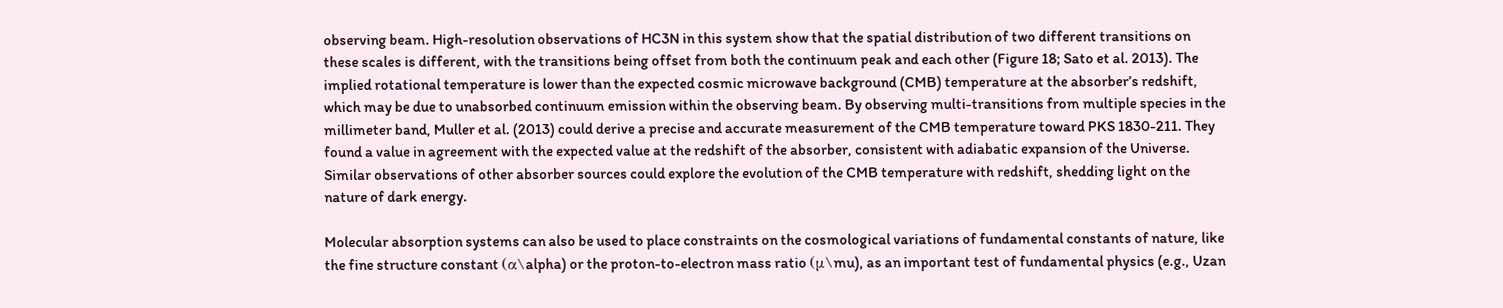observing beam. High-resolution observations of HC3N in this system show that the spatial distribution of two different transitions on these scales is different, with the transitions being offset from both the continuum peak and each other (Figure 18; Sato et al. 2013). The implied rotational temperature is lower than the expected cosmic microwave background (CMB) temperature at the absorber’s redshift, which may be due to unabsorbed continuum emission within the observing beam. By observing multi-transitions from multiple species in the millimeter band, Muller et al. (2013) could derive a precise and accurate measurement of the CMB temperature toward PKS 1830-211. They found a value in agreement with the expected value at the redshift of the absorber, consistent with adiabatic expansion of the Universe. Similar observations of other absorber sources could explore the evolution of the CMB temperature with redshift, shedding light on the nature of dark energy.

Molecular absorption systems can also be used to place constraints on the cosmological variations of fundamental constants of nature, like the fine structure constant (α\alpha) or the proton-to-electron mass ratio (μ\mu), as an important test of fundamental physics (e.g., Uzan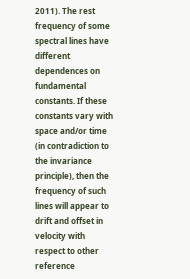2011). The rest frequency of some spectral lines have different dependences on fundamental constants. If these constants vary with space and/or time (in contradiction to the invariance principle), then the frequency of such lines will appear to drift and offset in velocity with respect to other reference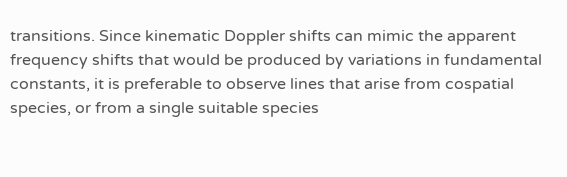transitions. Since kinematic Doppler shifts can mimic the apparent frequency shifts that would be produced by variations in fundamental constants, it is preferable to observe lines that arise from cospatial species, or from a single suitable species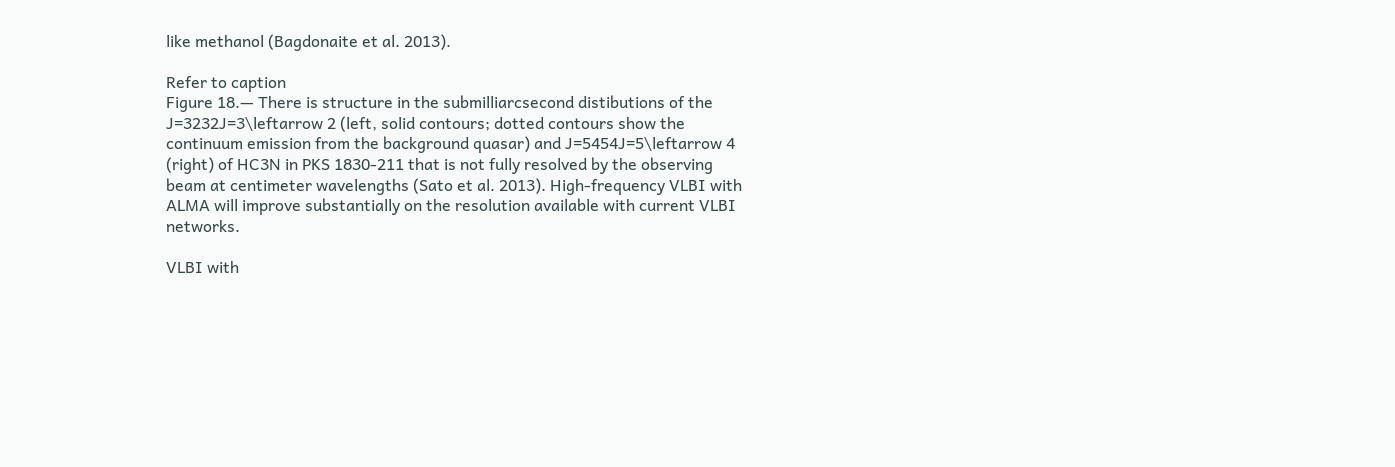like methanol (Bagdonaite et al. 2013).

Refer to caption
Figure 18.— There is structure in the submilliarcsecond distibutions of the J=3232J=3\leftarrow 2 (left, solid contours; dotted contours show the continuum emission from the background quasar) and J=5454J=5\leftarrow 4 (right) of HC3N in PKS 1830-211 that is not fully resolved by the observing beam at centimeter wavelengths (Sato et al. 2013). High-frequency VLBI with ALMA will improve substantially on the resolution available with current VLBI networks.

VLBI with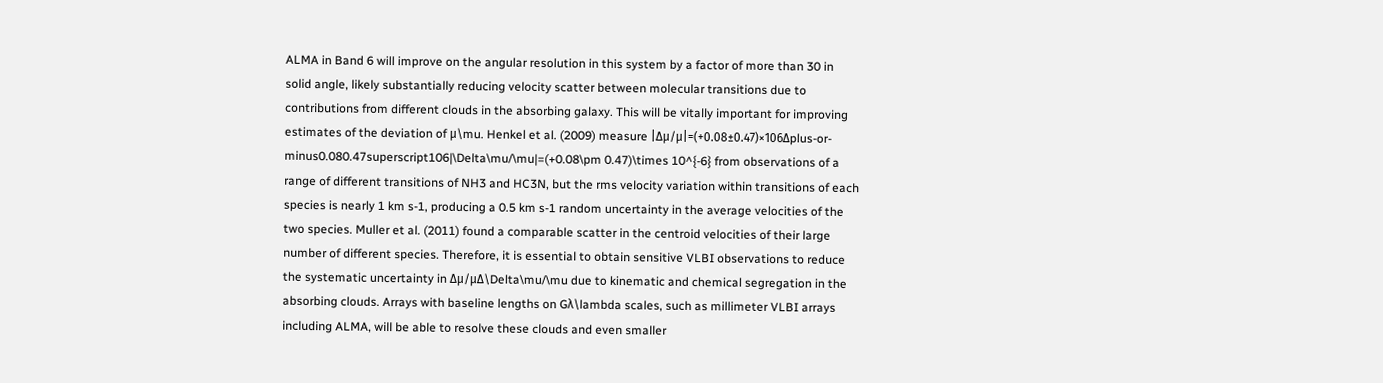ALMA in Band 6 will improve on the angular resolution in this system by a factor of more than 30 in solid angle, likely substantially reducing velocity scatter between molecular transitions due to contributions from different clouds in the absorbing galaxy. This will be vitally important for improving estimates of the deviation of μ\mu. Henkel et al. (2009) measure |Δμ/μ|=(+0.08±0.47)×106Δplus-or-minus0.080.47superscript106|\Delta\mu/\mu|=(+0.08\pm 0.47)\times 10^{-6} from observations of a range of different transitions of NH3 and HC3N, but the rms velocity variation within transitions of each species is nearly 1 km s-1, producing a 0.5 km s-1 random uncertainty in the average velocities of the two species. Muller et al. (2011) found a comparable scatter in the centroid velocities of their large number of different species. Therefore, it is essential to obtain sensitive VLBI observations to reduce the systematic uncertainty in Δμ/μΔ\Delta\mu/\mu due to kinematic and chemical segregation in the absorbing clouds. Arrays with baseline lengths on Gλ\lambda scales, such as millimeter VLBI arrays including ALMA, will be able to resolve these clouds and even smaller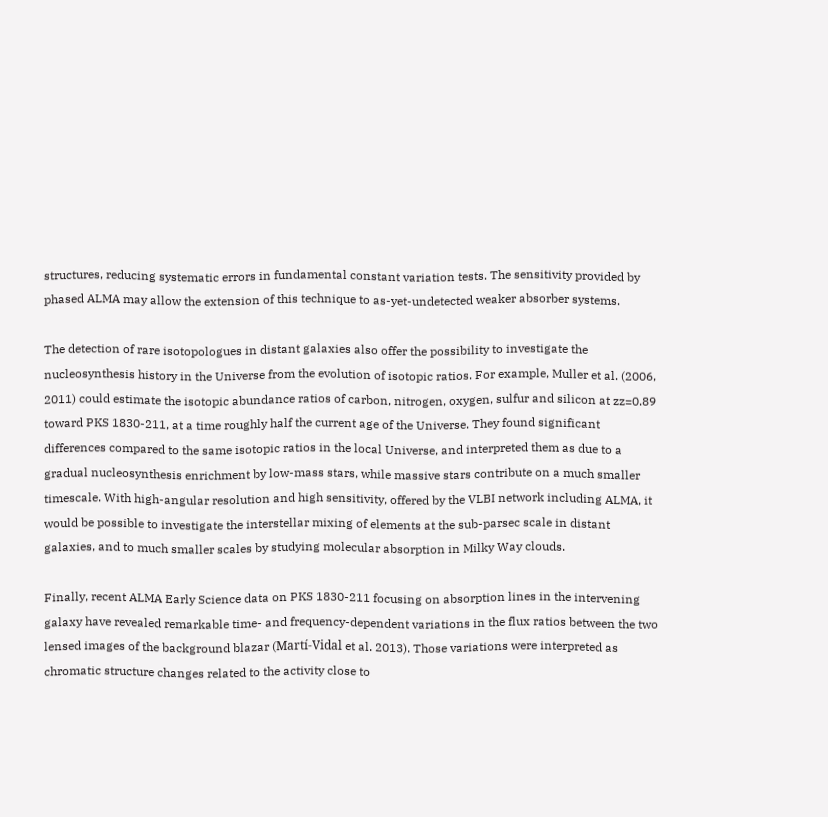structures, reducing systematic errors in fundamental constant variation tests. The sensitivity provided by phased ALMA may allow the extension of this technique to as-yet-undetected weaker absorber systems.

The detection of rare isotopologues in distant galaxies also offer the possibility to investigate the nucleosynthesis history in the Universe from the evolution of isotopic ratios. For example, Muller et al. (2006, 2011) could estimate the isotopic abundance ratios of carbon, nitrogen, oxygen, sulfur and silicon at zz=0.89 toward PKS 1830-211, at a time roughly half the current age of the Universe. They found significant differences compared to the same isotopic ratios in the local Universe, and interpreted them as due to a gradual nucleosynthesis enrichment by low-mass stars, while massive stars contribute on a much smaller timescale. With high-angular resolution and high sensitivity, offered by the VLBI network including ALMA, it would be possible to investigate the interstellar mixing of elements at the sub-parsec scale in distant galaxies, and to much smaller scales by studying molecular absorption in Milky Way clouds.

Finally, recent ALMA Early Science data on PKS 1830-211 focusing on absorption lines in the intervening galaxy have revealed remarkable time- and frequency-dependent variations in the flux ratios between the two lensed images of the background blazar (Martí-Vidal et al. 2013). Those variations were interpreted as chromatic structure changes related to the activity close to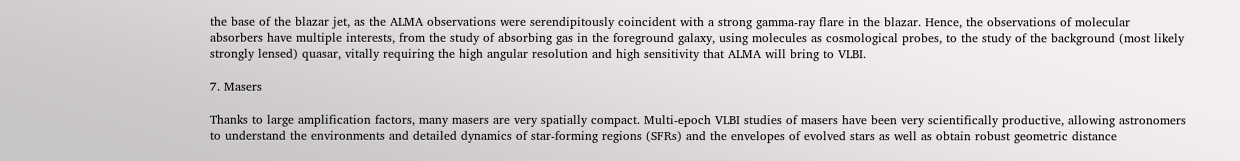the base of the blazar jet, as the ALMA observations were serendipitously coincident with a strong gamma-ray flare in the blazar. Hence, the observations of molecular absorbers have multiple interests, from the study of absorbing gas in the foreground galaxy, using molecules as cosmological probes, to the study of the background (most likely strongly lensed) quasar, vitally requiring the high angular resolution and high sensitivity that ALMA will bring to VLBI.

7. Masers

Thanks to large amplification factors, many masers are very spatially compact. Multi-epoch VLBI studies of masers have been very scientifically productive, allowing astronomers to understand the environments and detailed dynamics of star-forming regions (SFRs) and the envelopes of evolved stars as well as obtain robust geometric distance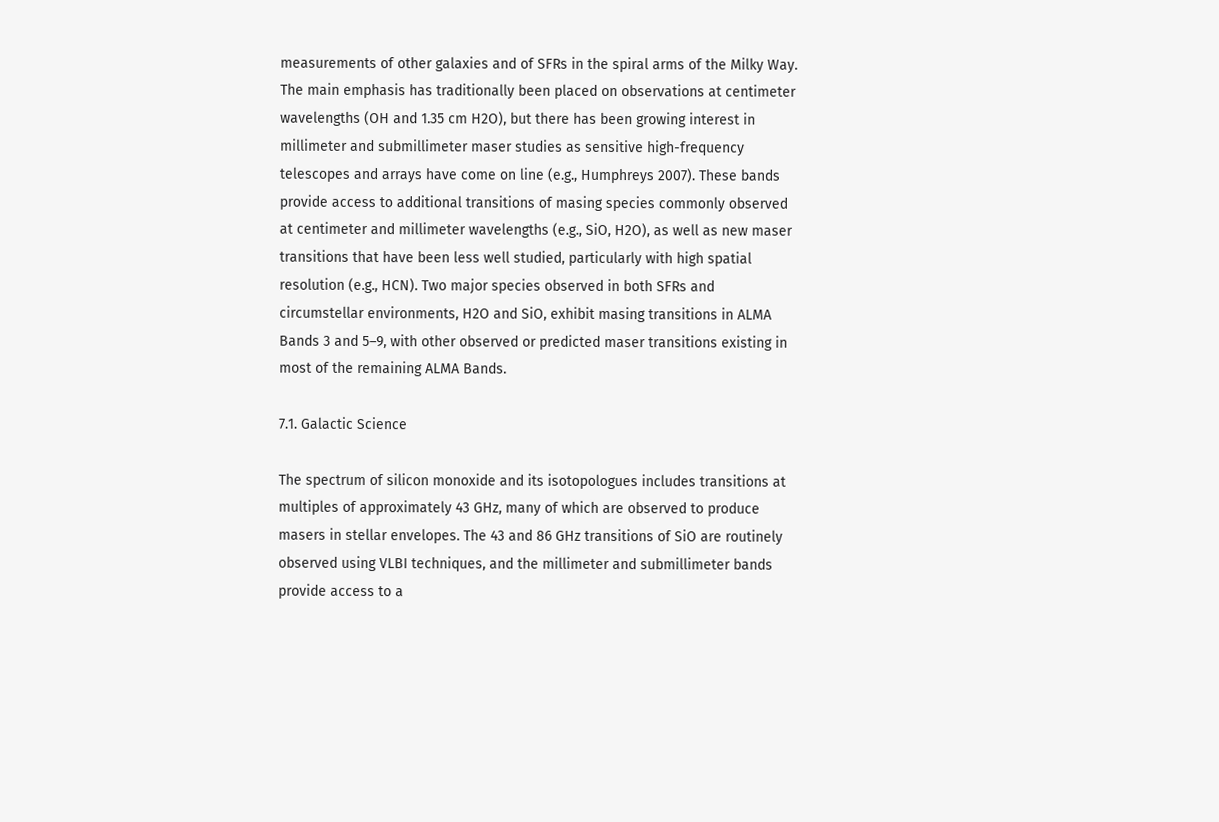measurements of other galaxies and of SFRs in the spiral arms of the Milky Way. The main emphasis has traditionally been placed on observations at centimeter wavelengths (OH and 1.35 cm H2O), but there has been growing interest in millimeter and submillimeter maser studies as sensitive high-frequency telescopes and arrays have come on line (e.g., Humphreys 2007). These bands provide access to additional transitions of masing species commonly observed at centimeter and millimeter wavelengths (e.g., SiO, H2O), as well as new maser transitions that have been less well studied, particularly with high spatial resolution (e.g., HCN). Two major species observed in both SFRs and circumstellar environments, H2O and SiO, exhibit masing transitions in ALMA Bands 3 and 5–9, with other observed or predicted maser transitions existing in most of the remaining ALMA Bands.

7.1. Galactic Science

The spectrum of silicon monoxide and its isotopologues includes transitions at multiples of approximately 43 GHz, many of which are observed to produce masers in stellar envelopes. The 43 and 86 GHz transitions of SiO are routinely observed using VLBI techniques, and the millimeter and submillimeter bands provide access to a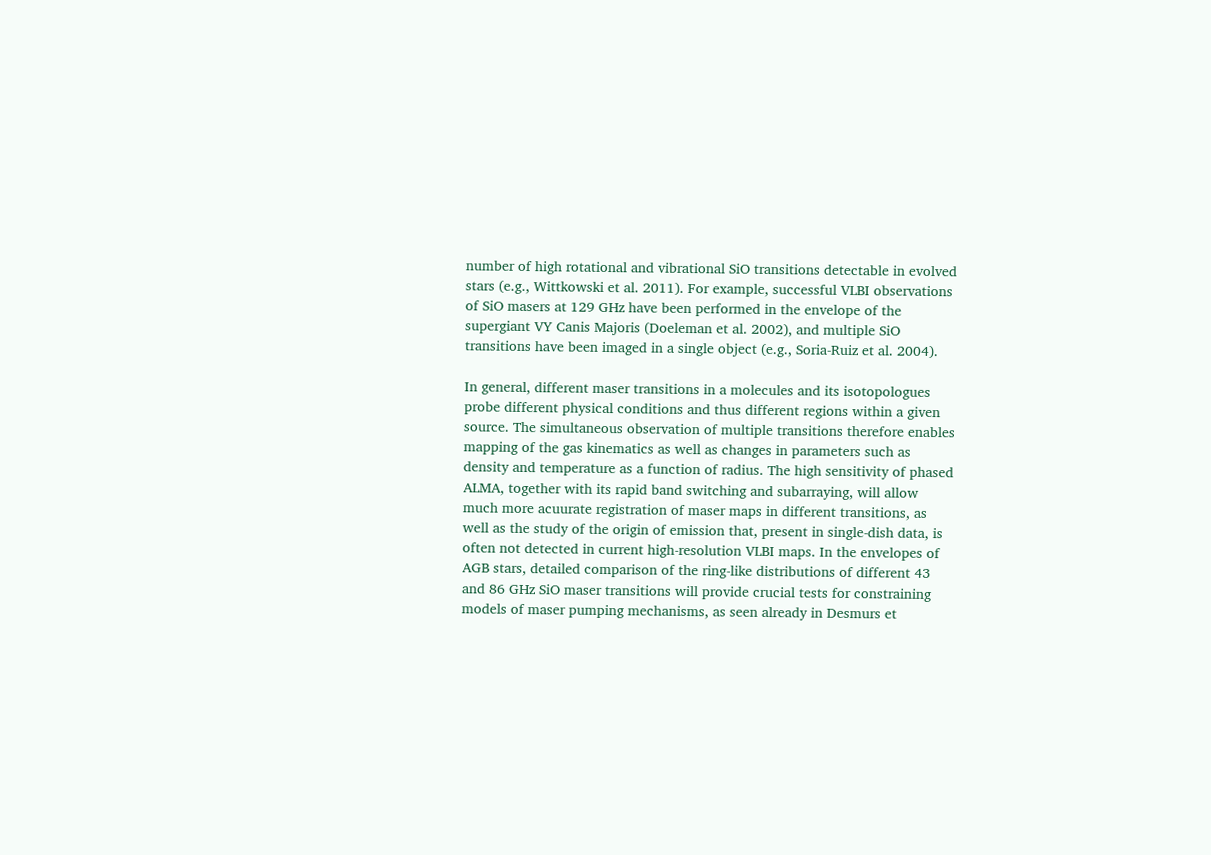number of high rotational and vibrational SiO transitions detectable in evolved stars (e.g., Wittkowski et al. 2011). For example, successful VLBI observations of SiO masers at 129 GHz have been performed in the envelope of the supergiant VY Canis Majoris (Doeleman et al. 2002), and multiple SiO transitions have been imaged in a single object (e.g., Soria-Ruiz et al. 2004).

In general, different maser transitions in a molecules and its isotopologues probe different physical conditions and thus different regions within a given source. The simultaneous observation of multiple transitions therefore enables mapping of the gas kinematics as well as changes in parameters such as density and temperature as a function of radius. The high sensitivity of phased ALMA, together with its rapid band switching and subarraying, will allow much more acuurate registration of maser maps in different transitions, as well as the study of the origin of emission that, present in single-dish data, is often not detected in current high-resolution VLBI maps. In the envelopes of AGB stars, detailed comparison of the ring-like distributions of different 43 and 86 GHz SiO maser transitions will provide crucial tests for constraining models of maser pumping mechanisms, as seen already in Desmurs et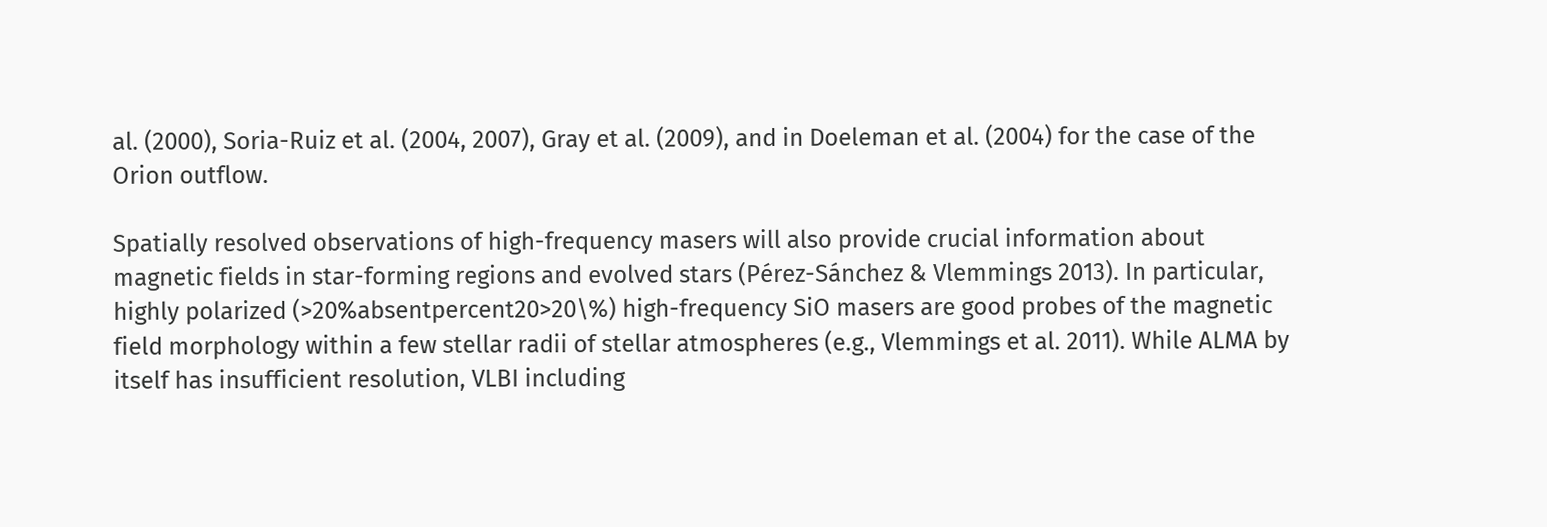al. (2000), Soria-Ruiz et al. (2004, 2007), Gray et al. (2009), and in Doeleman et al. (2004) for the case of the Orion outflow.

Spatially resolved observations of high-frequency masers will also provide crucial information about magnetic fields in star-forming regions and evolved stars (Pérez-Sánchez & Vlemmings 2013). In particular, highly polarized (>20%absentpercent20>20\%) high-frequency SiO masers are good probes of the magnetic field morphology within a few stellar radii of stellar atmospheres (e.g., Vlemmings et al. 2011). While ALMA by itself has insufficient resolution, VLBI including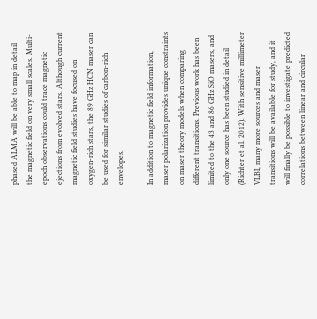phased ALMA will be able to map in detail the magnetic field on very small scales. Multi-epoch observations could trace magnetic ejections from evolved stars. Although current magnetic field studies have focused on oxygen-rich stars, the 89 GHz HCN maser can be used for similar studies of carbon-rich envelopes.

In addition to magnetic field information, maser polarization provides unique constraints on maser theory models when comparing different transitions. Previous work has been limited to the 43 and 86 GHz SiO masers, and only one source has been studied in detail (Richter et al. 2012). With sensitive millimeter VLBI, many more sources and maser transitions will be available for study, and it will finally be possible to investigate predicted correlations between linear and circular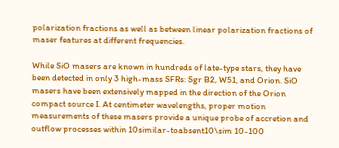polarization fractions as well as between linear polarization fractions of maser features at different frequencies.

While SiO masers are known in hundreds of late-type stars, they have been detected in only 3 high-mass SFRs: Sgr B2, W51, and Orion. SiO masers have been extensively mapped in the direction of the Orion compact source I. At centimeter wavelengths, proper motion measurements of these masers provide a unique probe of accretion and outflow processes within 10similar-toabsent10\sim 10-100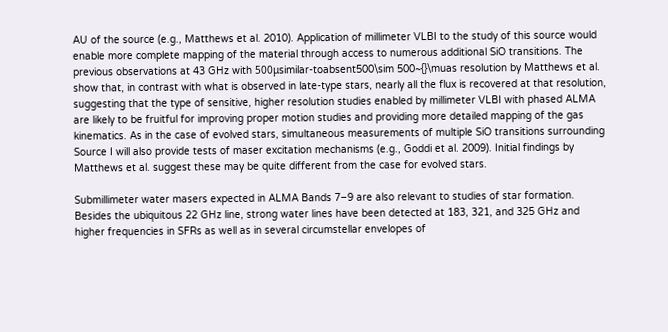AU of the source (e.g., Matthews et al. 2010). Application of millimeter VLBI to the study of this source would enable more complete mapping of the material through access to numerous additional SiO transitions. The previous observations at 43 GHz with 500μsimilar-toabsent500\sim 500~{}\muas resolution by Matthews et al. show that, in contrast with what is observed in late-type stars, nearly all the flux is recovered at that resolution, suggesting that the type of sensitive, higher resolution studies enabled by millimeter VLBI with phased ALMA are likely to be fruitful for improving proper motion studies and providing more detailed mapping of the gas kinematics. As in the case of evolved stars, simultaneous measurements of multiple SiO transitions surrounding Source I will also provide tests of maser excitation mechanisms (e.g., Goddi et al. 2009). Initial findings by Matthews et al. suggest these may be quite different from the case for evolved stars.

Submillimeter water masers expected in ALMA Bands 7–9 are also relevant to studies of star formation. Besides the ubiquitous 22 GHz line, strong water lines have been detected at 183, 321, and 325 GHz and higher frequencies in SFRs as well as in several circumstellar envelopes of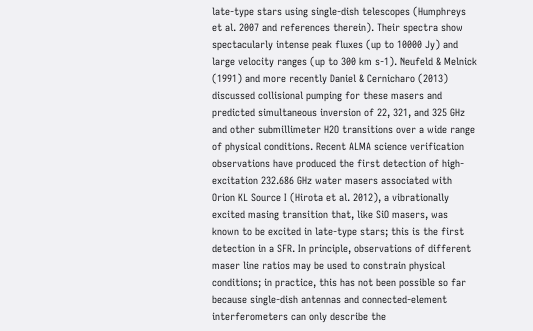late-type stars using single-dish telescopes (Humphreys et al. 2007 and references therein). Their spectra show spectacularly intense peak fluxes (up to 10000 Jy) and large velocity ranges (up to 300 km s-1). Neufeld & Melnick (1991) and more recently Daniel & Cernicharo (2013) discussed collisional pumping for these masers and predicted simultaneous inversion of 22, 321, and 325 GHz and other submillimeter H2O transitions over a wide range of physical conditions. Recent ALMA science verification observations have produced the first detection of high-excitation 232.686 GHz water masers associated with Orion KL Source I (Hirota et al. 2012), a vibrationally excited masing transition that, like SiO masers, was known to be excited in late-type stars; this is the first detection in a SFR. In principle, observations of different maser line ratios may be used to constrain physical conditions; in practice, this has not been possible so far because single-dish antennas and connected-element interferometers can only describe the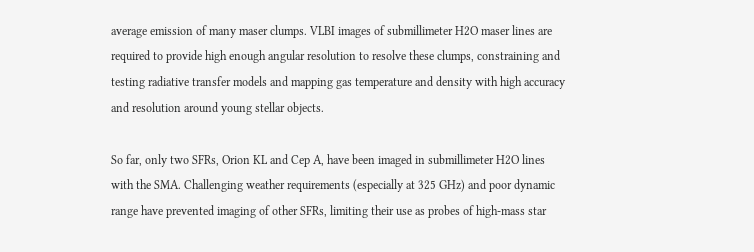average emission of many maser clumps. VLBI images of submillimeter H2O maser lines are required to provide high enough angular resolution to resolve these clumps, constraining and testing radiative transfer models and mapping gas temperature and density with high accuracy and resolution around young stellar objects.

So far, only two SFRs, Orion KL and Cep A, have been imaged in submillimeter H2O lines with the SMA. Challenging weather requirements (especially at 325 GHz) and poor dynamic range have prevented imaging of other SFRs, limiting their use as probes of high-mass star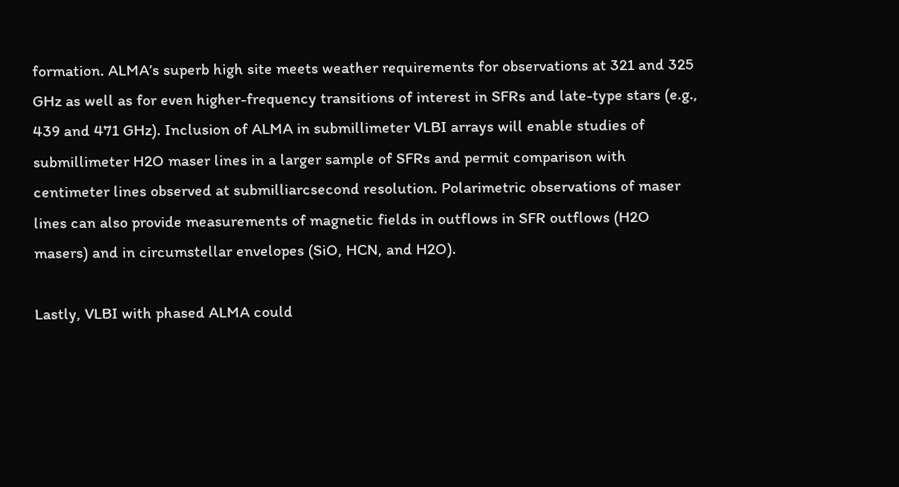formation. ALMA’s superb high site meets weather requirements for observations at 321 and 325 GHz as well as for even higher-frequency transitions of interest in SFRs and late-type stars (e.g., 439 and 471 GHz). Inclusion of ALMA in submillimeter VLBI arrays will enable studies of submillimeter H2O maser lines in a larger sample of SFRs and permit comparison with centimeter lines observed at submilliarcsecond resolution. Polarimetric observations of maser lines can also provide measurements of magnetic fields in outflows in SFR outflows (H2O masers) and in circumstellar envelopes (SiO, HCN, and H2O).

Lastly, VLBI with phased ALMA could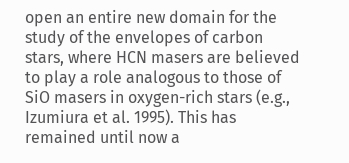open an entire new domain for the study of the envelopes of carbon stars, where HCN masers are believed to play a role analogous to those of SiO masers in oxygen-rich stars (e.g., Izumiura et al. 1995). This has remained until now a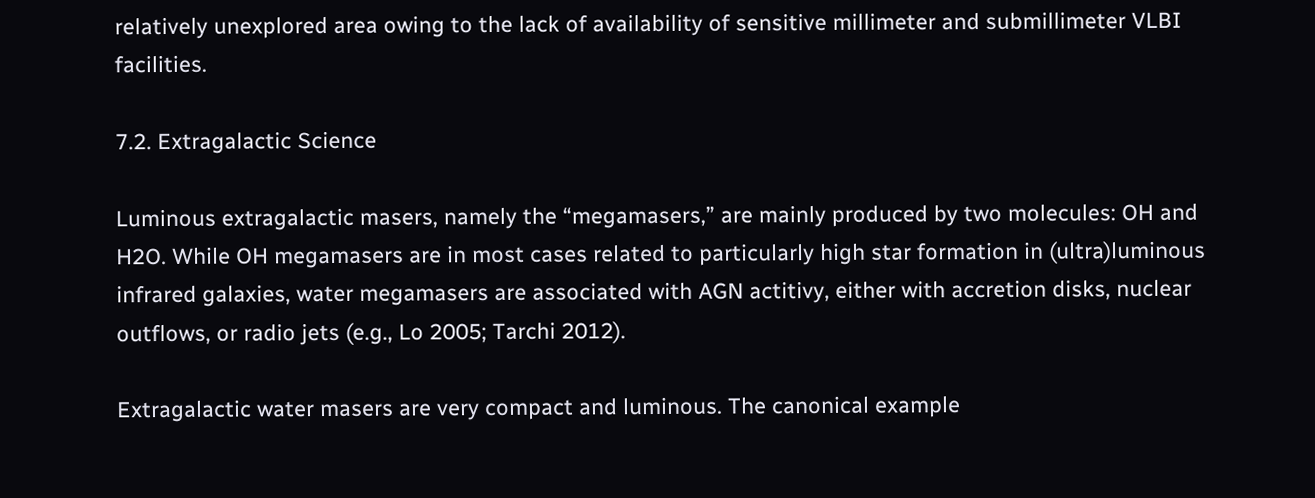relatively unexplored area owing to the lack of availability of sensitive millimeter and submillimeter VLBI facilities.

7.2. Extragalactic Science

Luminous extragalactic masers, namely the “megamasers,” are mainly produced by two molecules: OH and H2O. While OH megamasers are in most cases related to particularly high star formation in (ultra)luminous infrared galaxies, water megamasers are associated with AGN actitivy, either with accretion disks, nuclear outflows, or radio jets (e.g., Lo 2005; Tarchi 2012).

Extragalactic water masers are very compact and luminous. The canonical example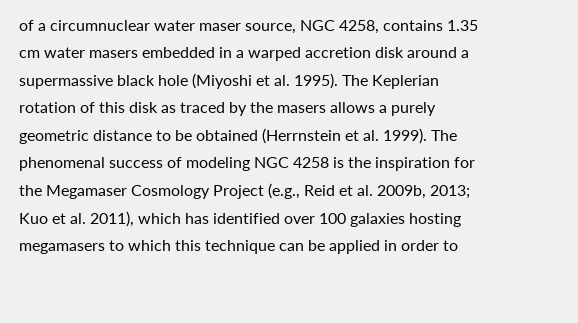of a circumnuclear water maser source, NGC 4258, contains 1.35 cm water masers embedded in a warped accretion disk around a supermassive black hole (Miyoshi et al. 1995). The Keplerian rotation of this disk as traced by the masers allows a purely geometric distance to be obtained (Herrnstein et al. 1999). The phenomenal success of modeling NGC 4258 is the inspiration for the Megamaser Cosmology Project (e.g., Reid et al. 2009b, 2013; Kuo et al. 2011), which has identified over 100 galaxies hosting megamasers to which this technique can be applied in order to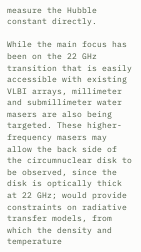measure the Hubble constant directly.

While the main focus has been on the 22 GHz transition that is easily accessible with existing VLBI arrays, millimeter and submillimeter water masers are also being targeted. These higher-frequency masers may allow the back side of the circumnuclear disk to be observed, since the disk is optically thick at 22 GHz; would provide constraints on radiative transfer models, from which the density and temperature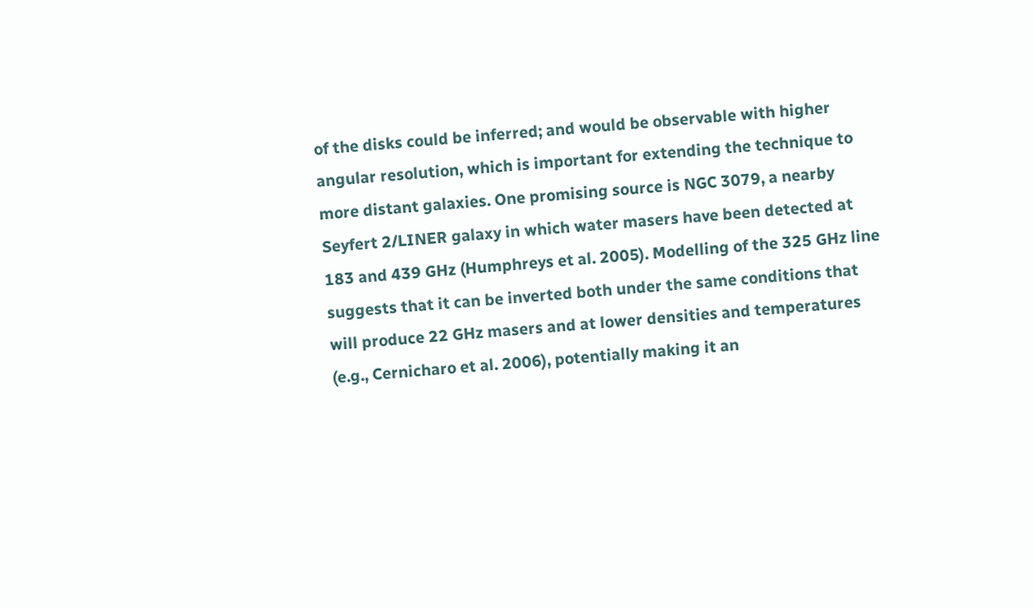of the disks could be inferred; and would be observable with higher angular resolution, which is important for extending the technique to more distant galaxies. One promising source is NGC 3079, a nearby Seyfert 2/LINER galaxy in which water masers have been detected at 183 and 439 GHz (Humphreys et al. 2005). Modelling of the 325 GHz line suggests that it can be inverted both under the same conditions that will produce 22 GHz masers and at lower densities and temperatures (e.g., Cernicharo et al. 2006), potentially making it an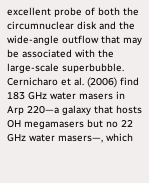excellent probe of both the circumnuclear disk and the wide-angle outflow that may be associated with the large-scale superbubble. Cernicharo et al. (2006) find 183 GHz water masers in Arp 220—a galaxy that hosts OH megamasers but no 22 GHz water masers—, which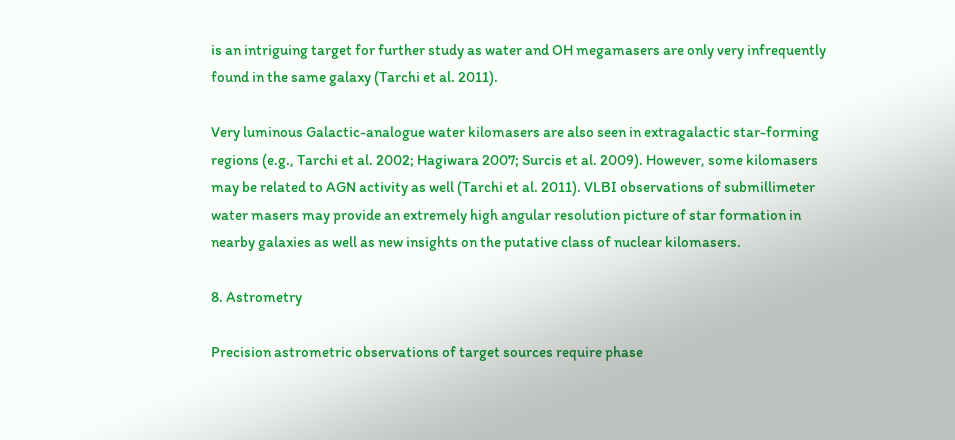is an intriguing target for further study as water and OH megamasers are only very infrequently found in the same galaxy (Tarchi et al. 2011).

Very luminous Galactic-analogue water kilomasers are also seen in extragalactic star-forming regions (e.g., Tarchi et al. 2002; Hagiwara 2007; Surcis et al. 2009). However, some kilomasers may be related to AGN activity as well (Tarchi et al. 2011). VLBI observations of submillimeter water masers may provide an extremely high angular resolution picture of star formation in nearby galaxies as well as new insights on the putative class of nuclear kilomasers.

8. Astrometry

Precision astrometric observations of target sources require phase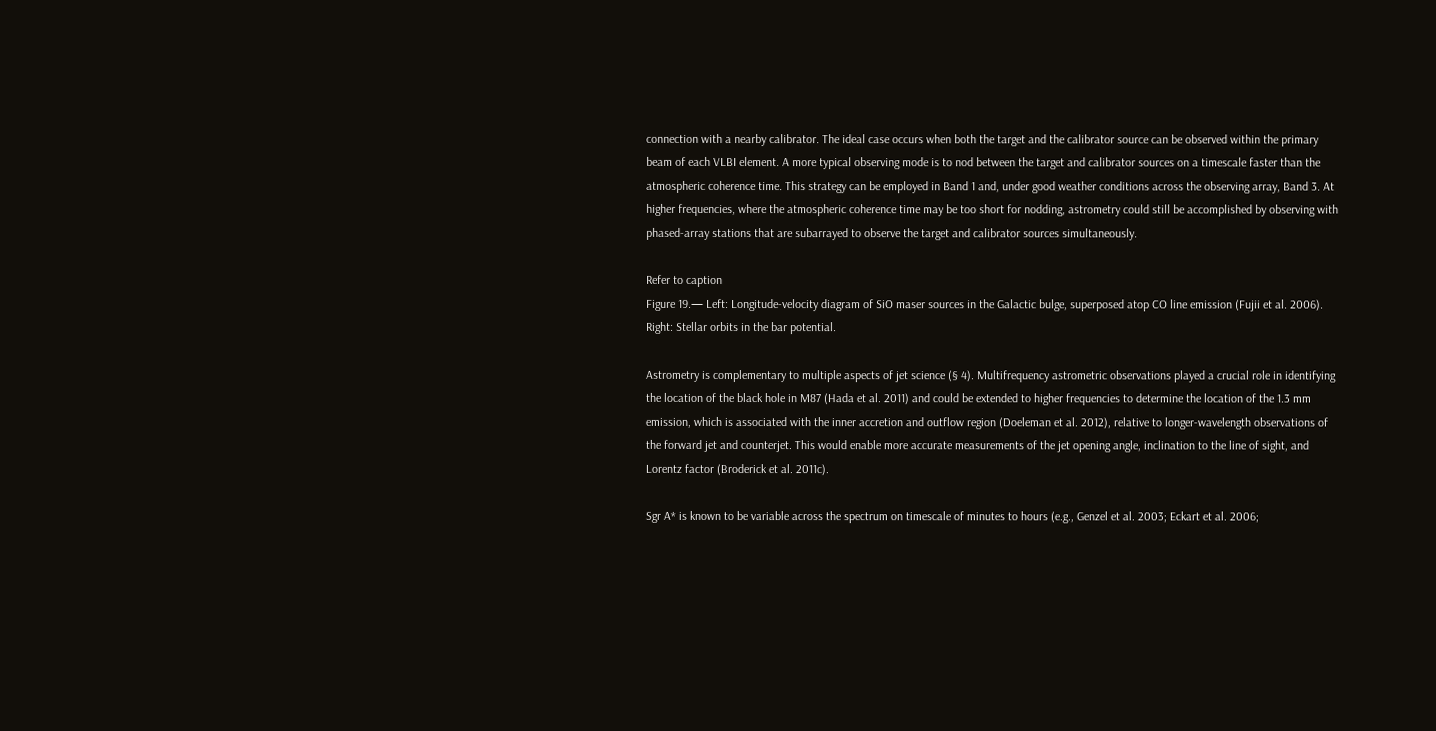connection with a nearby calibrator. The ideal case occurs when both the target and the calibrator source can be observed within the primary beam of each VLBI element. A more typical observing mode is to nod between the target and calibrator sources on a timescale faster than the atmospheric coherence time. This strategy can be employed in Band 1 and, under good weather conditions across the observing array, Band 3. At higher frequencies, where the atmospheric coherence time may be too short for nodding, astrometry could still be accomplished by observing with phased-array stations that are subarrayed to observe the target and calibrator sources simultaneously.

Refer to caption
Figure 19.— Left: Longitude-velocity diagram of SiO maser sources in the Galactic bulge, superposed atop CO line emission (Fujii et al. 2006). Right: Stellar orbits in the bar potential.

Astrometry is complementary to multiple aspects of jet science (§ 4). Multifrequency astrometric observations played a crucial role in identifying the location of the black hole in M87 (Hada et al. 2011) and could be extended to higher frequencies to determine the location of the 1.3 mm emission, which is associated with the inner accretion and outflow region (Doeleman et al. 2012), relative to longer-wavelength observations of the forward jet and counterjet. This would enable more accurate measurements of the jet opening angle, inclination to the line of sight, and Lorentz factor (Broderick et al. 2011c).

Sgr A* is known to be variable across the spectrum on timescale of minutes to hours (e.g., Genzel et al. 2003; Eckart et al. 2006;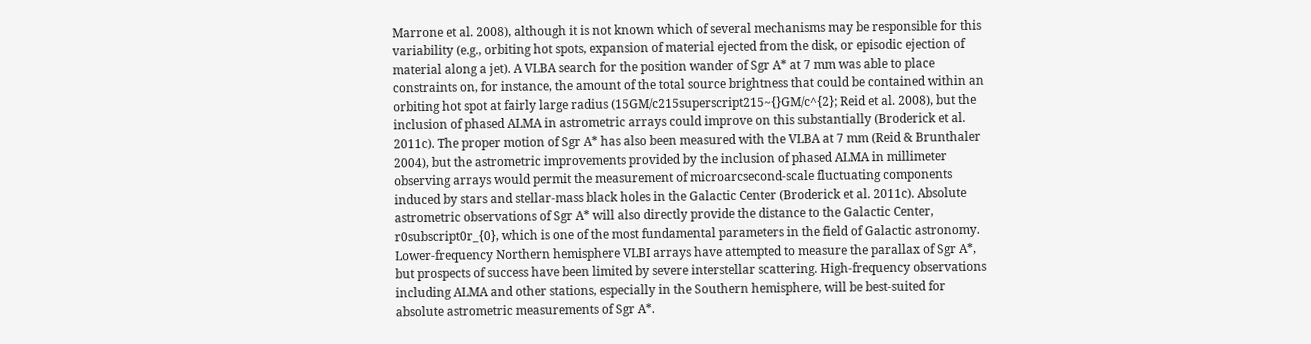Marrone et al. 2008), although it is not known which of several mechanisms may be responsible for this variability (e.g., orbiting hot spots, expansion of material ejected from the disk, or episodic ejection of material along a jet). A VLBA search for the position wander of Sgr A* at 7 mm was able to place constraints on, for instance, the amount of the total source brightness that could be contained within an orbiting hot spot at fairly large radius (15GM/c215superscript215~{}GM/c^{2}; Reid et al. 2008), but the inclusion of phased ALMA in astrometric arrays could improve on this substantially (Broderick et al. 2011c). The proper motion of Sgr A* has also been measured with the VLBA at 7 mm (Reid & Brunthaler 2004), but the astrometric improvements provided by the inclusion of phased ALMA in millimeter observing arrays would permit the measurement of microarcsecond-scale fluctuating components induced by stars and stellar-mass black holes in the Galactic Center (Broderick et al. 2011c). Absolute astrometric observations of Sgr A* will also directly provide the distance to the Galactic Center, r0subscript0r_{0}, which is one of the most fundamental parameters in the field of Galactic astronomy. Lower-frequency Northern hemisphere VLBI arrays have attempted to measure the parallax of Sgr A*, but prospects of success have been limited by severe interstellar scattering. High-frequency observations including ALMA and other stations, especially in the Southern hemisphere, will be best-suited for absolute astrometric measurements of Sgr A*.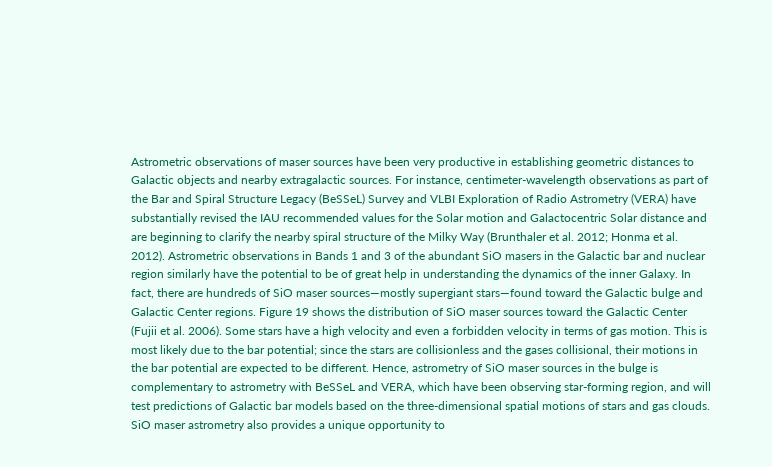Astrometric observations of maser sources have been very productive in establishing geometric distances to Galactic objects and nearby extragalactic sources. For instance, centimeter-wavelength observations as part of the Bar and Spiral Structure Legacy (BeSSeL) Survey and VLBI Exploration of Radio Astrometry (VERA) have substantially revised the IAU recommended values for the Solar motion and Galactocentric Solar distance and are beginning to clarify the nearby spiral structure of the Milky Way (Brunthaler et al. 2012; Honma et al. 2012). Astrometric observations in Bands 1 and 3 of the abundant SiO masers in the Galactic bar and nuclear region similarly have the potential to be of great help in understanding the dynamics of the inner Galaxy. In fact, there are hundreds of SiO maser sources—mostly supergiant stars—found toward the Galactic bulge and Galactic Center regions. Figure 19 shows the distribution of SiO maser sources toward the Galactic Center (Fujii et al. 2006). Some stars have a high velocity and even a forbidden velocity in terms of gas motion. This is most likely due to the bar potential; since the stars are collisionless and the gases collisional, their motions in the bar potential are expected to be different. Hence, astrometry of SiO maser sources in the bulge is complementary to astrometry with BeSSeL and VERA, which have been observing star-forming region, and will test predictions of Galactic bar models based on the three-dimensional spatial motions of stars and gas clouds. SiO maser astrometry also provides a unique opportunity to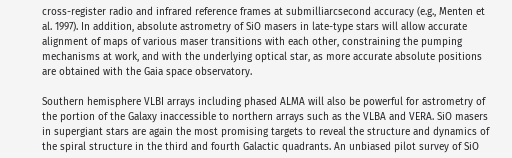cross-register radio and infrared reference frames at submilliarcsecond accuracy (e.g., Menten et al. 1997). In addition, absolute astrometry of SiO masers in late-type stars will allow accurate alignment of maps of various maser transitions with each other, constraining the pumping mechanisms at work, and with the underlying optical star, as more accurate absolute positions are obtained with the Gaia space observatory.

Southern hemisphere VLBI arrays including phased ALMA will also be powerful for astrometry of the portion of the Galaxy inaccessible to northern arrays such as the VLBA and VERA. SiO masers in supergiant stars are again the most promising targets to reveal the structure and dynamics of the spiral structure in the third and fourth Galactic quadrants. An unbiased pilot survey of SiO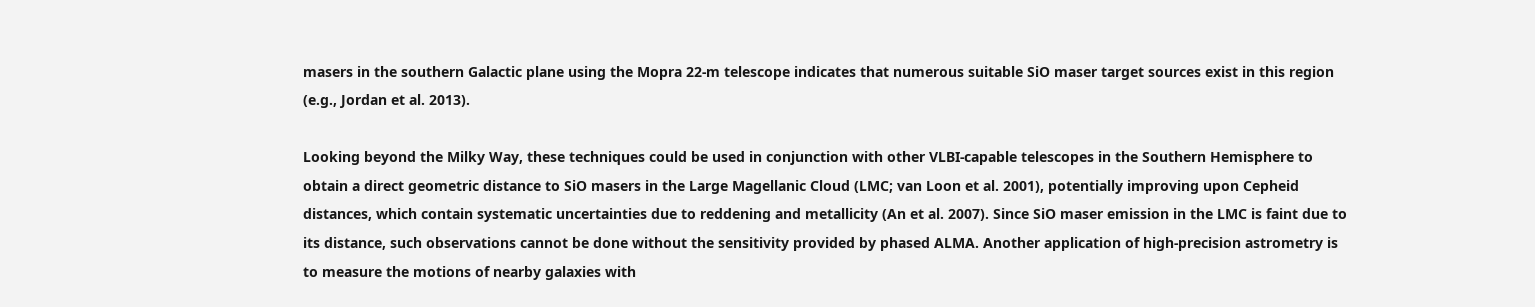masers in the southern Galactic plane using the Mopra 22-m telescope indicates that numerous suitable SiO maser target sources exist in this region (e.g., Jordan et al. 2013).

Looking beyond the Milky Way, these techniques could be used in conjunction with other VLBI-capable telescopes in the Southern Hemisphere to obtain a direct geometric distance to SiO masers in the Large Magellanic Cloud (LMC; van Loon et al. 2001), potentially improving upon Cepheid distances, which contain systematic uncertainties due to reddening and metallicity (An et al. 2007). Since SiO maser emission in the LMC is faint due to its distance, such observations cannot be done without the sensitivity provided by phased ALMA. Another application of high-precision astrometry is to measure the motions of nearby galaxies with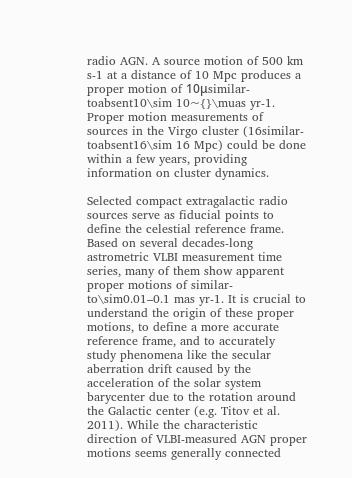radio AGN. A source motion of 500 km s-1 at a distance of 10 Mpc produces a proper motion of 10μsimilar-toabsent10\sim 10~{}\muas yr-1. Proper motion measurements of sources in the Virgo cluster (16similar-toabsent16\sim 16 Mpc) could be done within a few years, providing information on cluster dynamics.

Selected compact extragalactic radio sources serve as fiducial points to define the celestial reference frame. Based on several decades-long astrometric VLBI measurement time series, many of them show apparent proper motions of similar-to\sim0.01–0.1 mas yr-1. It is crucial to understand the origin of these proper motions, to define a more accurate reference frame, and to accurately study phenomena like the secular aberration drift caused by the acceleration of the solar system barycenter due to the rotation around the Galactic center (e.g. Titov et al. 2011). While the characteristic direction of VLBI-measured AGN proper motions seems generally connected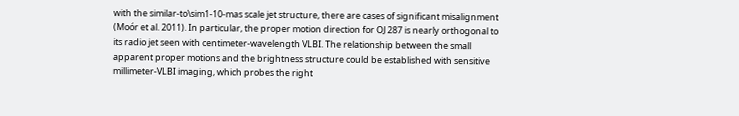with the similar-to\sim1-10-mas scale jet structure, there are cases of significant misalignment (Moór et al. 2011). In particular, the proper motion direction for OJ 287 is nearly orthogonal to its radio jet seen with centimeter-wavelength VLBI. The relationship between the small apparent proper motions and the brightness structure could be established with sensitive millimeter-VLBI imaging, which probes the right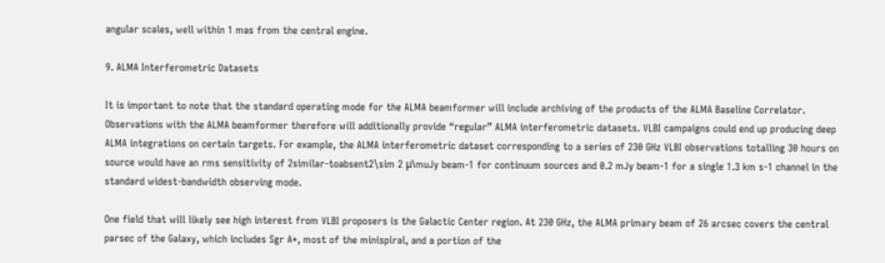angular scales, well within 1 mas from the central engine.

9. ALMA Interferometric Datasets

It is important to note that the standard operating mode for the ALMA beamformer will include archiving of the products of the ALMA Baseline Correlator. Observations with the ALMA beamformer therefore will additionally provide “regular” ALMA interferometric datasets. VLBI campaigns could end up producing deep ALMA integrations on certain targets. For example, the ALMA interferometric dataset corresponding to a series of 230 GHz VLBI observations totalling 30 hours on source would have an rms sensitivity of 2similar-toabsent2\sim 2 μ\muJy beam-1 for continuum sources and 0.2 mJy beam-1 for a single 1.3 km s-1 channel in the standard widest-bandwidth observing mode.

One field that will likely see high interest from VLBI proposers is the Galactic Center region. At 230 GHz, the ALMA primary beam of 26 arcsec covers the central parsec of the Galaxy, which includes Sgr A*, most of the minispiral, and a portion of the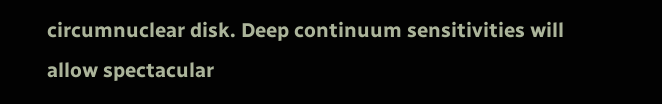circumnuclear disk. Deep continuum sensitivities will allow spectacular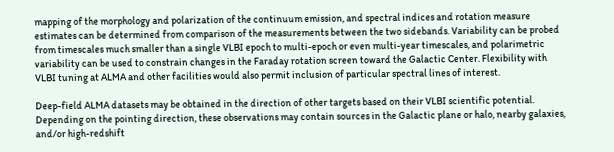mapping of the morphology and polarization of the continuum emission, and spectral indices and rotation measure estimates can be determined from comparison of the measurements between the two sidebands. Variability can be probed from timescales much smaller than a single VLBI epoch to multi-epoch or even multi-year timescales, and polarimetric variability can be used to constrain changes in the Faraday rotation screen toward the Galactic Center. Flexibility with VLBI tuning at ALMA and other facilities would also permit inclusion of particular spectral lines of interest.

Deep-field ALMA datasets may be obtained in the direction of other targets based on their VLBI scientific potential. Depending on the pointing direction, these observations may contain sources in the Galactic plane or halo, nearby galaxies, and/or high-redshift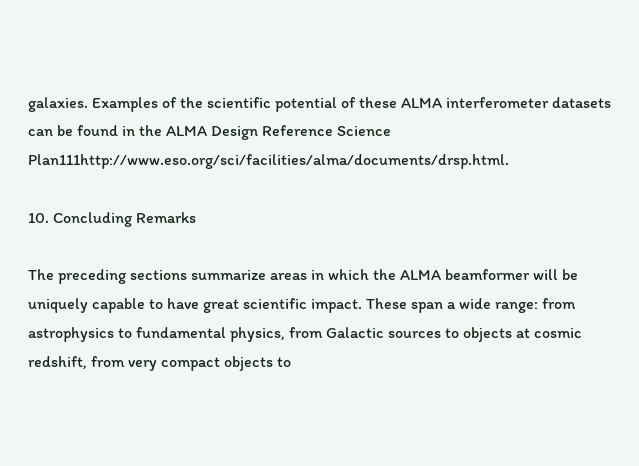galaxies. Examples of the scientific potential of these ALMA interferometer datasets can be found in the ALMA Design Reference Science Plan111http://www.eso.org/sci/facilities/alma/documents/drsp.html.

10. Concluding Remarks

The preceding sections summarize areas in which the ALMA beamformer will be uniquely capable to have great scientific impact. These span a wide range: from astrophysics to fundamental physics, from Galactic sources to objects at cosmic redshift, from very compact objects to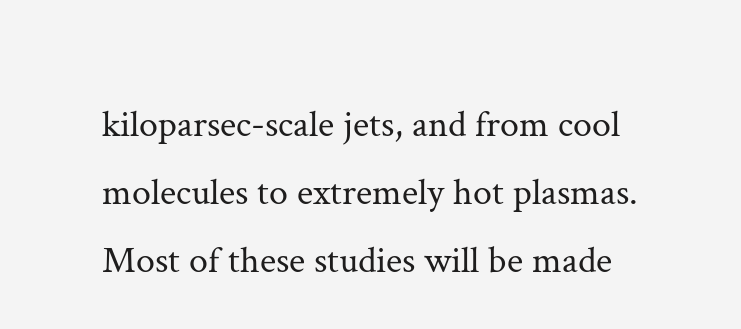kiloparsec-scale jets, and from cool molecules to extremely hot plasmas. Most of these studies will be made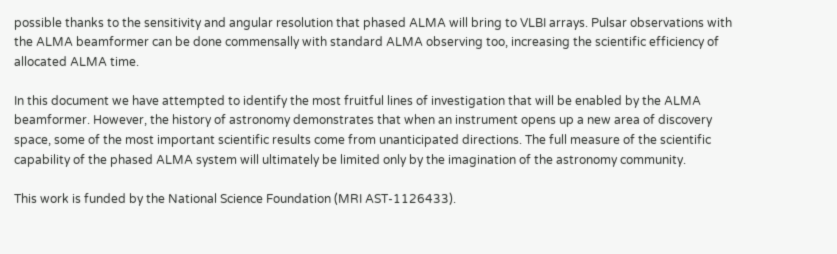possible thanks to the sensitivity and angular resolution that phased ALMA will bring to VLBI arrays. Pulsar observations with the ALMA beamformer can be done commensally with standard ALMA observing too, increasing the scientific efficiency of allocated ALMA time.

In this document we have attempted to identify the most fruitful lines of investigation that will be enabled by the ALMA beamformer. However, the history of astronomy demonstrates that when an instrument opens up a new area of discovery space, some of the most important scientific results come from unanticipated directions. The full measure of the scientific capability of the phased ALMA system will ultimately be limited only by the imagination of the astronomy community.

This work is funded by the National Science Foundation (MRI AST-1126433).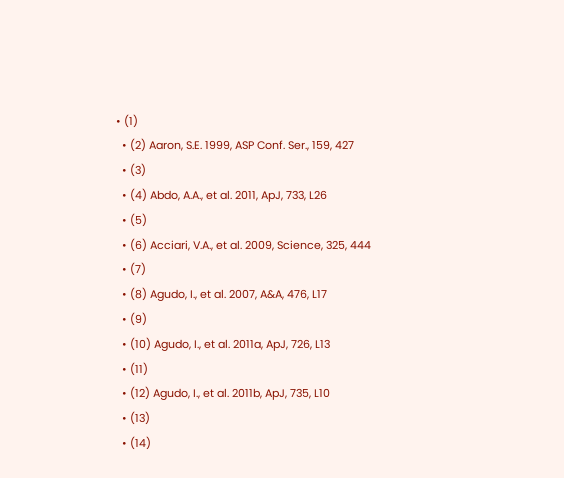• (1)
  • (2) Aaron, S.E. 1999, ASP Conf. Ser., 159, 427
  • (3)
  • (4) Abdo, A.A., et al. 2011, ApJ, 733, L26
  • (5)
  • (6) Acciari, V.A., et al. 2009, Science, 325, 444
  • (7)
  • (8) Agudo, I., et al. 2007, A&A, 476, L17
  • (9)
  • (10) Agudo, I., et al. 2011a, ApJ, 726, L13
  • (11)
  • (12) Agudo, I., et al. 2011b, ApJ, 735, L10
  • (13)
  • (14)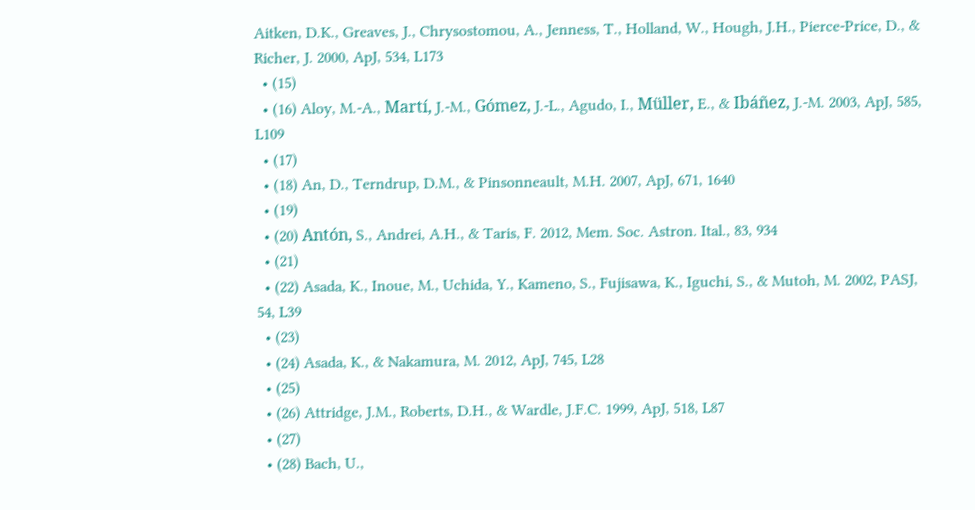Aitken, D.K., Greaves, J., Chrysostomou, A., Jenness, T., Holland, W., Hough, J.H., Pierce-Price, D., & Richer, J. 2000, ApJ, 534, L173
  • (15)
  • (16) Aloy, M.-A., Martí, J.-M., Gómez, J.-L., Agudo, I., Müller, E., & Ibáñez, J.-M. 2003, ApJ, 585, L109
  • (17)
  • (18) An, D., Terndrup, D.M., & Pinsonneault, M.H. 2007, ApJ, 671, 1640
  • (19)
  • (20) Antón, S., Andrei, A.H., & Taris, F. 2012, Mem. Soc. Astron. Ital., 83, 934
  • (21)
  • (22) Asada, K., Inoue, M., Uchida, Y., Kameno, S., Fujisawa, K., Iguchi, S., & Mutoh, M. 2002, PASJ, 54, L39
  • (23)
  • (24) Asada, K., & Nakamura, M. 2012, ApJ, 745, L28
  • (25)
  • (26) Attridge, J.M., Roberts, D.H., & Wardle, J.F.C. 1999, ApJ, 518, L87
  • (27)
  • (28) Bach, U.,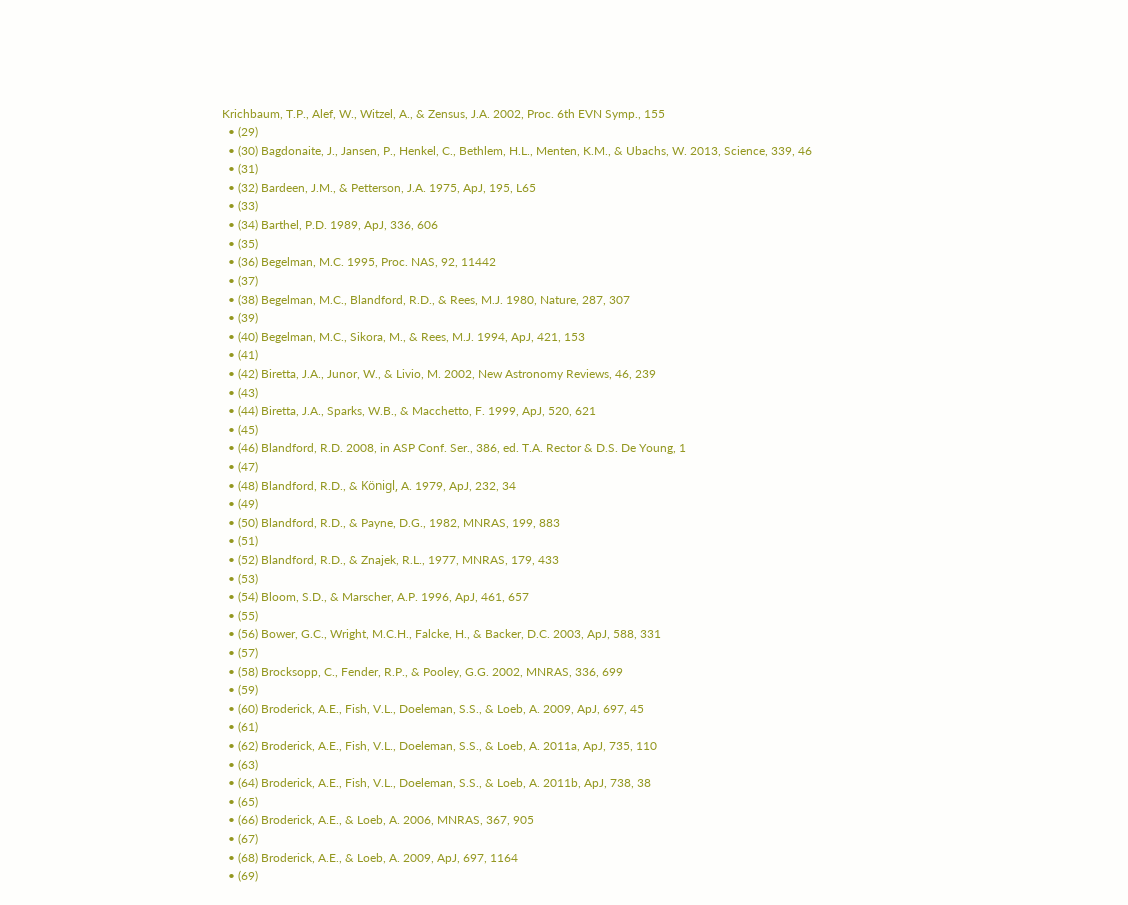Krichbaum, T.P., Alef, W., Witzel, A., & Zensus, J.A. 2002, Proc. 6th EVN Symp., 155
  • (29)
  • (30) Bagdonaite, J., Jansen, P., Henkel, C., Bethlem, H.L., Menten, K.M., & Ubachs, W. 2013, Science, 339, 46
  • (31)
  • (32) Bardeen, J.M., & Petterson, J.A. 1975, ApJ, 195, L65
  • (33)
  • (34) Barthel, P.D. 1989, ApJ, 336, 606
  • (35)
  • (36) Begelman, M.C. 1995, Proc. NAS, 92, 11442
  • (37)
  • (38) Begelman, M.C., Blandford, R.D., & Rees, M.J. 1980, Nature, 287, 307
  • (39)
  • (40) Begelman, M.C., Sikora, M., & Rees, M.J. 1994, ApJ, 421, 153
  • (41)
  • (42) Biretta, J.A., Junor, W., & Livio, M. 2002, New Astronomy Reviews, 46, 239
  • (43)
  • (44) Biretta, J.A., Sparks, W.B., & Macchetto, F. 1999, ApJ, 520, 621
  • (45)
  • (46) Blandford, R.D. 2008, in ASP Conf. Ser., 386, ed. T.A. Rector & D.S. De Young, 1
  • (47)
  • (48) Blandford, R.D., & Königl, A. 1979, ApJ, 232, 34
  • (49)
  • (50) Blandford, R.D., & Payne, D.G., 1982, MNRAS, 199, 883
  • (51)
  • (52) Blandford, R.D., & Znajek, R.L., 1977, MNRAS, 179, 433
  • (53)
  • (54) Bloom, S.D., & Marscher, A.P. 1996, ApJ, 461, 657
  • (55)
  • (56) Bower, G.C., Wright, M.C.H., Falcke, H., & Backer, D.C. 2003, ApJ, 588, 331
  • (57)
  • (58) Brocksopp, C., Fender, R.P., & Pooley, G.G. 2002, MNRAS, 336, 699
  • (59)
  • (60) Broderick, A.E., Fish, V.L., Doeleman, S.S., & Loeb, A. 2009, ApJ, 697, 45
  • (61)
  • (62) Broderick, A.E., Fish, V.L., Doeleman, S.S., & Loeb, A. 2011a, ApJ, 735, 110
  • (63)
  • (64) Broderick, A.E., Fish, V.L., Doeleman, S.S., & Loeb, A. 2011b, ApJ, 738, 38
  • (65)
  • (66) Broderick, A.E., & Loeb, A. 2006, MNRAS, 367, 905
  • (67)
  • (68) Broderick, A.E., & Loeb, A. 2009, ApJ, 697, 1164
  • (69)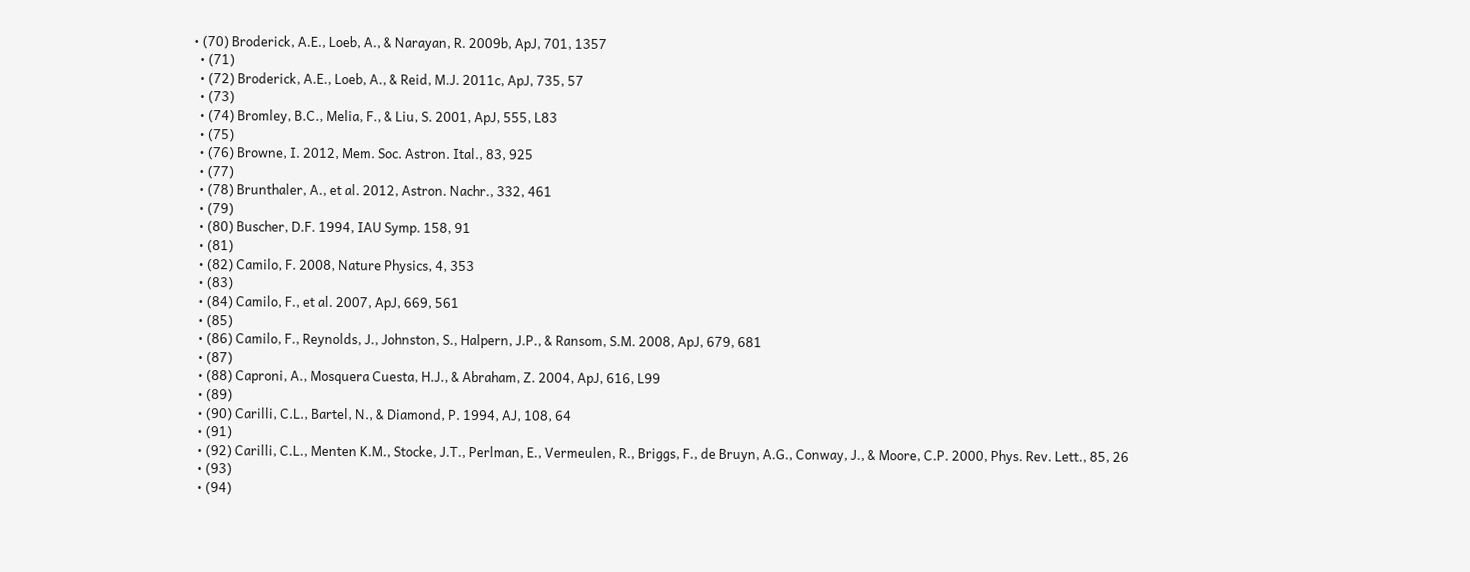• (70) Broderick, A.E., Loeb, A., & Narayan, R. 2009b, ApJ, 701, 1357
  • (71)
  • (72) Broderick, A.E., Loeb, A., & Reid, M.J. 2011c, ApJ, 735, 57
  • (73)
  • (74) Bromley, B.C., Melia, F., & Liu, S. 2001, ApJ, 555, L83
  • (75)
  • (76) Browne, I. 2012, Mem. Soc. Astron. Ital., 83, 925
  • (77)
  • (78) Brunthaler, A., et al. 2012, Astron. Nachr., 332, 461
  • (79)
  • (80) Buscher, D.F. 1994, IAU Symp. 158, 91
  • (81)
  • (82) Camilo, F. 2008, Nature Physics, 4, 353
  • (83)
  • (84) Camilo, F., et al. 2007, ApJ, 669, 561
  • (85)
  • (86) Camilo, F., Reynolds, J., Johnston, S., Halpern, J.P., & Ransom, S.M. 2008, ApJ, 679, 681
  • (87)
  • (88) Caproni, A., Mosquera Cuesta, H.J., & Abraham, Z. 2004, ApJ, 616, L99
  • (89)
  • (90) Carilli, C.L., Bartel, N., & Diamond, P. 1994, AJ, 108, 64
  • (91)
  • (92) Carilli, C.L., Menten K.M., Stocke, J.T., Perlman, E., Vermeulen, R., Briggs, F., de Bruyn, A.G., Conway, J., & Moore, C.P. 2000, Phys. Rev. Lett., 85, 26
  • (93)
  • (94)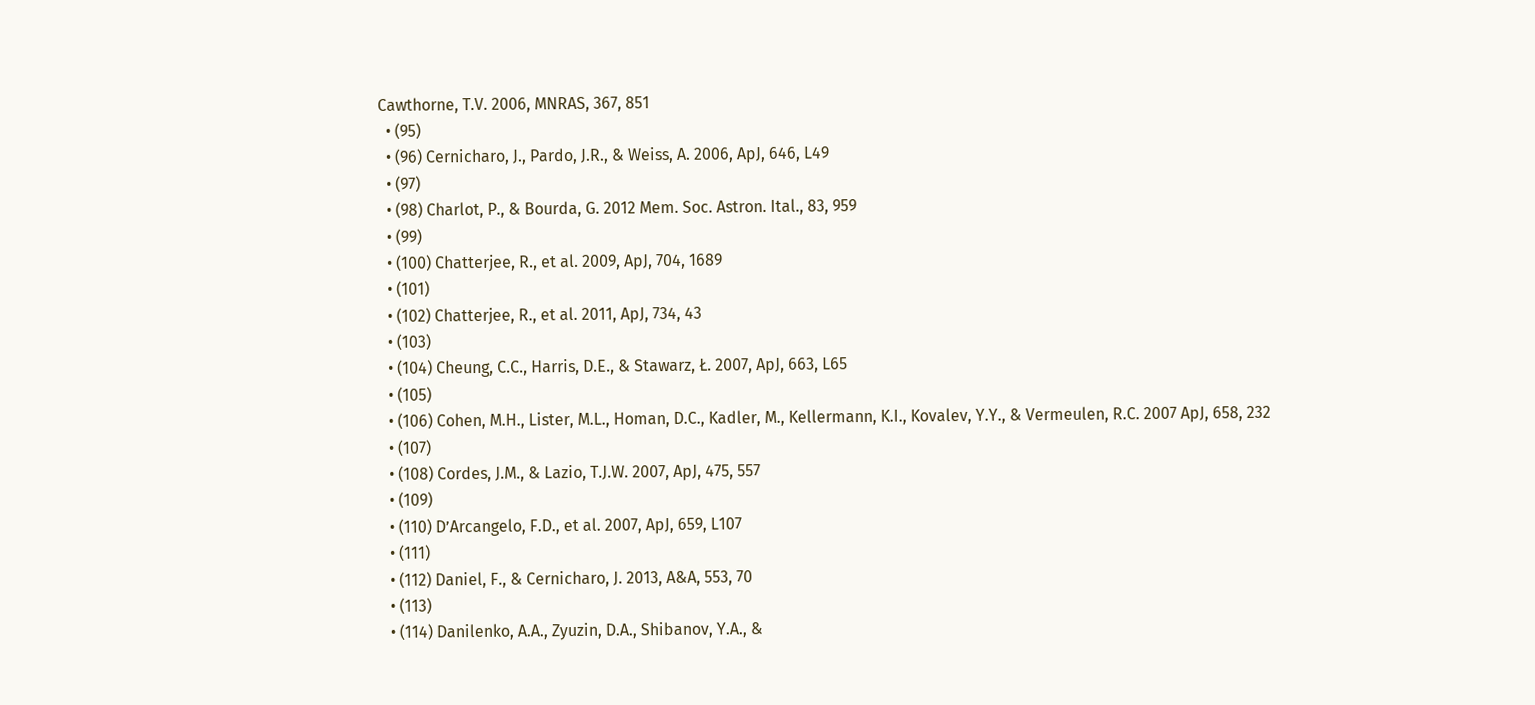Cawthorne, T.V. 2006, MNRAS, 367, 851
  • (95)
  • (96) Cernicharo, J., Pardo, J.R., & Weiss, A. 2006, ApJ, 646, L49
  • (97)
  • (98) Charlot, P., & Bourda, G. 2012 Mem. Soc. Astron. Ital., 83, 959
  • (99)
  • (100) Chatterjee, R., et al. 2009, ApJ, 704, 1689
  • (101)
  • (102) Chatterjee, R., et al. 2011, ApJ, 734, 43
  • (103)
  • (104) Cheung, C.C., Harris, D.E., & Stawarz, Ł. 2007, ApJ, 663, L65
  • (105)
  • (106) Cohen, M.H., Lister, M.L., Homan, D.C., Kadler, M., Kellermann, K.I., Kovalev, Y.Y., & Vermeulen, R.C. 2007 ApJ, 658, 232
  • (107)
  • (108) Cordes, J.M., & Lazio, T.J.W. 2007, ApJ, 475, 557
  • (109)
  • (110) D’Arcangelo, F.D., et al. 2007, ApJ, 659, L107
  • (111)
  • (112) Daniel, F., & Cernicharo, J. 2013, A&A, 553, 70
  • (113)
  • (114) Danilenko, A.A., Zyuzin, D.A., Shibanov, Y.A., &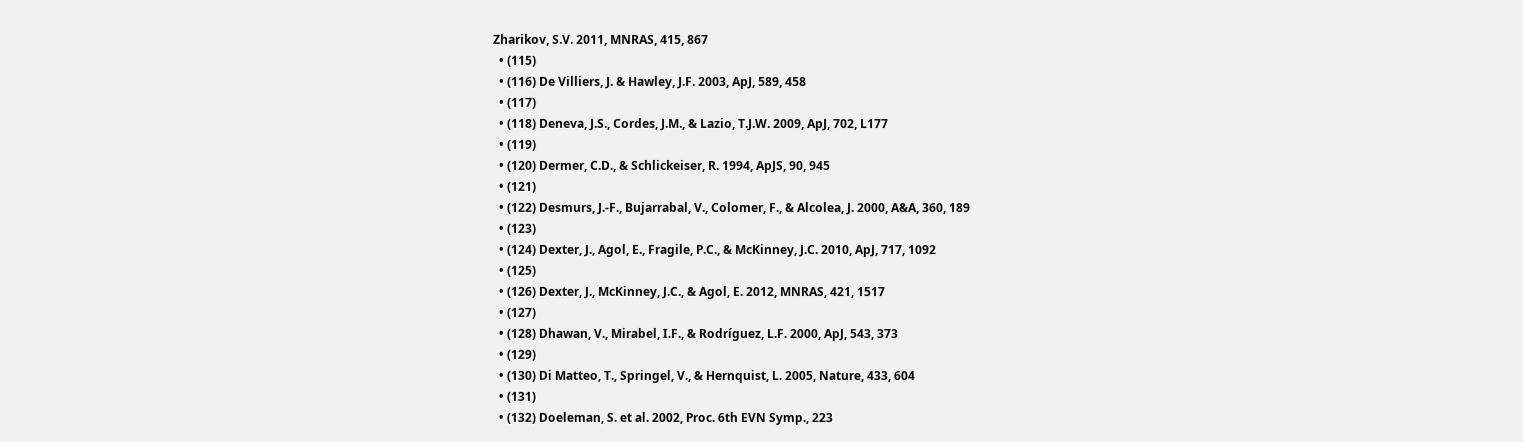Zharikov, S.V. 2011, MNRAS, 415, 867
  • (115)
  • (116) De Villiers, J. & Hawley, J.F. 2003, ApJ, 589, 458
  • (117)
  • (118) Deneva, J.S., Cordes, J.M., & Lazio, T.J.W. 2009, ApJ, 702, L177
  • (119)
  • (120) Dermer, C.D., & Schlickeiser, R. 1994, ApJS, 90, 945
  • (121)
  • (122) Desmurs, J.-F., Bujarrabal, V., Colomer, F., & Alcolea, J. 2000, A&A, 360, 189
  • (123)
  • (124) Dexter, J., Agol, E., Fragile, P.C., & McKinney, J.C. 2010, ApJ, 717, 1092
  • (125)
  • (126) Dexter, J., McKinney, J.C., & Agol, E. 2012, MNRAS, 421, 1517
  • (127)
  • (128) Dhawan, V., Mirabel, I.F., & Rodríguez, L.F. 2000, ApJ, 543, 373
  • (129)
  • (130) Di Matteo, T., Springel, V., & Hernquist, L. 2005, Nature, 433, 604
  • (131)
  • (132) Doeleman, S. et al. 2002, Proc. 6th EVN Symp., 223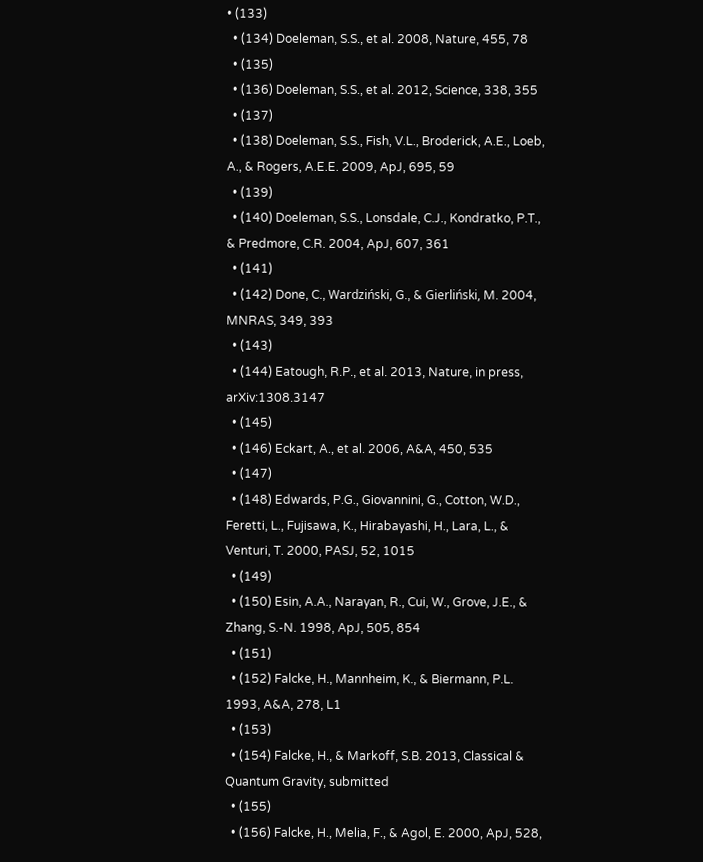• (133)
  • (134) Doeleman, S.S., et al. 2008, Nature, 455, 78
  • (135)
  • (136) Doeleman, S.S., et al. 2012, Science, 338, 355
  • (137)
  • (138) Doeleman, S.S., Fish, V.L., Broderick, A.E., Loeb, A., & Rogers, A.E.E. 2009, ApJ, 695, 59
  • (139)
  • (140) Doeleman, S.S., Lonsdale, C.J., Kondratko, P.T., & Predmore, C.R. 2004, ApJ, 607, 361
  • (141)
  • (142) Done, C., Wardziński, G., & Gierliński, M. 2004, MNRAS, 349, 393
  • (143)
  • (144) Eatough, R.P., et al. 2013, Nature, in press, arXiv:1308.3147
  • (145)
  • (146) Eckart, A., et al. 2006, A&A, 450, 535
  • (147)
  • (148) Edwards, P.G., Giovannini, G., Cotton, W.D., Feretti, L., Fujisawa, K., Hirabayashi, H., Lara, L., & Venturi, T. 2000, PASJ, 52, 1015
  • (149)
  • (150) Esin, A.A., Narayan, R., Cui, W., Grove, J.E., & Zhang, S.-N. 1998, ApJ, 505, 854
  • (151)
  • (152) Falcke, H., Mannheim, K., & Biermann, P.L. 1993, A&A, 278, L1
  • (153)
  • (154) Falcke, H., & Markoff, S.B. 2013, Classical & Quantum Gravity, submitted
  • (155)
  • (156) Falcke, H., Melia, F., & Agol, E. 2000, ApJ, 528,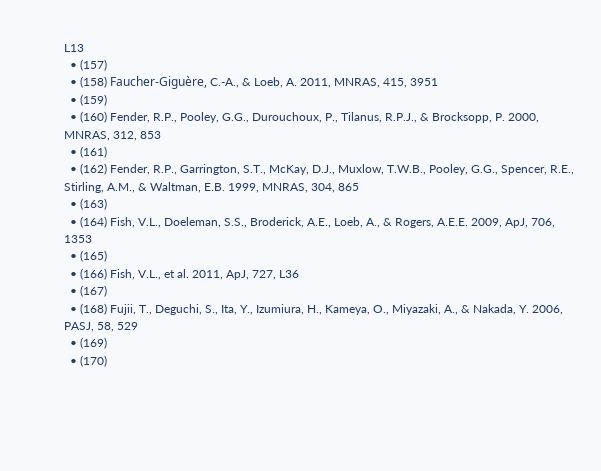L13
  • (157)
  • (158) Faucher-Giguère, C.-A., & Loeb, A. 2011, MNRAS, 415, 3951
  • (159)
  • (160) Fender, R.P., Pooley, G.G., Durouchoux, P., Tilanus, R.P.J., & Brocksopp, P. 2000, MNRAS, 312, 853
  • (161)
  • (162) Fender, R.P., Garrington, S.T., McKay, D.J., Muxlow, T.W.B., Pooley, G.G., Spencer, R.E., Stirling, A.M., & Waltman, E.B. 1999, MNRAS, 304, 865
  • (163)
  • (164) Fish, V.L., Doeleman, S.S., Broderick, A.E., Loeb, A., & Rogers, A.E.E. 2009, ApJ, 706, 1353
  • (165)
  • (166) Fish, V.L., et al. 2011, ApJ, 727, L36
  • (167)
  • (168) Fujii, T., Deguchi, S., Ita, Y., Izumiura, H., Kameya, O., Miyazaki, A., & Nakada, Y. 2006, PASJ, 58, 529
  • (169)
  • (170)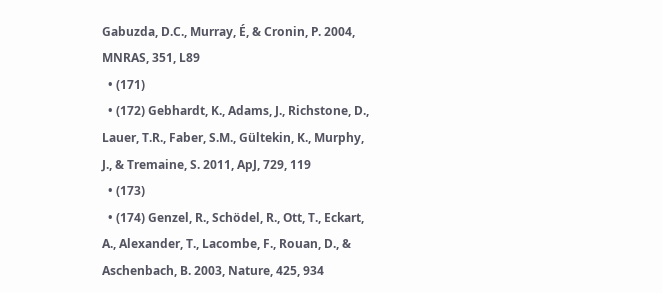Gabuzda, D.C., Murray, É, & Cronin, P. 2004, MNRAS, 351, L89
  • (171)
  • (172) Gebhardt, K., Adams, J., Richstone, D., Lauer, T.R., Faber, S.M., Gültekin, K., Murphy, J., & Tremaine, S. 2011, ApJ, 729, 119
  • (173)
  • (174) Genzel, R., Schödel, R., Ott, T., Eckart, A., Alexander, T., Lacombe, F., Rouan, D., & Aschenbach, B. 2003, Nature, 425, 934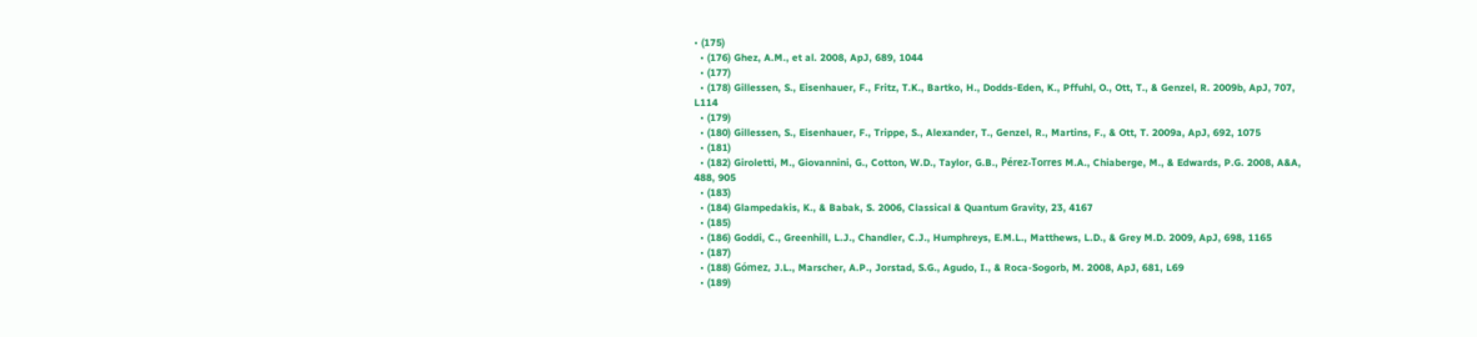• (175)
  • (176) Ghez, A.M., et al. 2008, ApJ, 689, 1044
  • (177)
  • (178) Gillessen, S., Eisenhauer, F., Fritz, T.K., Bartko, H., Dodds-Eden, K., Pffuhl, O., Ott, T., & Genzel, R. 2009b, ApJ, 707, L114
  • (179)
  • (180) Gillessen, S., Eisenhauer, F., Trippe, S., Alexander, T., Genzel, R., Martins, F., & Ott, T. 2009a, ApJ, 692, 1075
  • (181)
  • (182) Giroletti, M., Giovannini, G., Cotton, W.D., Taylor, G.B., Pérez-Torres M.A., Chiaberge, M., & Edwards, P.G. 2008, A&A, 488, 905
  • (183)
  • (184) Glampedakis, K., & Babak, S. 2006, Classical & Quantum Gravity, 23, 4167
  • (185)
  • (186) Goddi, C., Greenhill, L.J., Chandler, C.J., Humphreys, E.M.L., Matthews, L.D., & Grey M.D. 2009, ApJ, 698, 1165
  • (187)
  • (188) Gómez, J.L., Marscher, A.P., Jorstad, S.G., Agudo, I., & Roca-Sogorb, M. 2008, ApJ, 681, L69
  • (189)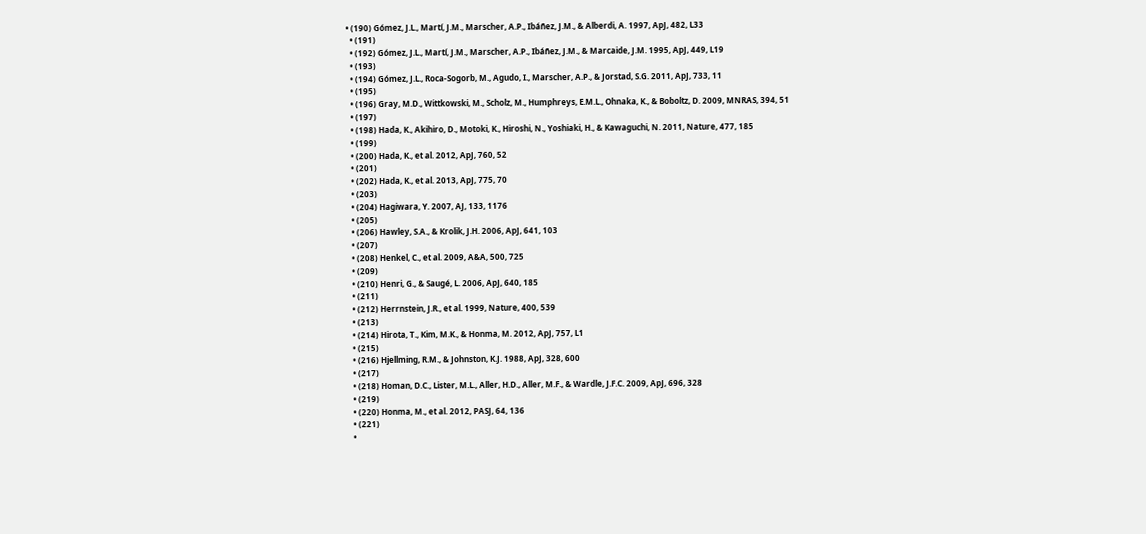• (190) Gómez, J.L., Martí, J.M., Marscher, A.P., Ibáñez, J.M., & Alberdi, A. 1997, ApJ, 482, L33
  • (191)
  • (192) Gómez, J.L., Martí, J.M., Marscher, A.P., Ibáñez, J.M., & Marcaide, J.M. 1995, ApJ, 449, L19
  • (193)
  • (194) Gómez, J.L., Roca-Sogorb, M., Agudo, I., Marscher, A.P., & Jorstad, S.G. 2011, ApJ, 733, 11
  • (195)
  • (196) Gray, M.D., Wittkowski, M., Scholz, M., Humphreys, E.M.L., Ohnaka, K., & Boboltz, D. 2009, MNRAS, 394, 51
  • (197)
  • (198) Hada, K., Akihiro, D., Motoki, K., Hiroshi, N., Yoshiaki, H., & Kawaguchi, N. 2011, Nature, 477, 185
  • (199)
  • (200) Hada, K., et al. 2012, ApJ, 760, 52
  • (201)
  • (202) Hada, K., et al. 2013, ApJ, 775, 70
  • (203)
  • (204) Hagiwara, Y. 2007, AJ, 133, 1176
  • (205)
  • (206) Hawley, S.A., & Krolik, J.H. 2006, ApJ, 641, 103
  • (207)
  • (208) Henkel, C., et al. 2009, A&A, 500, 725
  • (209)
  • (210) Henri, G., & Saugé, L. 2006, ApJ, 640, 185
  • (211)
  • (212) Herrnstein, J.R., et al. 1999, Nature, 400, 539
  • (213)
  • (214) Hirota, T., Kim, M.K., & Honma, M. 2012, ApJ, 757, L1
  • (215)
  • (216) Hjellming, R.M., & Johnston, K.J. 1988, ApJ, 328, 600
  • (217)
  • (218) Homan, D.C., Lister, M.L., Aller, H.D., Aller, M.F., & Wardle, J.F.C. 2009, ApJ, 696, 328
  • (219)
  • (220) Honma, M., et al. 2012, PASJ, 64, 136
  • (221)
  •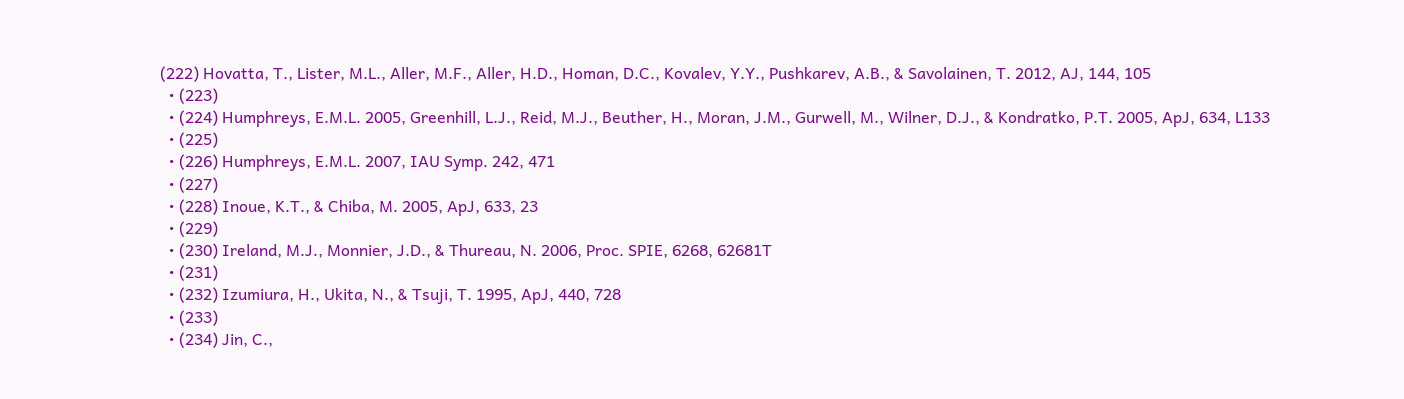(222) Hovatta, T., Lister, M.L., Aller, M.F., Aller, H.D., Homan, D.C., Kovalev, Y.Y., Pushkarev, A.B., & Savolainen, T. 2012, AJ, 144, 105
  • (223)
  • (224) Humphreys, E.M.L. 2005, Greenhill, L.J., Reid, M.J., Beuther, H., Moran, J.M., Gurwell, M., Wilner, D.J., & Kondratko, P.T. 2005, ApJ, 634, L133
  • (225)
  • (226) Humphreys, E.M.L. 2007, IAU Symp. 242, 471
  • (227)
  • (228) Inoue, K.T., & Chiba, M. 2005, ApJ, 633, 23
  • (229)
  • (230) Ireland, M.J., Monnier, J.D., & Thureau, N. 2006, Proc. SPIE, 6268, 62681T
  • (231)
  • (232) Izumiura, H., Ukita, N., & Tsuji, T. 1995, ApJ, 440, 728
  • (233)
  • (234) Jin, C.,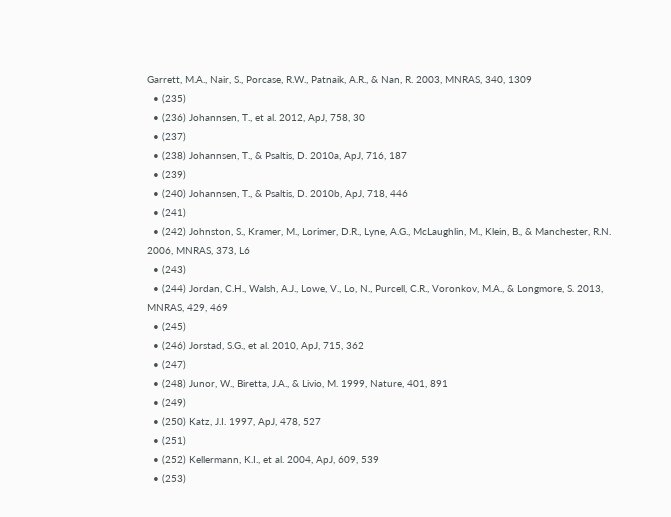Garrett, M.A., Nair, S., Porcase, R.W., Patnaik, A.R., & Nan, R. 2003, MNRAS, 340, 1309
  • (235)
  • (236) Johannsen, T., et al. 2012, ApJ, 758, 30
  • (237)
  • (238) Johannsen, T., & Psaltis, D. 2010a, ApJ, 716, 187
  • (239)
  • (240) Johannsen, T., & Psaltis, D. 2010b, ApJ, 718, 446
  • (241)
  • (242) Johnston, S., Kramer, M., Lorimer, D.R., Lyne, A.G., McLaughlin, M., Klein, B., & Manchester, R.N. 2006, MNRAS, 373, L6
  • (243)
  • (244) Jordan, C.H., Walsh, A.J., Lowe, V., Lo, N., Purcell, C.R., Voronkov, M.A., & Longmore, S. 2013, MNRAS, 429, 469
  • (245)
  • (246) Jorstad, S.G., et al. 2010, ApJ, 715, 362
  • (247)
  • (248) Junor, W., Biretta, J.A., & Livio, M. 1999, Nature, 401, 891
  • (249)
  • (250) Katz, J.I. 1997, ApJ, 478, 527
  • (251)
  • (252) Kellermann, K.I., et al. 2004, ApJ, 609, 539
  • (253)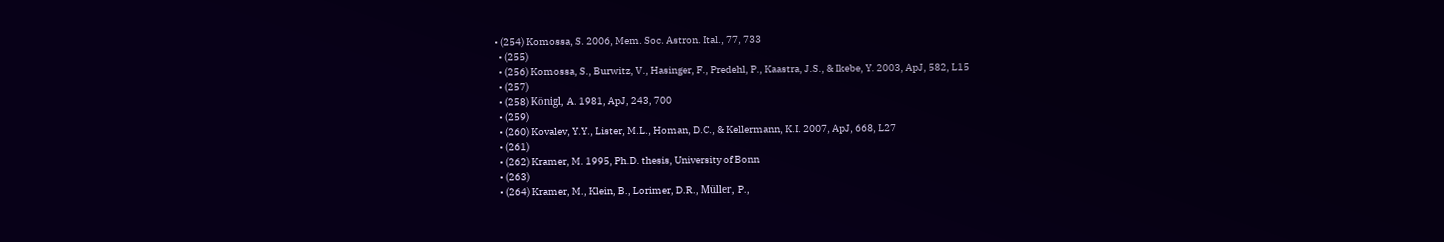• (254) Komossa, S. 2006, Mem. Soc. Astron. Ital., 77, 733
  • (255)
  • (256) Komossa, S., Burwitz, V., Hasinger, F., Predehl, P., Kaastra, J.S., & Ikebe, Y. 2003, ApJ, 582, L15
  • (257)
  • (258) Königl, A. 1981, ApJ, 243, 700
  • (259)
  • (260) Kovalev, Y.Y., Lister, M.L., Homan, D.C., & Kellermann, K.I. 2007, ApJ, 668, L27
  • (261)
  • (262) Kramer, M. 1995, Ph.D. thesis, University of Bonn
  • (263)
  • (264) Kramer, M., Klein, B., Lorimer, D.R., Müller, P.,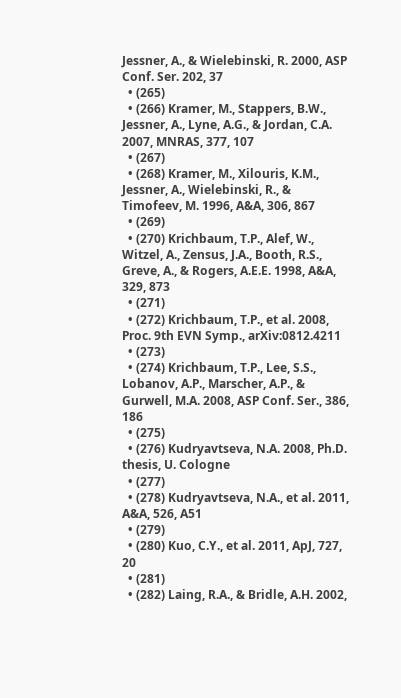Jessner, A., & Wielebinski, R. 2000, ASP Conf. Ser. 202, 37
  • (265)
  • (266) Kramer, M., Stappers, B.W., Jessner, A., Lyne, A.G., & Jordan, C.A. 2007, MNRAS, 377, 107
  • (267)
  • (268) Kramer, M., Xilouris, K.M., Jessner, A., Wielebinski, R., & Timofeev, M. 1996, A&A, 306, 867
  • (269)
  • (270) Krichbaum, T.P., Alef, W., Witzel, A., Zensus, J.A., Booth, R.S., Greve, A., & Rogers, A.E.E. 1998, A&A, 329, 873
  • (271)
  • (272) Krichbaum, T.P., et al. 2008, Proc. 9th EVN Symp., arXiv:0812.4211
  • (273)
  • (274) Krichbaum, T.P., Lee, S.S., Lobanov, A.P., Marscher, A.P., & Gurwell, M.A. 2008, ASP Conf. Ser., 386, 186
  • (275)
  • (276) Kudryavtseva, N.A. 2008, Ph.D. thesis, U. Cologne
  • (277)
  • (278) Kudryavtseva, N.A., et al. 2011, A&A, 526, A51
  • (279)
  • (280) Kuo, C.Y., et al. 2011, ApJ, 727, 20
  • (281)
  • (282) Laing, R.A., & Bridle, A.H. 2002,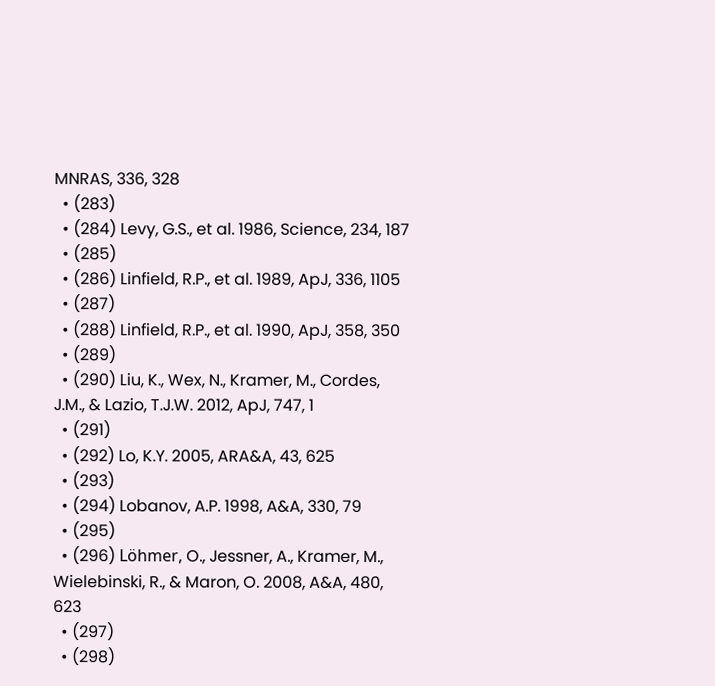MNRAS, 336, 328
  • (283)
  • (284) Levy, G.S., et al. 1986, Science, 234, 187
  • (285)
  • (286) Linfield, R.P., et al. 1989, ApJ, 336, 1105
  • (287)
  • (288) Linfield, R.P., et al. 1990, ApJ, 358, 350
  • (289)
  • (290) Liu, K., Wex, N., Kramer, M., Cordes, J.M., & Lazio, T.J.W. 2012, ApJ, 747, 1
  • (291)
  • (292) Lo, K.Y. 2005, ARA&A, 43, 625
  • (293)
  • (294) Lobanov, A.P. 1998, A&A, 330, 79
  • (295)
  • (296) Löhmer, O., Jessner, A., Kramer, M., Wielebinski, R., & Maron, O. 2008, A&A, 480, 623
  • (297)
  • (298)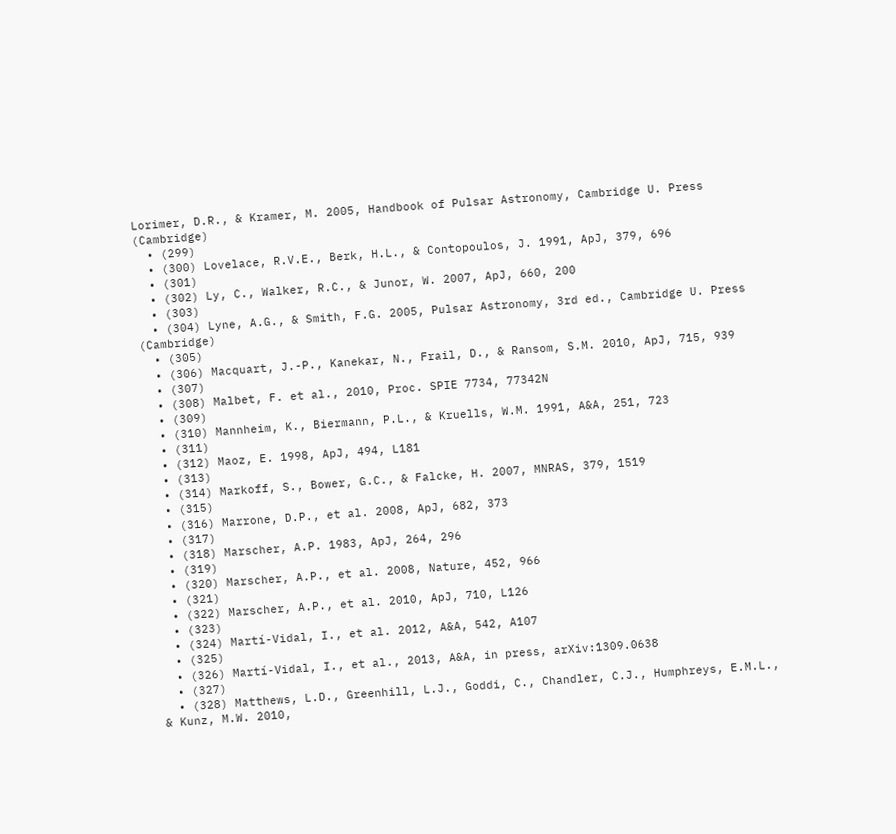Lorimer, D.R., & Kramer, M. 2005, Handbook of Pulsar Astronomy, Cambridge U. Press (Cambridge)
  • (299)
  • (300) Lovelace, R.V.E., Berk, H.L., & Contopoulos, J. 1991, ApJ, 379, 696
  • (301)
  • (302) Ly, C., Walker, R.C., & Junor, W. 2007, ApJ, 660, 200
  • (303)
  • (304) Lyne, A.G., & Smith, F.G. 2005, Pulsar Astronomy, 3rd ed., Cambridge U. Press (Cambridge)
  • (305)
  • (306) Macquart, J.-P., Kanekar, N., Frail, D., & Ransom, S.M. 2010, ApJ, 715, 939
  • (307)
  • (308) Malbet, F. et al., 2010, Proc. SPIE 7734, 77342N
  • (309)
  • (310) Mannheim, K., Biermann, P.L., & Kruells, W.M. 1991, A&A, 251, 723
  • (311)
  • (312) Maoz, E. 1998, ApJ, 494, L181
  • (313)
  • (314) Markoff, S., Bower, G.C., & Falcke, H. 2007, MNRAS, 379, 1519
  • (315)
  • (316) Marrone, D.P., et al. 2008, ApJ, 682, 373
  • (317)
  • (318) Marscher, A.P. 1983, ApJ, 264, 296
  • (319)
  • (320) Marscher, A.P., et al. 2008, Nature, 452, 966
  • (321)
  • (322) Marscher, A.P., et al. 2010, ApJ, 710, L126
  • (323)
  • (324) Martí-Vidal, I., et al. 2012, A&A, 542, A107
  • (325)
  • (326) Martí-Vidal, I., et al., 2013, A&A, in press, arXiv:1309.0638
  • (327)
  • (328) Matthews, L.D., Greenhill, L.J., Goddi, C., Chandler, C.J., Humphreys, E.M.L., & Kunz, M.W. 2010,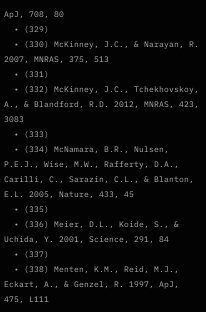ApJ, 708, 80
  • (329)
  • (330) McKinney, J.C., & Narayan, R. 2007, MNRAS, 375, 513
  • (331)
  • (332) McKinney, J.C., Tchekhovskoy, A., & Blandford, R.D. 2012, MNRAS, 423, 3083
  • (333)
  • (334) McNamara, B.R., Nulsen, P.E.J., Wise, M.W., Rafferty, D.A., Carilli, C., Sarazin, C.L., & Blanton, E.L. 2005, Nature, 433, 45
  • (335)
  • (336) Meier, D.L., Koide, S., & Uchida, Y. 2001, Science, 291, 84
  • (337)
  • (338) Menten, K.M., Reid, M.J., Eckart, A., & Genzel, R. 1997, ApJ, 475, L111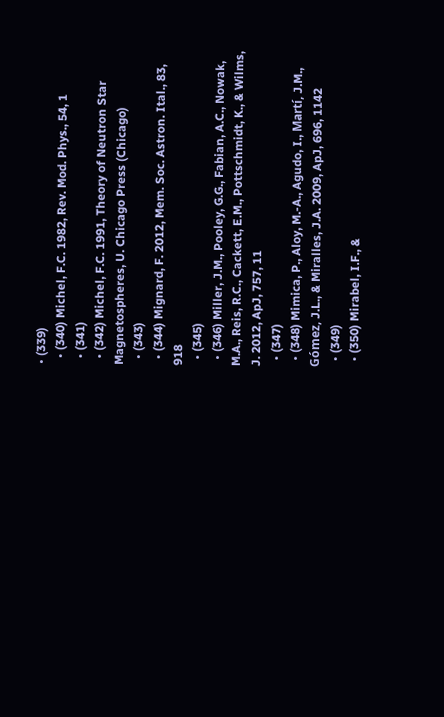• (339)
  • (340) Michel, F.C. 1982, Rev. Mod. Phys., 54, 1
  • (341)
  • (342) Michel, F.C. 1991, Theory of Neutron Star Magnetospheres, U. Chicago Press (Chicago)
  • (343)
  • (344) Mignard, F. 2012, Mem. Soc. Astron. Ital., 83, 918
  • (345)
  • (346) Miller, J.M., Pooley, G.G., Fabian, A.C., Nowak, M.A., Reis, R.C., Cackett, E.M., Pottschmidt, K., & Wilms, J. 2012, ApJ, 757, 11
  • (347)
  • (348) Mimica, P., Aloy, M.-A., Agudo, I., Martí, J.M., Gómez, J.L., & Miralles, J.A. 2009, ApJ, 696, 1142
  • (349)
  • (350) Mirabel, I.F., &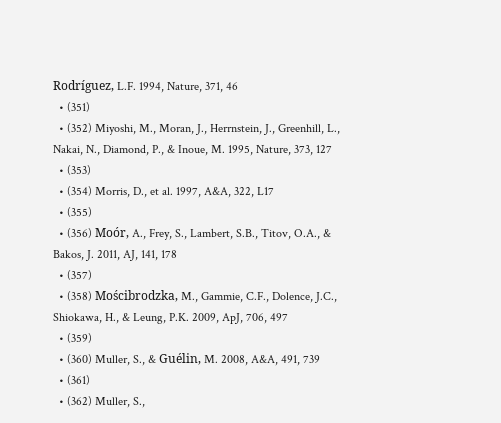Rodríguez, L.F. 1994, Nature, 371, 46
  • (351)
  • (352) Miyoshi, M., Moran, J., Herrnstein, J., Greenhill, L., Nakai, N., Diamond, P., & Inoue, M. 1995, Nature, 373, 127
  • (353)
  • (354) Morris, D., et al. 1997, A&A, 322, L17
  • (355)
  • (356) Moór, A., Frey, S., Lambert, S.B., Titov, O.A., & Bakos, J. 2011, AJ, 141, 178
  • (357)
  • (358) Mościbrodzka, M., Gammie, C.F., Dolence, J.C., Shiokawa, H., & Leung, P.K. 2009, ApJ, 706, 497
  • (359)
  • (360) Muller, S., & Guélin, M. 2008, A&A, 491, 739
  • (361)
  • (362) Muller, S.,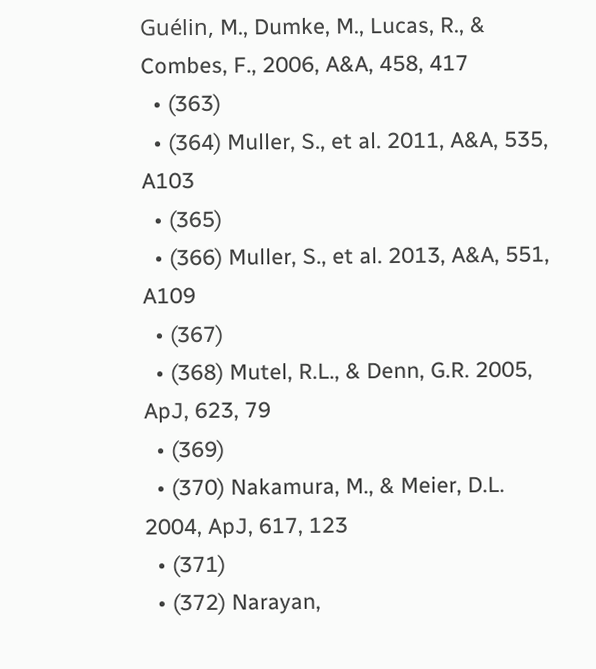Guélin, M., Dumke, M., Lucas, R., & Combes, F., 2006, A&A, 458, 417
  • (363)
  • (364) Muller, S., et al. 2011, A&A, 535, A103
  • (365)
  • (366) Muller, S., et al. 2013, A&A, 551, A109
  • (367)
  • (368) Mutel, R.L., & Denn, G.R. 2005, ApJ, 623, 79
  • (369)
  • (370) Nakamura, M., & Meier, D.L. 2004, ApJ, 617, 123
  • (371)
  • (372) Narayan,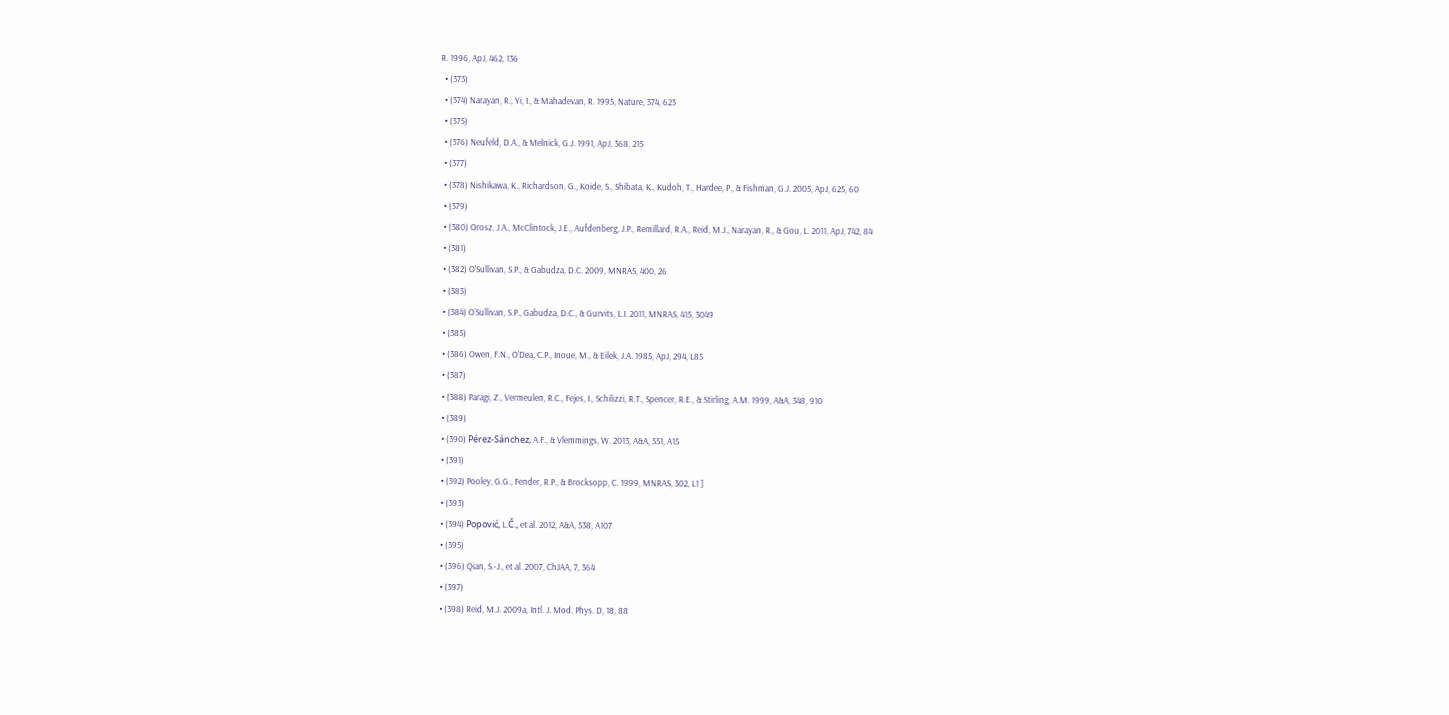R. 1996, ApJ, 462, 136
  • (373)
  • (374) Narayan, R., Yi, I., & Mahadevan, R. 1995, Nature, 374, 623
  • (375)
  • (376) Neufeld, D.A., & Melnick, G.J. 1991, ApJ, 368, 215
  • (377)
  • (378) Nishikawa, K., Richardson, G., Koide, S., Shibata, K., Kudoh, T., Hardee, P., & Fishman, G.J. 2005, ApJ, 625, 60
  • (379)
  • (380) Orosz, J.A., McClintock, J.E., Aufdenberg, J.P., Remillard, R.A., Reid, M.J., Narayan, R., & Gou, L. 2011, ApJ, 742, 84
  • (381)
  • (382) O’Sullivan, S.P., & Gabudza, D.C. 2009, MNRAS, 400, 26
  • (383)
  • (384) O’Sullivan, S.P., Gabudza, D.C., & Gurvits, L.I. 2011, MNRAS, 415, 3049
  • (385)
  • (386) Owen, F.N., O’Dea, C.P., Inoue, M., & Eilek, J.A. 1985, ApJ, 294, L85
  • (387)
  • (388) Paragi, Z., Vermeulen, R.C., Fejes, I., Schilizzi, R.T., Spencer, R.E., & Stirling, A.M. 1999, A&A, 348, 910
  • (389)
  • (390) Pérez-Sánchez, A.F., & Vlemmings, W. 2013, A&A, 551, A15
  • (391)
  • (392) Pooley, G.G., Fender, R.P., & Brocksopp, C. 1999, MNRAS, 302, L1 ]
  • (393)
  • (394) Popović, L.Č., et al. 2012, A&A, 538, A107
  • (395)
  • (396) Qian, S.-J., et al. 2007, ChJAA, 7, 364
  • (397)
  • (398) Reid, M.J. 2009a, Intl. J. Mod. Phys. D, 18, 88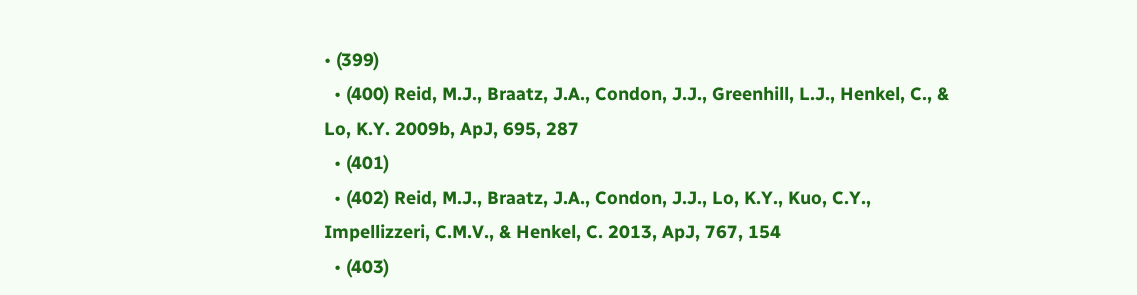• (399)
  • (400) Reid, M.J., Braatz, J.A., Condon, J.J., Greenhill, L.J., Henkel, C., & Lo, K.Y. 2009b, ApJ, 695, 287
  • (401)
  • (402) Reid, M.J., Braatz, J.A., Condon, J.J., Lo, K.Y., Kuo, C.Y., Impellizzeri, C.M.V., & Henkel, C. 2013, ApJ, 767, 154
  • (403)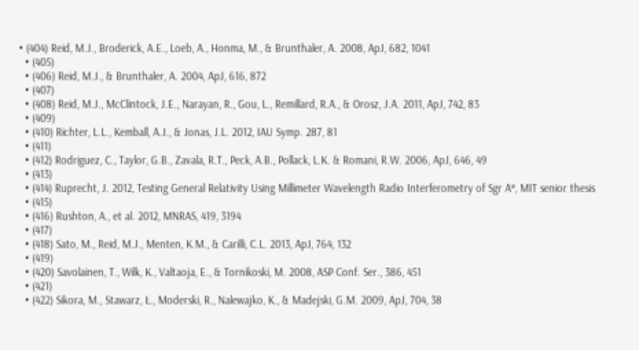• (404) Reid, M.J., Broderick, A.E., Loeb, A., Honma, M., & Brunthaler, A. 2008, ApJ, 682, 1041
  • (405)
  • (406) Reid, M.J., & Brunthaler, A. 2004, ApJ, 616, 872
  • (407)
  • (408) Reid, M.J., McClintock, J.E., Narayan, R., Gou, L., Remillard, R.A., & Orosz, J.A. 2011, ApJ, 742, 83
  • (409)
  • (410) Richter, L.L., Kemball, A.J., & Jonas, J.L. 2012, IAU Symp. 287, 81
  • (411)
  • (412) Rodriguez, C., Taylor, G.B., Zavala, R.T., Peck, A.B., Pollack, L.K. & Romani, R.W. 2006, ApJ, 646, 49
  • (413)
  • (414) Ruprecht, J. 2012, Testing General Relativity Using Millimeter Wavelength Radio Interferometry of Sgr A*, MIT senior thesis
  • (415)
  • (416) Rushton, A., et al. 2012, MNRAS, 419, 3194
  • (417)
  • (418) Sato, M., Reid, M.J., Menten, K.M., & Carilli, C.L. 2013, ApJ, 764, 132
  • (419)
  • (420) Savolainen, T., Wilk, K., Valtaoja, E., & Tornikoski, M. 2008, ASP Conf. Ser., 386, 451
  • (421)
  • (422) Sikora, M., Stawarz, Ł., Moderski, R., Nalewajko, K., & Madejski, G.M. 2009, ApJ, 704, 38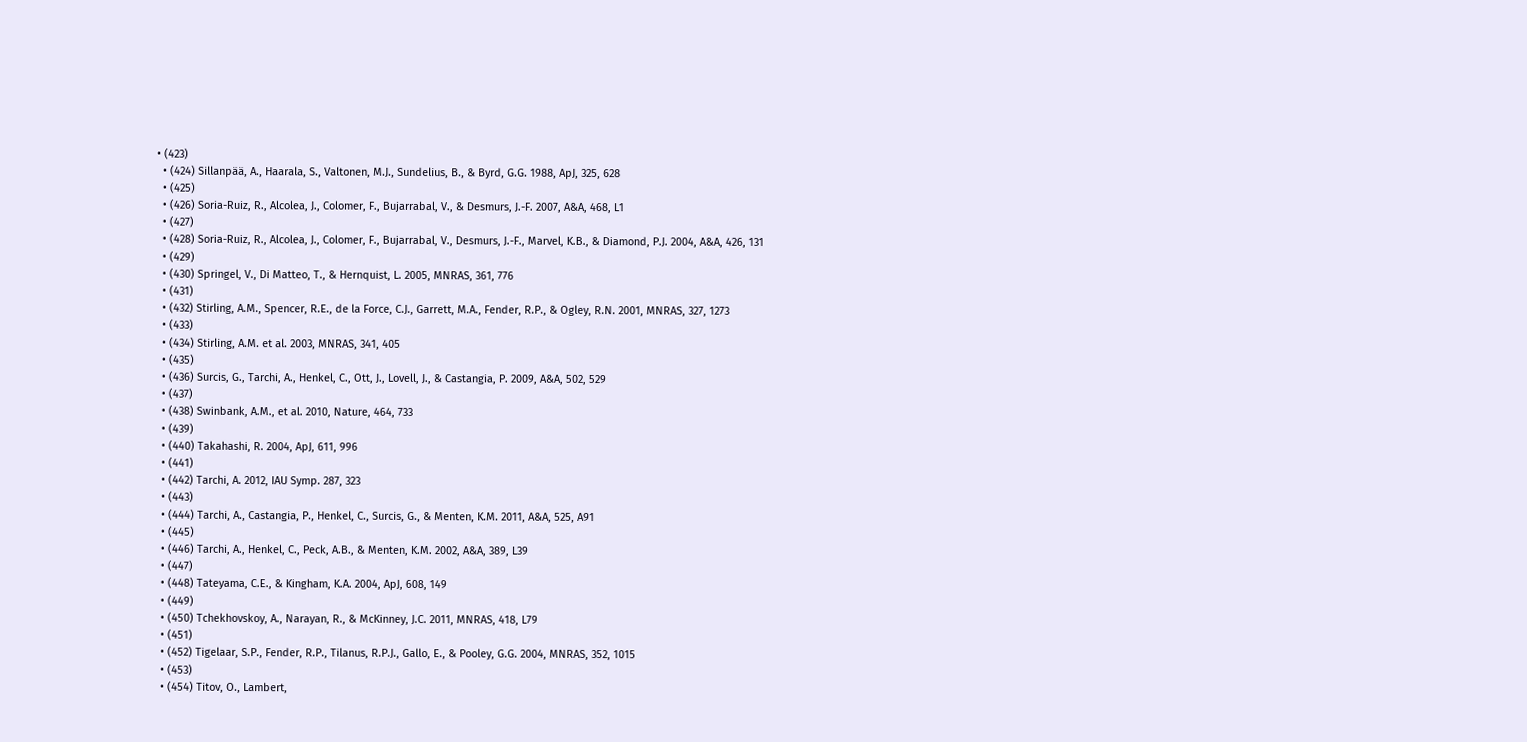• (423)
  • (424) Sillanpää, A., Haarala, S., Valtonen, M.J., Sundelius, B., & Byrd, G.G. 1988, ApJ, 325, 628
  • (425)
  • (426) Soria-Ruiz, R., Alcolea, J., Colomer, F., Bujarrabal, V., & Desmurs, J.-F. 2007, A&A, 468, L1
  • (427)
  • (428) Soria-Ruiz, R., Alcolea, J., Colomer, F., Bujarrabal, V., Desmurs, J.-F., Marvel, K.B., & Diamond, P.J. 2004, A&A, 426, 131
  • (429)
  • (430) Springel, V., Di Matteo, T., & Hernquist, L. 2005, MNRAS, 361, 776
  • (431)
  • (432) Stirling, A.M., Spencer, R.E., de la Force, C.J., Garrett, M.A., Fender, R.P., & Ogley, R.N. 2001, MNRAS, 327, 1273
  • (433)
  • (434) Stirling, A.M. et al. 2003, MNRAS, 341, 405
  • (435)
  • (436) Surcis, G., Tarchi, A., Henkel, C., Ott, J., Lovell, J., & Castangia, P. 2009, A&A, 502, 529
  • (437)
  • (438) Swinbank, A.M., et al. 2010, Nature, 464, 733
  • (439)
  • (440) Takahashi, R. 2004, ApJ, 611, 996
  • (441)
  • (442) Tarchi, A. 2012, IAU Symp. 287, 323
  • (443)
  • (444) Tarchi, A., Castangia, P., Henkel, C., Surcis, G., & Menten, K.M. 2011, A&A, 525, A91
  • (445)
  • (446) Tarchi, A., Henkel, C., Peck, A.B., & Menten, K.M. 2002, A&A, 389, L39
  • (447)
  • (448) Tateyama, C.E., & Kingham, K.A. 2004, ApJ, 608, 149
  • (449)
  • (450) Tchekhovskoy, A., Narayan, R., & McKinney, J.C. 2011, MNRAS, 418, L79
  • (451)
  • (452) Tigelaar, S.P., Fender, R.P., Tilanus, R.P.J., Gallo, E., & Pooley, G.G. 2004, MNRAS, 352, 1015
  • (453)
  • (454) Titov, O., Lambert,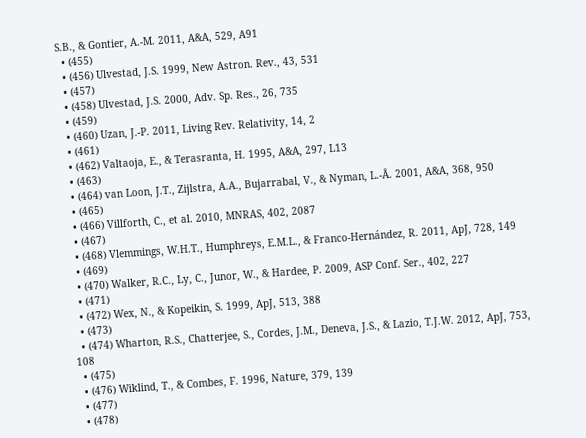S.B., & Gontier, A.-M. 2011, A&A, 529, A91
  • (455)
  • (456) Ulvestad, J.S. 1999, New Astron. Rev., 43, 531
  • (457)
  • (458) Ulvestad, J.S. 2000, Adv. Sp. Res., 26, 735
  • (459)
  • (460) Uzan, J.-P. 2011, Living Rev. Relativity, 14, 2
  • (461)
  • (462) Valtaoja, E., & Terasranta, H. 1995, A&A, 297, L13
  • (463)
  • (464) van Loon, J.T., Zijlstra, A.A., Bujarrabal, V., & Nyman, L.-Å. 2001, A&A, 368, 950
  • (465)
  • (466) Villforth, C., et al. 2010, MNRAS, 402, 2087
  • (467)
  • (468) Vlemmings, W.H.T., Humphreys, E.M.L., & Franco-Hernández, R. 2011, ApJ, 728, 149
  • (469)
  • (470) Walker, R.C., Ly, C., Junor, W., & Hardee, P. 2009, ASP Conf. Ser., 402, 227
  • (471)
  • (472) Wex, N., & Kopeikin, S. 1999, ApJ, 513, 388
  • (473)
  • (474) Wharton, R.S., Chatterjee, S., Cordes, J.M., Deneva, J.S., & Lazio, T.J.W. 2012, ApJ, 753, 108
  • (475)
  • (476) Wiklind, T., & Combes, F. 1996, Nature, 379, 139
  • (477)
  • (478)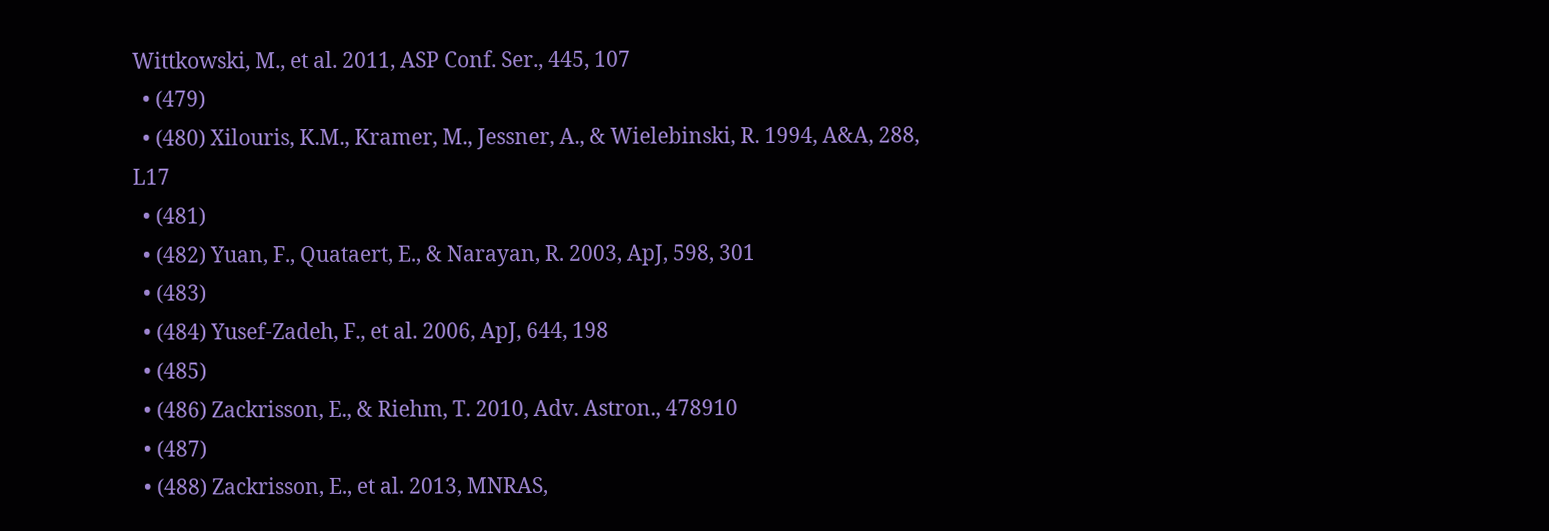Wittkowski, M., et al. 2011, ASP Conf. Ser., 445, 107
  • (479)
  • (480) Xilouris, K.M., Kramer, M., Jessner, A., & Wielebinski, R. 1994, A&A, 288, L17
  • (481)
  • (482) Yuan, F., Quataert, E., & Narayan, R. 2003, ApJ, 598, 301
  • (483)
  • (484) Yusef-Zadeh, F., et al. 2006, ApJ, 644, 198
  • (485)
  • (486) Zackrisson, E., & Riehm, T. 2010, Adv. Astron., 478910
  • (487)
  • (488) Zackrisson, E., et al. 2013, MNRAS,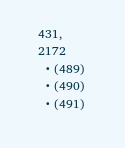431, 2172
  • (489)
  • (490)
  • (491)